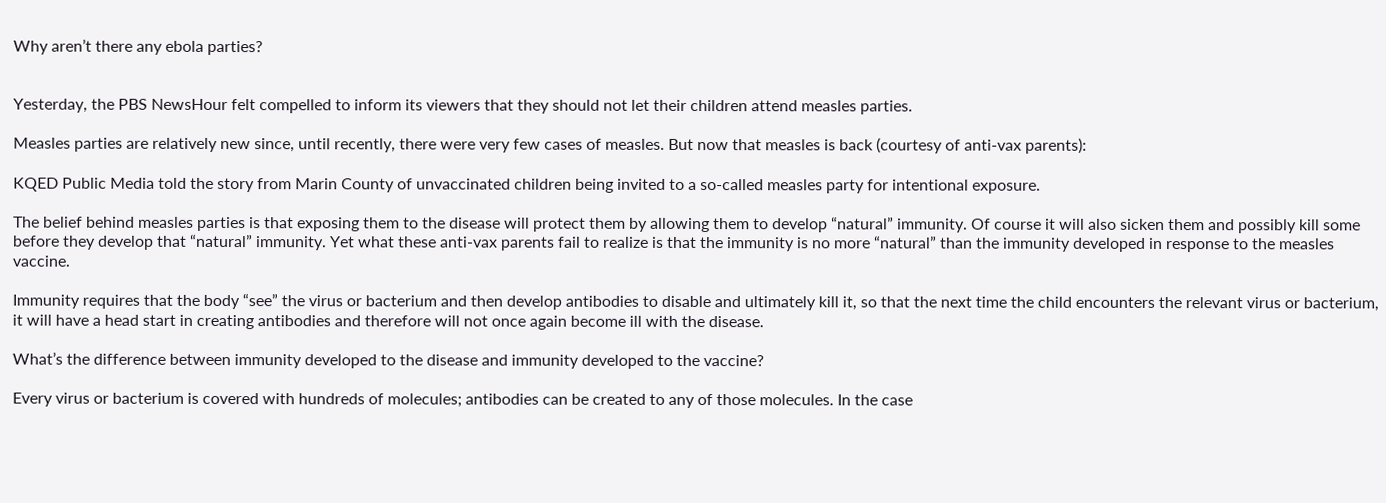Why aren’t there any ebola parties?


Yesterday, the PBS NewsHour felt compelled to inform its viewers that they should not let their children attend measles parties.

Measles parties are relatively new since, until recently, there were very few cases of measles. But now that measles is back (courtesy of anti-vax parents):

KQED Public Media told the story from Marin County of unvaccinated children being invited to a so-called measles party for intentional exposure.

The belief behind measles parties is that exposing them to the disease will protect them by allowing them to develop “natural” immunity. Of course it will also sicken them and possibly kill some before they develop that “natural” immunity. Yet what these anti-vax parents fail to realize is that the immunity is no more “natural” than the immunity developed in response to the measles vaccine.

Immunity requires that the body “see” the virus or bacterium and then develop antibodies to disable and ultimately kill it, so that the next time the child encounters the relevant virus or bacterium, it will have a head start in creating antibodies and therefore will not once again become ill with the disease.

What’s the difference between immunity developed to the disease and immunity developed to the vaccine?

Every virus or bacterium is covered with hundreds of molecules; antibodies can be created to any of those molecules. In the case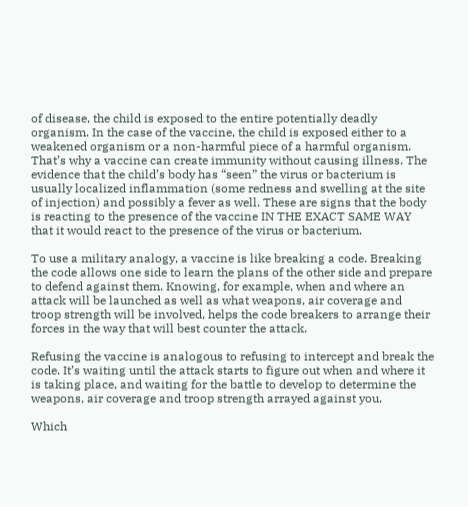of disease, the child is exposed to the entire potentially deadly organism. In the case of the vaccine, the child is exposed either to a weakened organism or a non-harmful piece of a harmful organism. That’s why a vaccine can create immunity without causing illness. The evidence that the child’s body has “seen” the virus or bacterium is usually localized inflammation (some redness and swelling at the site of injection) and possibly a fever as well. These are signs that the body is reacting to the presence of the vaccine IN THE EXACT SAME WAY that it would react to the presence of the virus or bacterium.

To use a military analogy, a vaccine is like breaking a code. Breaking the code allows one side to learn the plans of the other side and prepare to defend against them. Knowing, for example, when and where an attack will be launched as well as what weapons, air coverage and troop strength will be involved, helps the code breakers to arrange their forces in the way that will best counter the attack.

Refusing the vaccine is analogous to refusing to intercept and break the code. It’s waiting until the attack starts to figure out when and where it is taking place, and waiting for the battle to develop to determine the weapons, air coverage and troop strength arrayed against you.

Which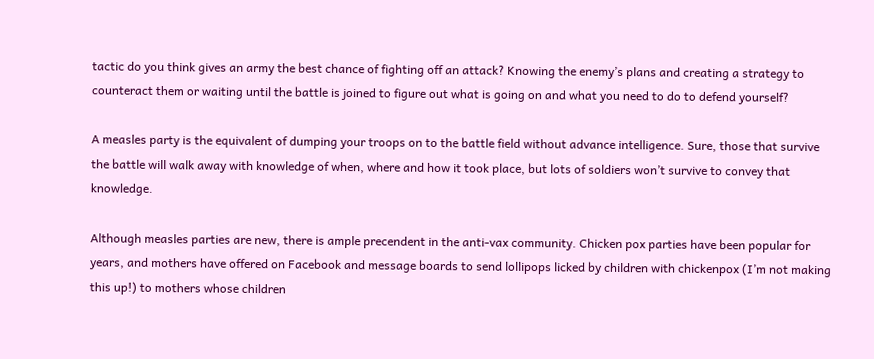tactic do you think gives an army the best chance of fighting off an attack? Knowing the enemy’s plans and creating a strategy to counteract them or waiting until the battle is joined to figure out what is going on and what you need to do to defend yourself?

A measles party is the equivalent of dumping your troops on to the battle field without advance intelligence. Sure, those that survive the battle will walk away with knowledge of when, where and how it took place, but lots of soldiers won’t survive to convey that knowledge.

Although measles parties are new, there is ample precendent in the anti-vax community. Chicken pox parties have been popular for years, and mothers have offered on Facebook and message boards to send lollipops licked by children with chickenpox (I’m not making this up!) to mothers whose children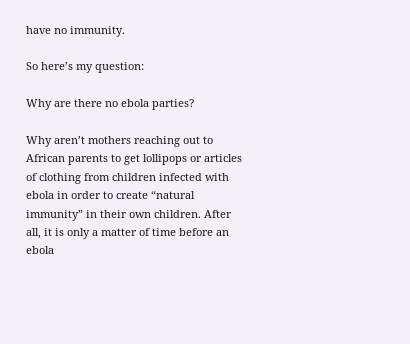have no immunity.

So here’s my question:

Why are there no ebola parties?

Why aren’t mothers reaching out to African parents to get lollipops or articles of clothing from children infected with ebola in order to create “natural immunity” in their own children. After all, it is only a matter of time before an ebola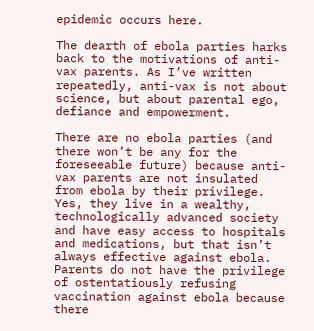epidemic occurs here.

The dearth of ebola parties harks back to the motivations of anti-vax parents. As I’ve written repeatedly, anti-vax is not about science, but about parental ego, defiance and empowerment.

There are no ebola parties (and there won’t be any for the foreseeable future) because anti-vax parents are not insulated from ebola by their privilege. Yes, they live in a wealthy, technologically advanced society and have easy access to hospitals and medications, but that isn’t always effective against ebola. Parents do not have the privilege of ostentatiously refusing vaccination against ebola because there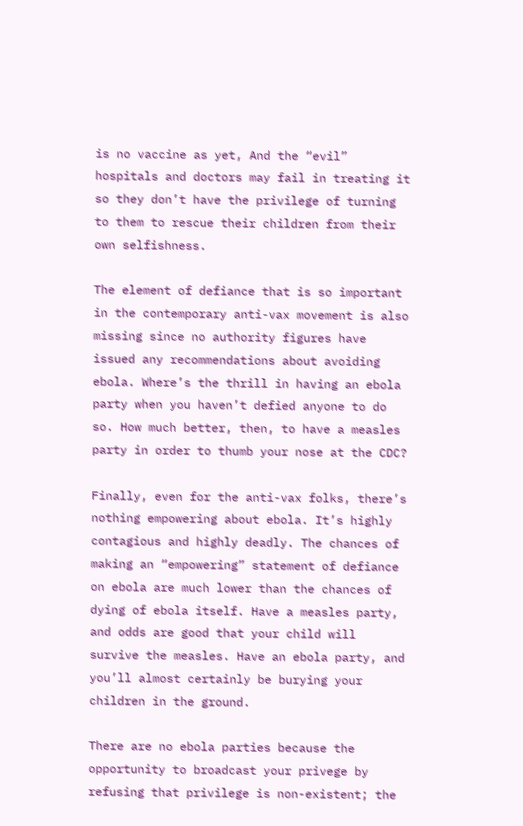is no vaccine as yet, And the “evil” hospitals and doctors may fail in treating it so they don’t have the privilege of turning to them to rescue their children from their own selfishness.

The element of defiance that is so important in the contemporary anti-vax movement is also missing since no authority figures have issued any recommendations about avoiding ebola. Where’s the thrill in having an ebola party when you haven’t defied anyone to do so. How much better, then, to have a measles party in order to thumb your nose at the CDC?

Finally, even for the anti-vax folks, there’s nothing empowering about ebola. It’s highly contagious and highly deadly. The chances of making an “empowering” statement of defiance on ebola are much lower than the chances of dying of ebola itself. Have a measles party, and odds are good that your child will survive the measles. Have an ebola party, and you’ll almost certainly be burying your children in the ground.

There are no ebola parties because the opportunity to broadcast your privege by refusing that privilege is non-existent; the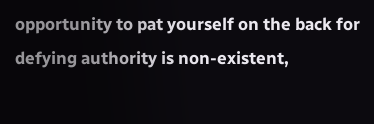opportunity to pat yourself on the back for defying authority is non-existent,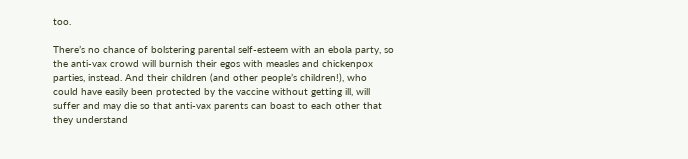too.

There’s no chance of bolstering parental self-esteem with an ebola party, so the anti-vax crowd will burnish their egos with measles and chickenpox parties, instead. And their children (and other people’s children!), who could have easily been protected by the vaccine without getting ill, will suffer and may die so that anti-vax parents can boast to each other that they understand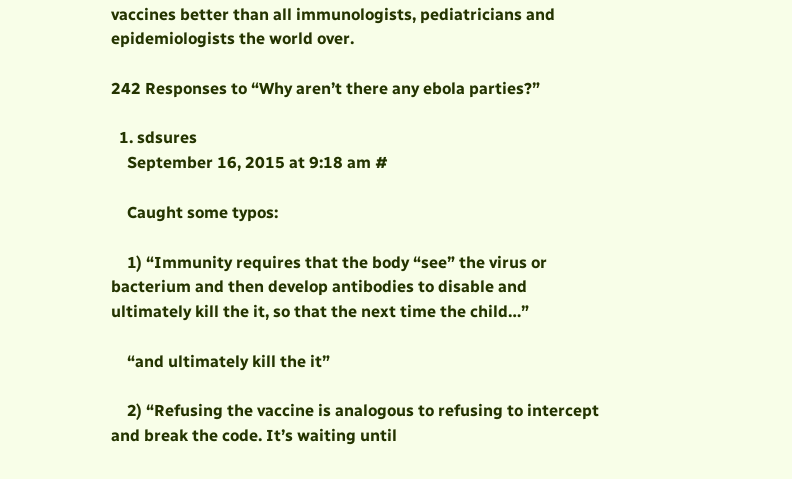vaccines better than all immunologists, pediatricians and epidemiologists the world over.

242 Responses to “Why aren’t there any ebola parties?”

  1. sdsures
    September 16, 2015 at 9:18 am #

    Caught some typos:

    1) “Immunity requires that the body “see” the virus or bacterium and then develop antibodies to disable and ultimately kill the it, so that the next time the child…”

    “and ultimately kill the it”

    2) “Refusing the vaccine is analogous to refusing to intercept and break the code. It’s waiting until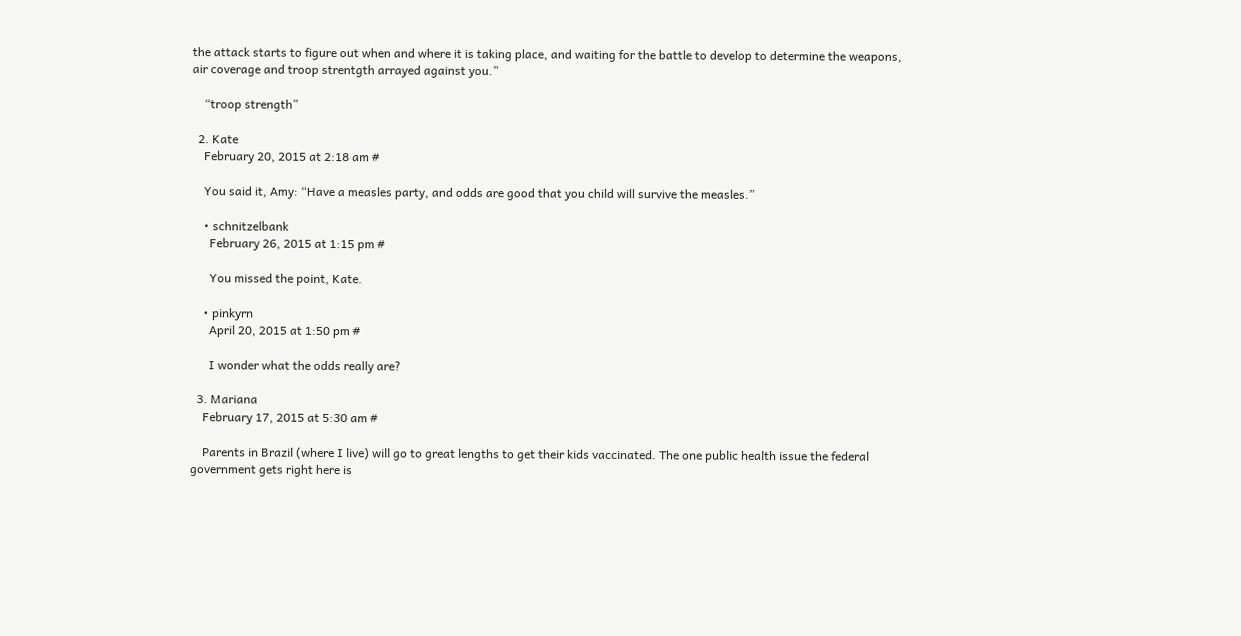the attack starts to figure out when and where it is taking place, and waiting for the battle to develop to determine the weapons, air coverage and troop strentgth arrayed against you.”

    “troop strength”

  2. Kate
    February 20, 2015 at 2:18 am #

    You said it, Amy: “Have a measles party, and odds are good that you child will survive the measles.”

    • schnitzelbank
      February 26, 2015 at 1:15 pm #

      You missed the point, Kate.

    • pinkyrn
      April 20, 2015 at 1:50 pm #

      I wonder what the odds really are?

  3. Mariana
    February 17, 2015 at 5:30 am #

    Parents in Brazil (where I live) will go to great lengths to get their kids vaccinated. The one public health issue the federal government gets right here is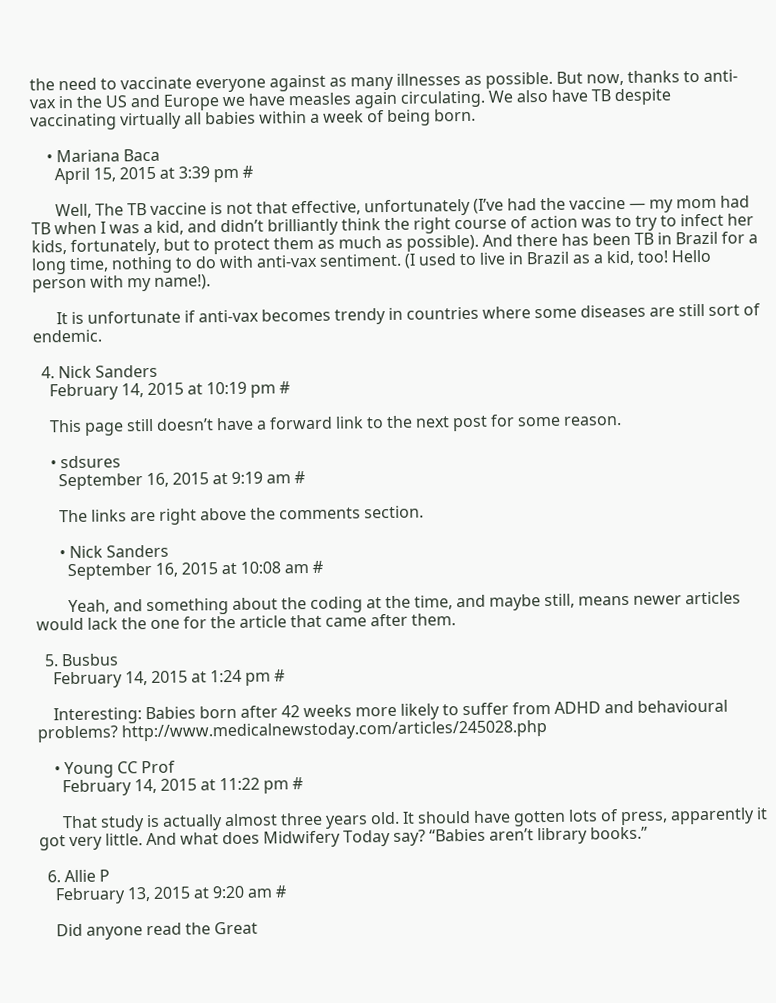the need to vaccinate everyone against as many illnesses as possible. But now, thanks to anti-vax in the US and Europe we have measles again circulating. We also have TB despite vaccinating virtually all babies within a week of being born.

    • Mariana Baca
      April 15, 2015 at 3:39 pm #

      Well, The TB vaccine is not that effective, unfortunately (I’ve had the vaccine — my mom had TB when I was a kid, and didn’t brilliantly think the right course of action was to try to infect her kids, fortunately, but to protect them as much as possible). And there has been TB in Brazil for a long time, nothing to do with anti-vax sentiment. (I used to live in Brazil as a kid, too! Hello person with my name!).

      It is unfortunate if anti-vax becomes trendy in countries where some diseases are still sort of endemic.

  4. Nick Sanders
    February 14, 2015 at 10:19 pm #

    This page still doesn’t have a forward link to the next post for some reason.

    • sdsures
      September 16, 2015 at 9:19 am #

      The links are right above the comments section.

      • Nick Sanders
        September 16, 2015 at 10:08 am #

        Yeah, and something about the coding at the time, and maybe still, means newer articles would lack the one for the article that came after them.

  5. Busbus
    February 14, 2015 at 1:24 pm #

    Interesting: Babies born after 42 weeks more likely to suffer from ADHD and behavioural problems? http://www.medicalnewstoday.com/articles/245028.php

    • Young CC Prof
      February 14, 2015 at 11:22 pm #

      That study is actually almost three years old. It should have gotten lots of press, apparently it got very little. And what does Midwifery Today say? “Babies aren’t library books.”

  6. Allie P
    February 13, 2015 at 9:20 am #

    Did anyone read the Great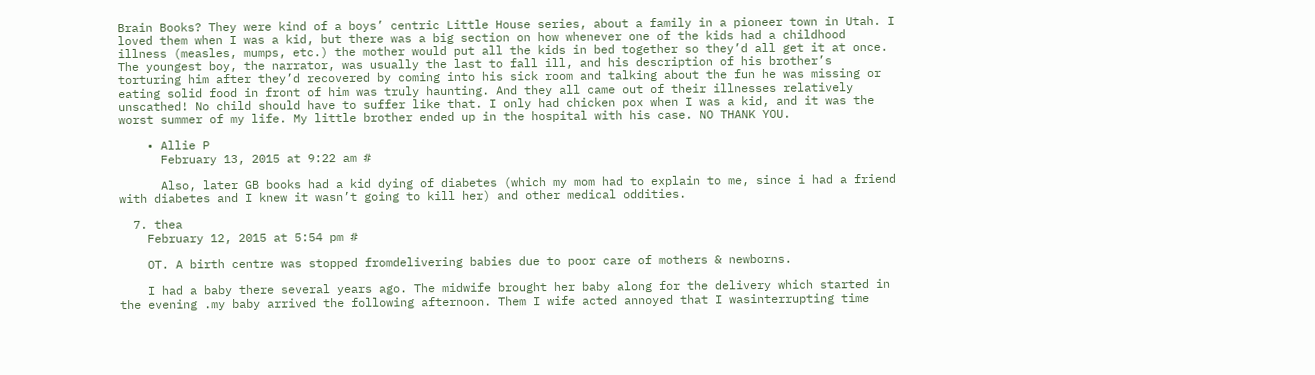Brain Books? They were kind of a boys’ centric Little House series, about a family in a pioneer town in Utah. I loved them when I was a kid, but there was a big section on how whenever one of the kids had a childhood illness (measles, mumps, etc.) the mother would put all the kids in bed together so they’d all get it at once. The youngest boy, the narrator, was usually the last to fall ill, and his description of his brother’s torturing him after they’d recovered by coming into his sick room and talking about the fun he was missing or eating solid food in front of him was truly haunting. And they all came out of their illnesses relatively unscathed! No child should have to suffer like that. I only had chicken pox when I was a kid, and it was the worst summer of my life. My little brother ended up in the hospital with his case. NO THANK YOU.

    • Allie P
      February 13, 2015 at 9:22 am #

      Also, later GB books had a kid dying of diabetes (which my mom had to explain to me, since i had a friend with diabetes and I knew it wasn’t going to kill her) and other medical oddities.

  7. thea
    February 12, 2015 at 5:54 pm #

    OT. A birth centre was stopped fromdelivering babies due to poor care of mothers & newborns.

    I had a baby there several years ago. The midwife brought her baby along for the delivery which started in the evening .my baby arrived the following afternoon. Them I wife acted annoyed that I wasinterrupting time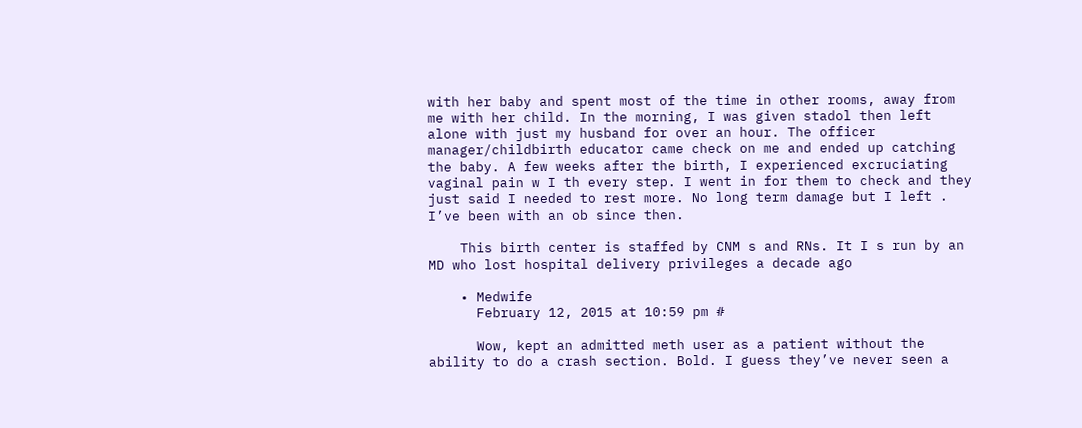with her baby and spent most of the time in other rooms, away from me with her child. In the morning, I was given stadol then left alone with just my husband for over an hour. The officer manager/childbirth educator came check on me and ended up catching the baby. A few weeks after the birth, I experienced excruciating vaginal pain w I th every step. I went in for them to check and they just said I needed to rest more. No long term damage but I left . I’ve been with an ob since then.

    This birth center is staffed by CNM s and RNs. It I s run by an MD who lost hospital delivery privileges a decade ago

    • Medwife
      February 12, 2015 at 10:59 pm #

      Wow, kept an admitted meth user as a patient without the ability to do a crash section. Bold. I guess they’ve never seen a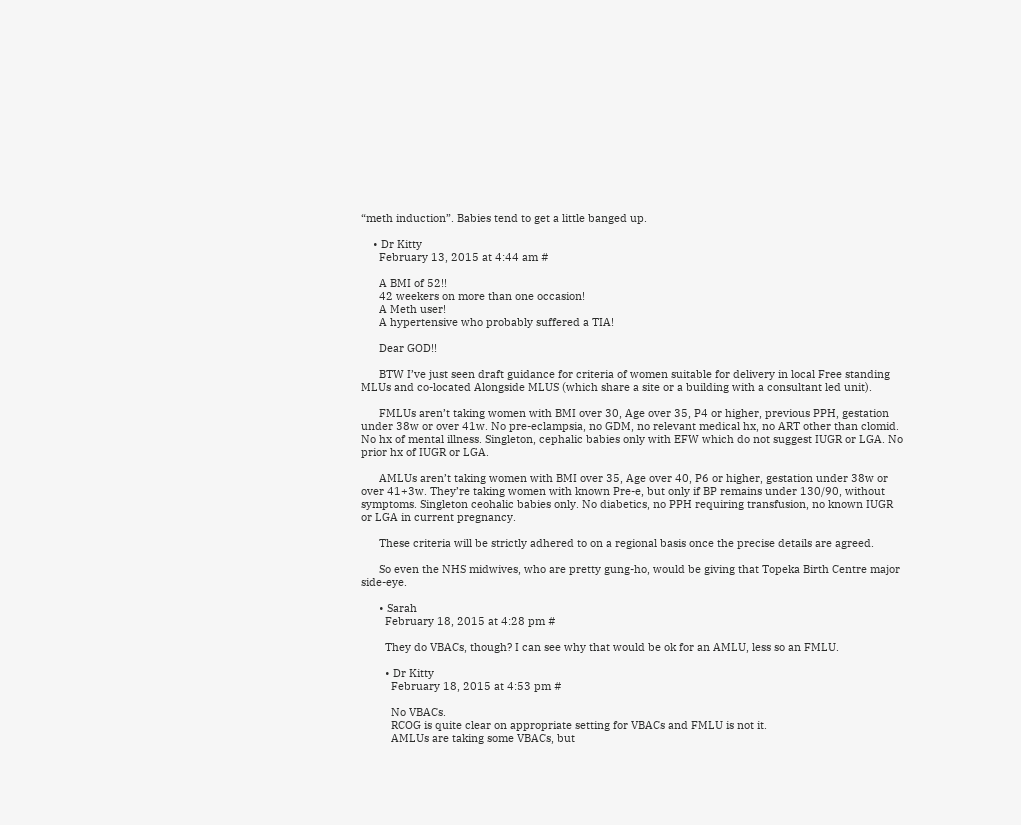“meth induction”. Babies tend to get a little banged up.

    • Dr Kitty
      February 13, 2015 at 4:44 am #

      A BMI of 52!!
      42 weekers on more than one occasion!
      A Meth user!
      A hypertensive who probably suffered a TIA!

      Dear GOD!!

      BTW I’ve just seen draft guidance for criteria of women suitable for delivery in local Free standing MLUs and co-located Alongside MLUS (which share a site or a building with a consultant led unit).

      FMLUs aren’t taking women with BMI over 30, Age over 35, P4 or higher, previous PPH, gestation under 38w or over 41w. No pre-eclampsia, no GDM, no relevant medical hx, no ART other than clomid. No hx of mental illness. Singleton, cephalic babies only with EFW which do not suggest IUGR or LGA. No prior hx of IUGR or LGA.

      AMLUs aren’t taking women with BMI over 35, Age over 40, P6 or higher, gestation under 38w or over 41+3w. They’re taking women with known Pre-e, but only if BP remains under 130/90, without symptoms. Singleton ceohalic babies only. No diabetics, no PPH requiring transfusion, no known IUGR or LGA in current pregnancy.

      These criteria will be strictly adhered to on a regional basis once the precise details are agreed.

      So even the NHS midwives, who are pretty gung-ho, would be giving that Topeka Birth Centre major side-eye.

      • Sarah
        February 18, 2015 at 4:28 pm #

        They do VBACs, though? I can see why that would be ok for an AMLU, less so an FMLU.

        • Dr Kitty
          February 18, 2015 at 4:53 pm #

          No VBACs.
          RCOG is quite clear on appropriate setting for VBACs and FMLU is not it.
          AMLUs are taking some VBACs, but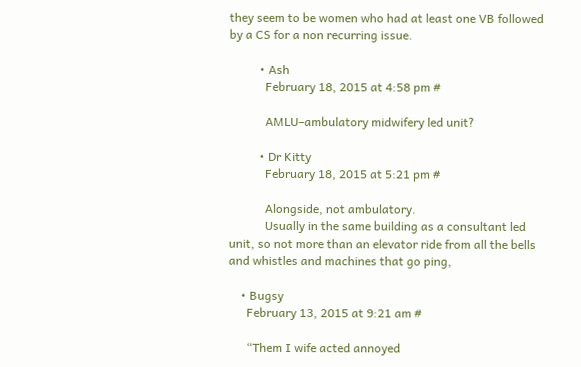they seem to be women who had at least one VB followed by a CS for a non recurring issue.

          • Ash
            February 18, 2015 at 4:58 pm #

            AMLU–ambulatory midwifery led unit?

          • Dr Kitty
            February 18, 2015 at 5:21 pm #

            Alongside, not ambulatory.
            Usually in the same building as a consultant led unit, so not more than an elevator ride from all the bells and whistles and machines that go ping,

    • Bugsy
      February 13, 2015 at 9:21 am #

      “Them I wife acted annoyed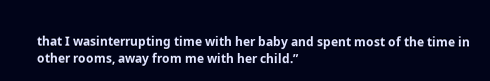that I wasinterrupting time with her baby and spent most of the time in other rooms, away from me with her child.”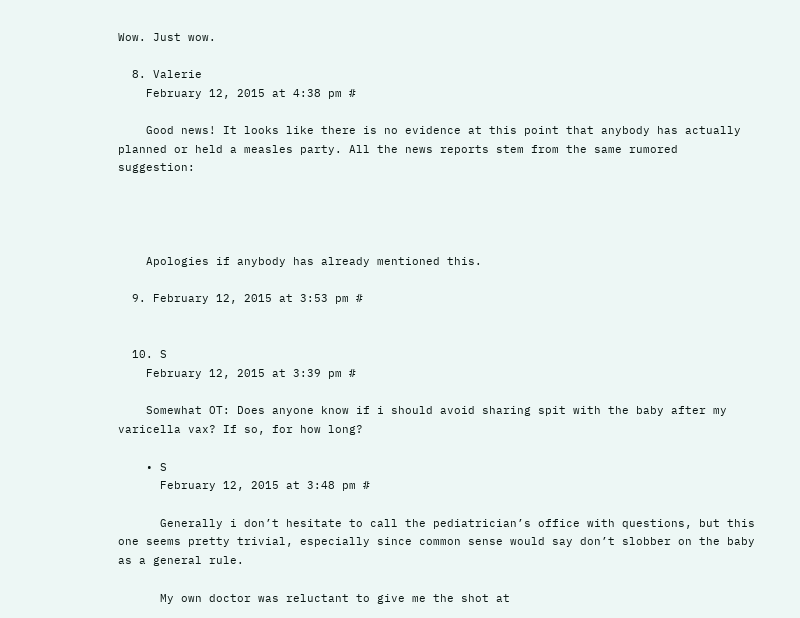Wow. Just wow.

  8. Valerie
    February 12, 2015 at 4:38 pm #

    Good news! It looks like there is no evidence at this point that anybody has actually planned or held a measles party. All the news reports stem from the same rumored suggestion:




    Apologies if anybody has already mentioned this.

  9. February 12, 2015 at 3:53 pm #


  10. S
    February 12, 2015 at 3:39 pm #

    Somewhat OT: Does anyone know if i should avoid sharing spit with the baby after my varicella vax? If so, for how long?

    • S
      February 12, 2015 at 3:48 pm #

      Generally i don’t hesitate to call the pediatrician’s office with questions, but this one seems pretty trivial, especially since common sense would say don’t slobber on the baby as a general rule.

      My own doctor was reluctant to give me the shot at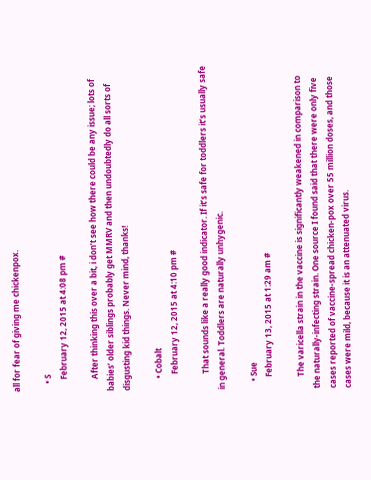all for fear of giving me chickenpox.

    • S
      February 12, 2015 at 4:08 pm #

      After thinking this over a bit, i don’t see how there could be any issue; lots of babies’ older siblings probably get MMRV and then undoubtedly do all sorts of disgusting kid things. Never mind, thanks!

      • Cobalt
        February 12, 2015 at 4:10 pm #

        That sounds like a really good indicator. If it’s safe for toddlers it’s usually safe in general. Toddlers are naturally unhygenic.

    • Sue
      February 13, 2015 at 1:29 am #

      The varicella strain in the vaccine is significantly weakened in comparison to the naturally-infecting strain. One source I found said that there were only five cases reported of vaccine-spread chicken-pox over 55 million doses, and those cases were mild, because it is an attenuated virus.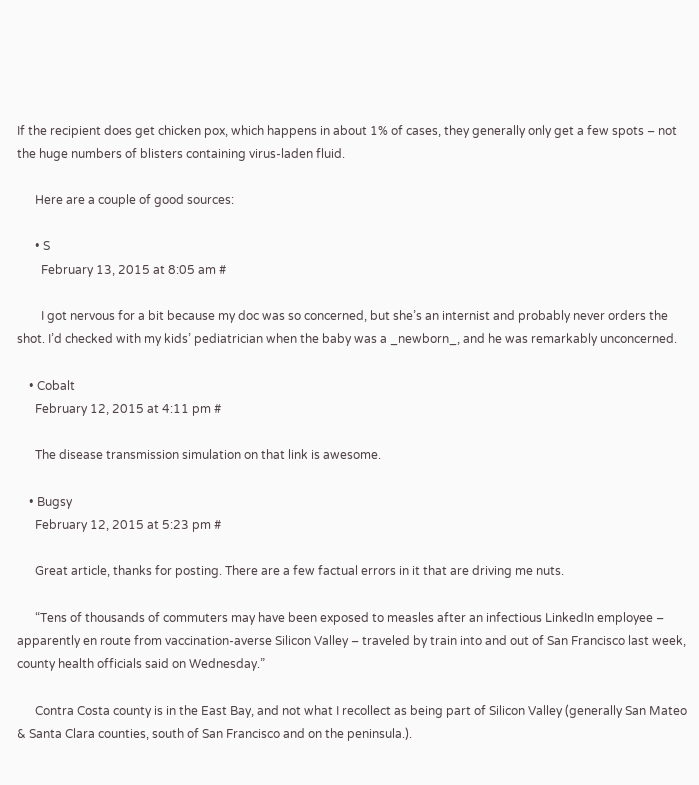If the recipient does get chicken pox, which happens in about 1% of cases, they generally only get a few spots – not the huge numbers of blisters containing virus-laden fluid.

      Here are a couple of good sources:

      • S
        February 13, 2015 at 8:05 am #

        I got nervous for a bit because my doc was so concerned, but she’s an internist and probably never orders the shot. I’d checked with my kids’ pediatrician when the baby was a _newborn_, and he was remarkably unconcerned.

    • Cobalt
      February 12, 2015 at 4:11 pm #

      The disease transmission simulation on that link is awesome.

    • Bugsy
      February 12, 2015 at 5:23 pm #

      Great article, thanks for posting. There are a few factual errors in it that are driving me nuts.

      “Tens of thousands of commuters may have been exposed to measles after an infectious LinkedIn employee – apparently en route from vaccination-averse Silicon Valley – traveled by train into and out of San Francisco last week, county health officials said on Wednesday.”

      Contra Costa county is in the East Bay, and not what I recollect as being part of Silicon Valley (generally San Mateo & Santa Clara counties, south of San Francisco and on the peninsula.).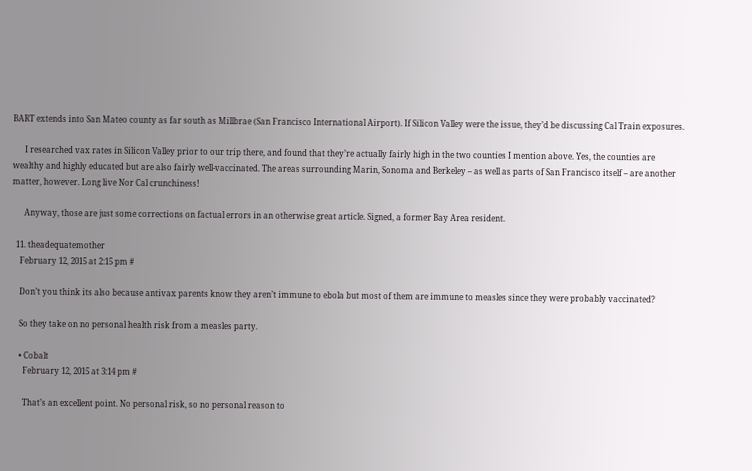BART extends into San Mateo county as far south as Millbrae (San Francisco International Airport). If Silicon Valley were the issue, they’d be discussing Cal Train exposures.

      I researched vax rates in Silicon Valley prior to our trip there, and found that they’re actually fairly high in the two counties I mention above. Yes, the counties are wealthy and highly educated but are also fairly well-vaccinated. The areas surrounding Marin, Sonoma and Berkeley – as well as parts of San Francisco itself – are another matter, however. Long live Nor Cal crunchiness!

      Anyway, those are just some corrections on factual errors in an otherwise great article. Signed, a former Bay Area resident.

  11. theadequatemother
    February 12, 2015 at 2:15 pm #

    Don’t you think its also because antivax parents know they aren’t immune to ebola but most of them are immune to measles since they were probably vaccinated?

    So they take on no personal health risk from a measles party.

    • Cobalt
      February 12, 2015 at 3:14 pm #

      That’s an excellent point. No personal risk, so no personal reason to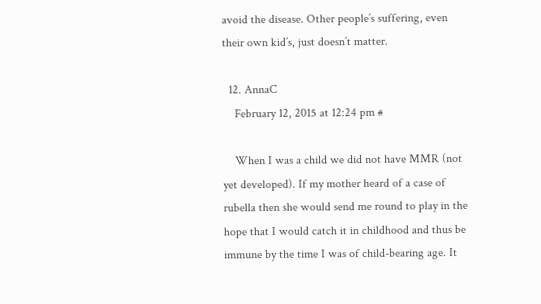avoid the disease. Other people’s suffering, even their own kid’s, just doesn’t matter.

  12. AnnaC
    February 12, 2015 at 12:24 pm #

    When I was a child we did not have MMR (not yet developed). If my mother heard of a case of rubella then she would send me round to play in the hope that I would catch it in childhood and thus be immune by the time I was of child-bearing age. It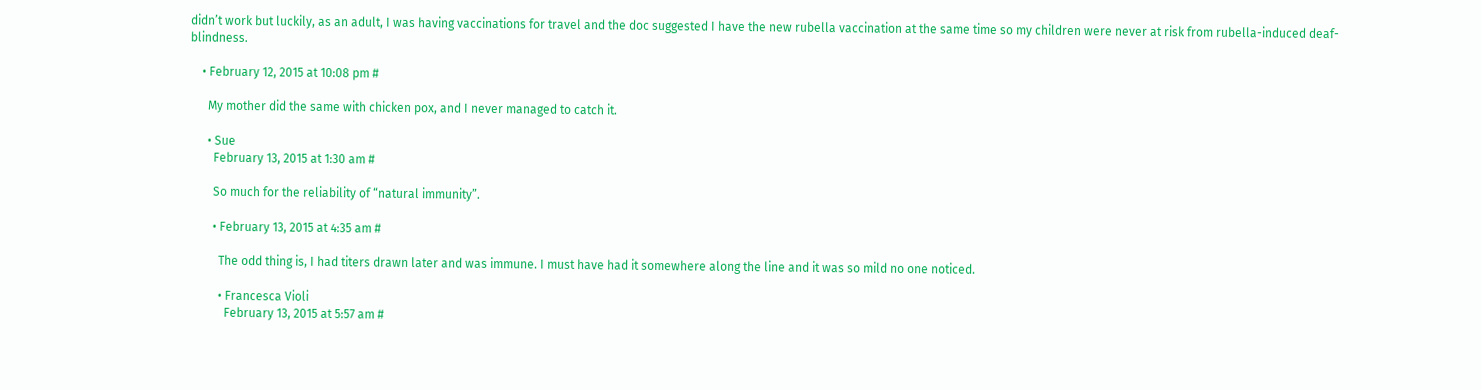didn’t work but luckily, as an adult, I was having vaccinations for travel and the doc suggested I have the new rubella vaccination at the same time so my children were never at risk from rubella-induced deaf-blindness.

    • February 12, 2015 at 10:08 pm #

      My mother did the same with chicken pox, and I never managed to catch it.

      • Sue
        February 13, 2015 at 1:30 am #

        So much for the reliability of “natural immunity”.

        • February 13, 2015 at 4:35 am #

          The odd thing is, I had titers drawn later and was immune. I must have had it somewhere along the line and it was so mild no one noticed.

          • Francesca Violi
            February 13, 2015 at 5:57 am #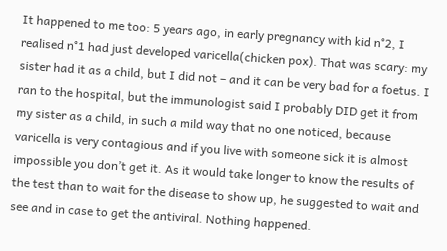It happened to me too: 5 years ago, in early pregnancy with kid n°2, I realised n°1 had just developed varicella(chicken pox). That was scary: my sister had it as a child, but I did not – and it can be very bad for a foetus. I ran to the hospital, but the immunologist said I probably DID get it from my sister as a child, in such a mild way that no one noticed, because varicella is very contagious and if you live with someone sick it is almost impossible you don’t get it. As it would take longer to know the results of the test than to wait for the disease to show up, he suggested to wait and see and in case to get the antiviral. Nothing happened.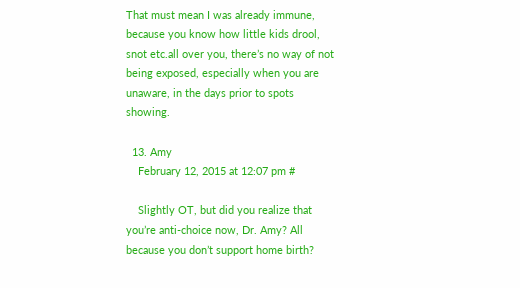That must mean I was already immune, because you know how little kids drool, snot etc.all over you, there’s no way of not being exposed, especially when you are unaware, in the days prior to spots showing.

  13. Amy
    February 12, 2015 at 12:07 pm #

    Slightly OT, but did you realize that you’re anti-choice now, Dr. Amy? All because you don’t support home birth?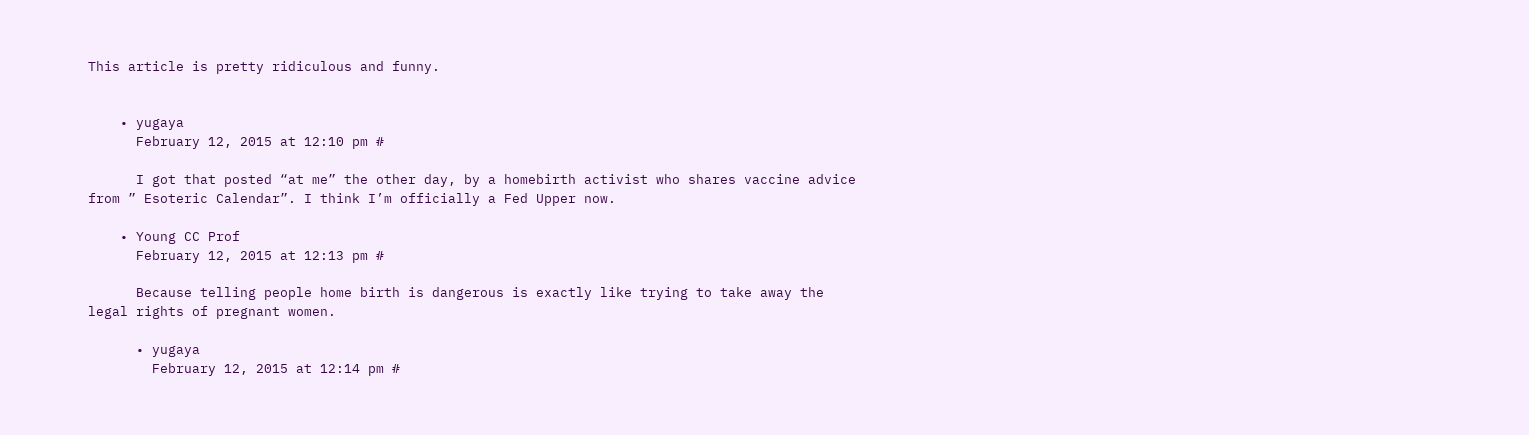This article is pretty ridiculous and funny.


    • yugaya
      February 12, 2015 at 12:10 pm #

      I got that posted “at me” the other day, by a homebirth activist who shares vaccine advice from ” Esoteric Calendar”. I think I’m officially a Fed Upper now.

    • Young CC Prof
      February 12, 2015 at 12:13 pm #

      Because telling people home birth is dangerous is exactly like trying to take away the legal rights of pregnant women.

      • yugaya
        February 12, 2015 at 12:14 pm #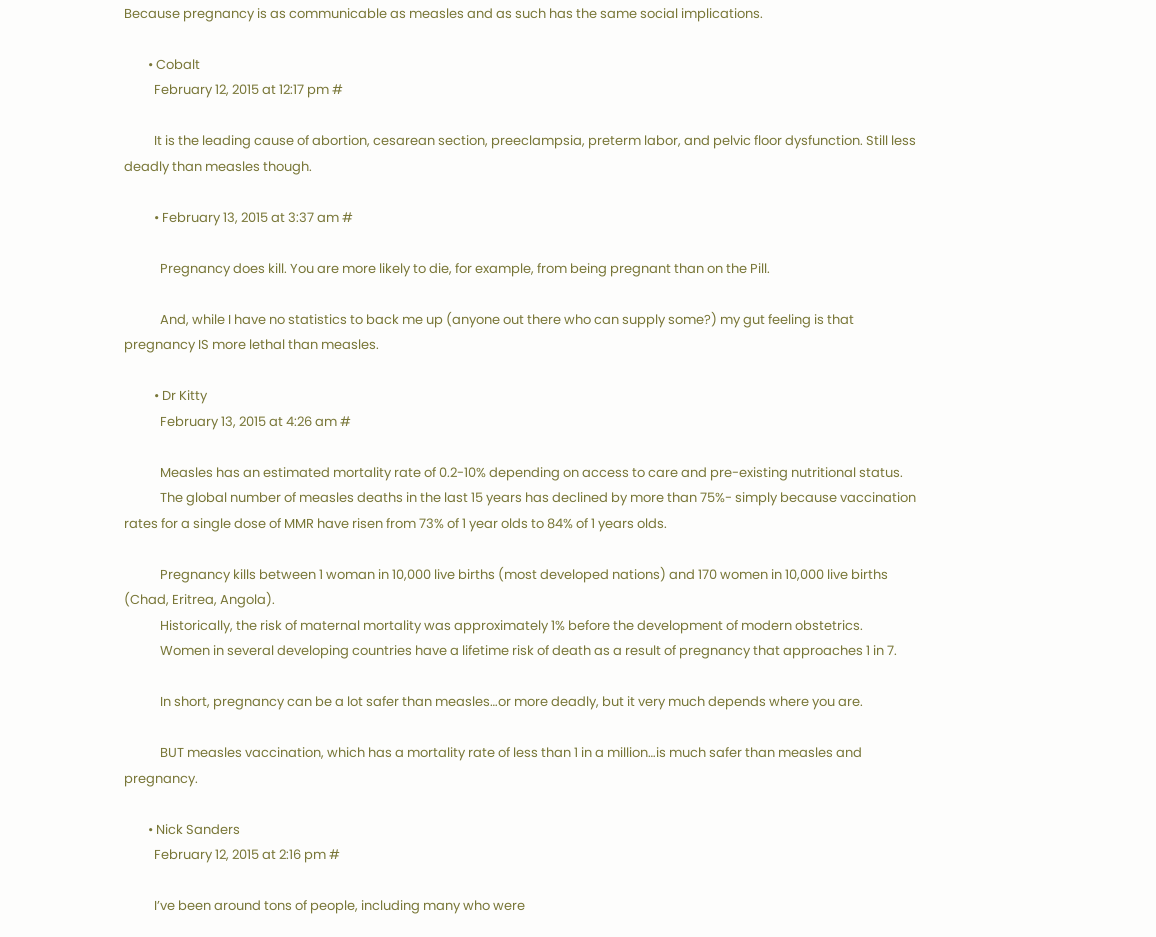Because pregnancy is as communicable as measles and as such has the same social implications.

        • Cobalt
          February 12, 2015 at 12:17 pm #

          It is the leading cause of abortion, cesarean section, preeclampsia, preterm labor, and pelvic floor dysfunction. Still less deadly than measles though.

          • February 13, 2015 at 3:37 am #

            Pregnancy does kill. You are more likely to die, for example, from being pregnant than on the Pill.

            And, while I have no statistics to back me up (anyone out there who can supply some?) my gut feeling is that pregnancy IS more lethal than measles.

          • Dr Kitty
            February 13, 2015 at 4:26 am #

            Measles has an estimated mortality rate of 0.2-10% depending on access to care and pre-existing nutritional status.
            The global number of measles deaths in the last 15 years has declined by more than 75%- simply because vaccination rates for a single dose of MMR have risen from 73% of 1 year olds to 84% of 1 years olds.

            Pregnancy kills between 1 woman in 10,000 live births (most developed nations) and 170 women in 10,000 live births (Chad, Eritrea, Angola).
            Historically, the risk of maternal mortality was approximately 1% before the development of modern obstetrics.
            Women in several developing countries have a lifetime risk of death as a result of pregnancy that approaches 1 in 7.

            In short, pregnancy can be a lot safer than measles…or more deadly, but it very much depends where you are.

            BUT measles vaccination, which has a mortality rate of less than 1 in a million…is much safer than measles and pregnancy.

        • Nick Sanders
          February 12, 2015 at 2:16 pm #

          I’ve been around tons of people, including many who were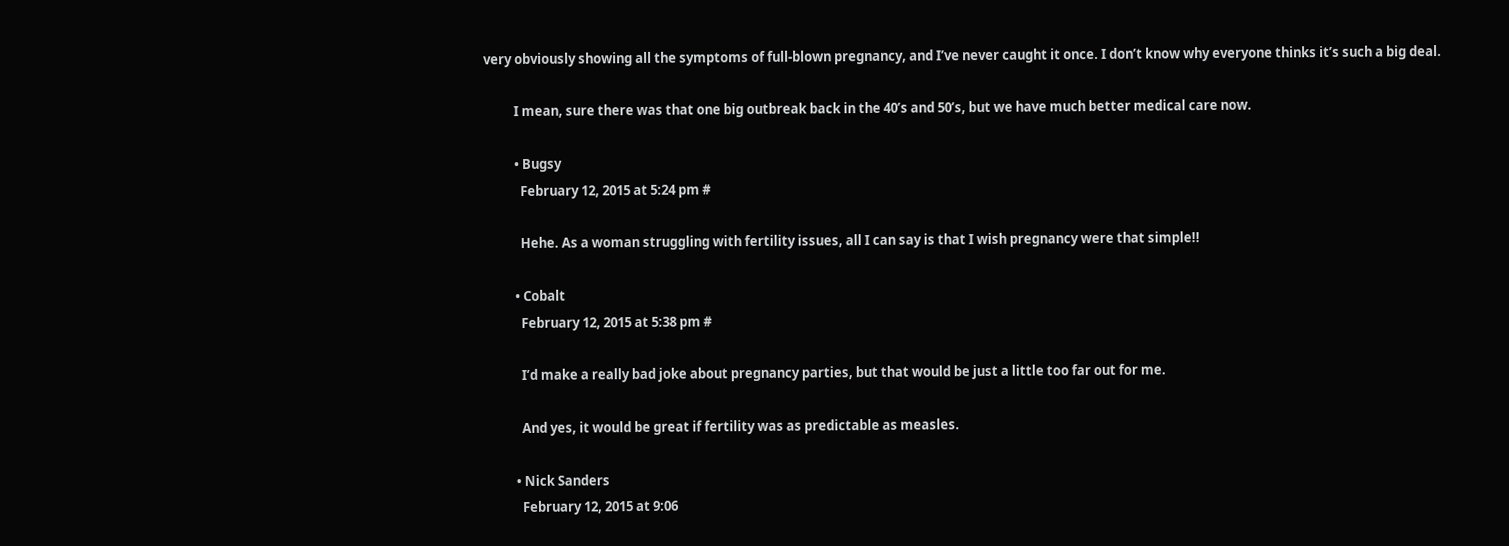very obviously showing all the symptoms of full-blown pregnancy, and I’ve never caught it once. I don’t know why everyone thinks it’s such a big deal.

          I mean, sure there was that one big outbreak back in the 40’s and 50’s, but we have much better medical care now.

          • Bugsy
            February 12, 2015 at 5:24 pm #

            Hehe. As a woman struggling with fertility issues, all I can say is that I wish pregnancy were that simple!!

          • Cobalt
            February 12, 2015 at 5:38 pm #

            I’d make a really bad joke about pregnancy parties, but that would be just a little too far out for me.

            And yes, it would be great if fertility was as predictable as measles.

          • Nick Sanders
            February 12, 2015 at 9:06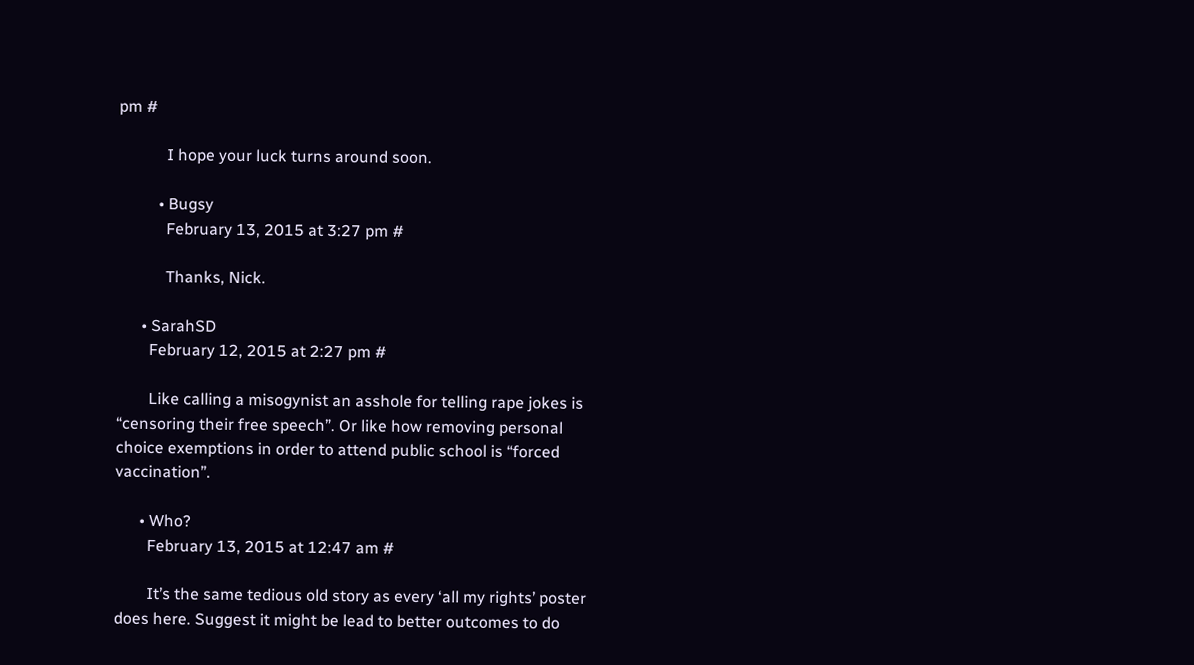pm #

            I hope your luck turns around soon.

          • Bugsy
            February 13, 2015 at 3:27 pm #

            Thanks, Nick.

      • SarahSD
        February 12, 2015 at 2:27 pm #

        Like calling a misogynist an asshole for telling rape jokes is “censoring their free speech”. Or like how removing personal choice exemptions in order to attend public school is “forced vaccination”.

      • Who?
        February 13, 2015 at 12:47 am #

        It’s the same tedious old story as every ‘all my rights’ poster does here. Suggest it might be lead to better outcomes to do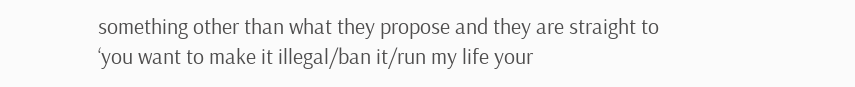something other than what they propose and they are straight to ‘you want to make it illegal/ban it/run my life your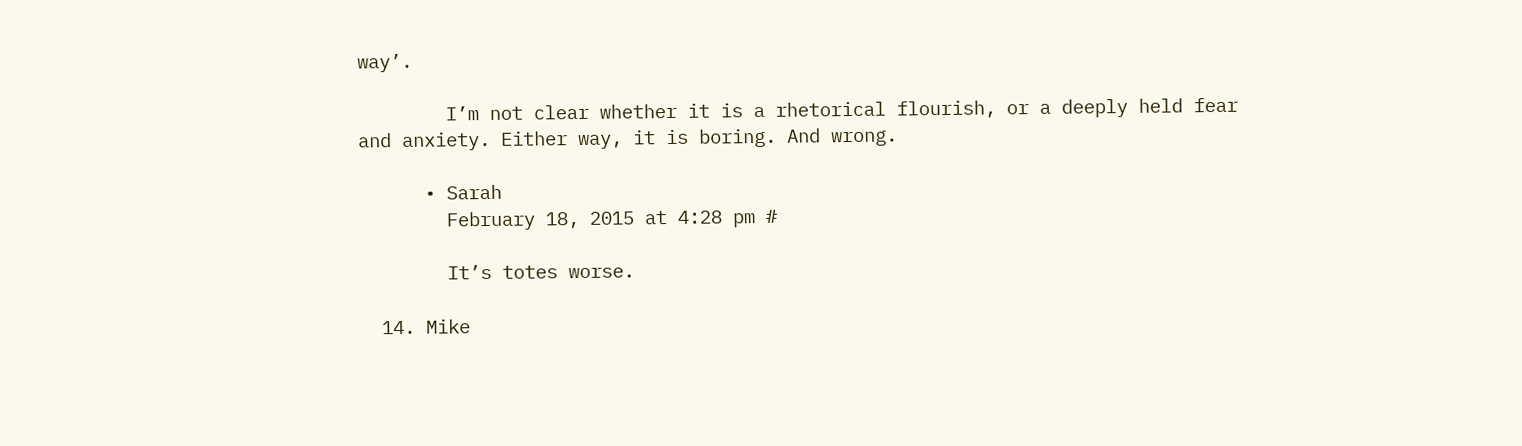way’.

        I’m not clear whether it is a rhetorical flourish, or a deeply held fear and anxiety. Either way, it is boring. And wrong.

      • Sarah
        February 18, 2015 at 4:28 pm #

        It’s totes worse.

  14. Mike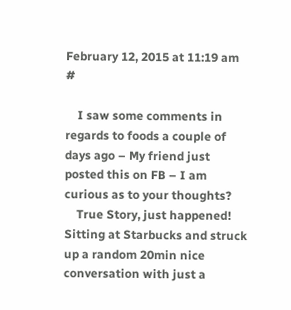February 12, 2015 at 11:19 am #

    I saw some comments in regards to foods a couple of days ago – My friend just posted this on FB – I am curious as to your thoughts?
    True Story, just happened! Sitting at Starbucks and struck up a random 20min nice conversation with just a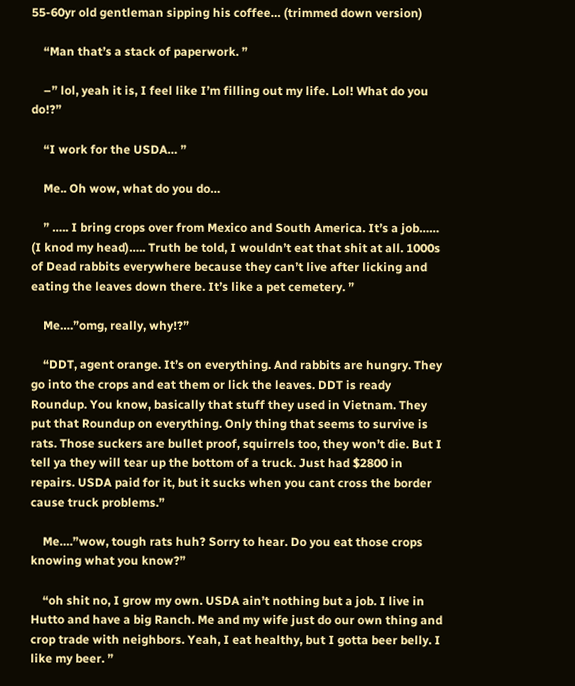55-60yr old gentleman sipping his coffee… (trimmed down version)

    “Man that’s a stack of paperwork. ”

    –” lol, yeah it is, I feel like I’m filling out my life. Lol! What do you do!?”

    “I work for the USDA… ”

    Me.. Oh wow, what do you do…

    ” ….. I bring crops over from Mexico and South America. It’s a job…… (I knod my head)….. Truth be told, I wouldn’t eat that shit at all. 1000s of Dead rabbits everywhere because they can’t live after licking and eating the leaves down there. It’s like a pet cemetery. ”

    Me….”omg, really, why!?”

    “DDT, agent orange. It’s on everything. And rabbits are hungry. They go into the crops and eat them or lick the leaves. DDT is ready Roundup. You know, basically that stuff they used in Vietnam. They put that Roundup on everything. Only thing that seems to survive is rats. Those suckers are bullet proof, squirrels too, they won’t die. But I tell ya they will tear up the bottom of a truck. Just had $2800 in repairs. USDA paid for it, but it sucks when you cant cross the border cause truck problems.”

    Me….”wow, tough rats huh? Sorry to hear. Do you eat those crops knowing what you know?”

    “oh shit no, I grow my own. USDA ain’t nothing but a job. I live in Hutto and have a big Ranch. Me and my wife just do our own thing and crop trade with neighbors. Yeah, I eat healthy, but I gotta beer belly. I like my beer. ”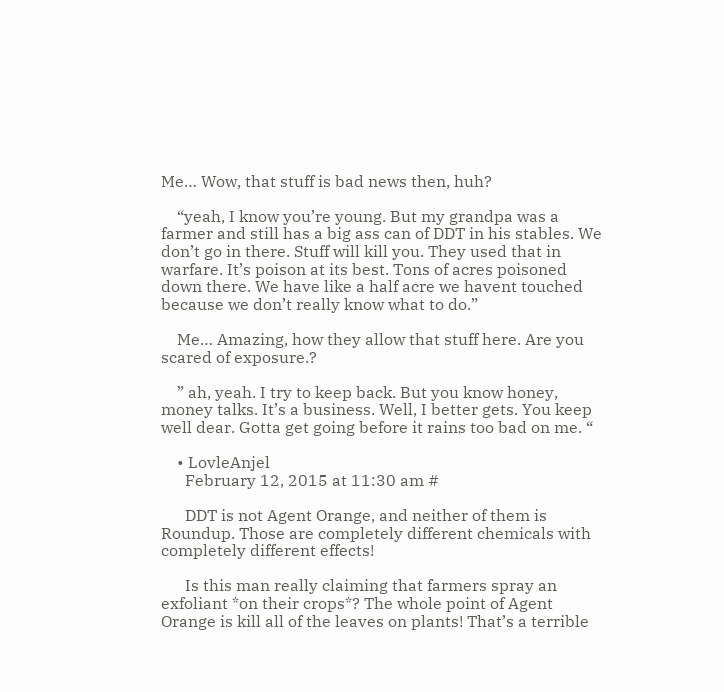Me… Wow, that stuff is bad news then, huh?

    “yeah, I know you’re young. But my grandpa was a farmer and still has a big ass can of DDT in his stables. We don’t go in there. Stuff will kill you. They used that in warfare. It’s poison at its best. Tons of acres poisoned down there. We have like a half acre we havent touched because we don’t really know what to do.”

    Me… Amazing, how they allow that stuff here. Are you scared of exposure.?

    ” ah, yeah. I try to keep back. But you know honey, money talks. It’s a business. Well, I better gets. You keep well dear. Gotta get going before it rains too bad on me. “

    • LovleAnjel
      February 12, 2015 at 11:30 am #

      DDT is not Agent Orange, and neither of them is Roundup. Those are completely different chemicals with completely different effects!

      Is this man really claiming that farmers spray an exfoliant *on their crops*? The whole point of Agent Orange is kill all of the leaves on plants! That’s a terrible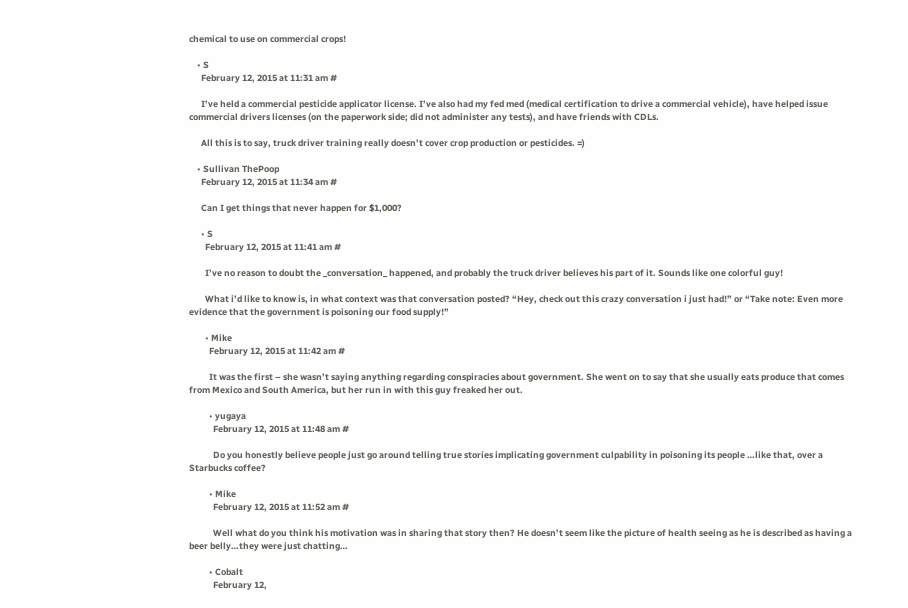chemical to use on commercial crops!

    • S
      February 12, 2015 at 11:31 am #

      I’ve held a commercial pesticide applicator license. I’ve also had my fed med (medical certification to drive a commercial vehicle), have helped issue commercial drivers licenses (on the paperwork side; did not administer any tests), and have friends with CDLs.

      All this is to say, truck driver training really doesn’t cover crop production or pesticides. =)

    • Sullivan ThePoop
      February 12, 2015 at 11:34 am #

      Can I get things that never happen for $1,000?

      • S
        February 12, 2015 at 11:41 am #

        I’ve no reason to doubt the _conversation_ happened, and probably the truck driver believes his part of it. Sounds like one colorful guy!

        What i’d like to know is, in what context was that conversation posted? “Hey, check out this crazy conversation i just had!” or “Take note: Even more evidence that the government is poisoning our food supply!”

        • Mike
          February 12, 2015 at 11:42 am #

          It was the first – she wasn’t saying anything regarding conspiracies about government. She went on to say that she usually eats produce that comes from Mexico and South America, but her run in with this guy freaked her out.

          • yugaya
            February 12, 2015 at 11:48 am #

            Do you honestly believe people just go around telling true stories implicating government culpability in poisoning its people …like that, over a Starbucks coffee?

          • Mike
            February 12, 2015 at 11:52 am #

            Well what do you think his motivation was in sharing that story then? He doesn’t seem like the picture of health seeing as he is described as having a beer belly…they were just chatting…

          • Cobalt
            February 12,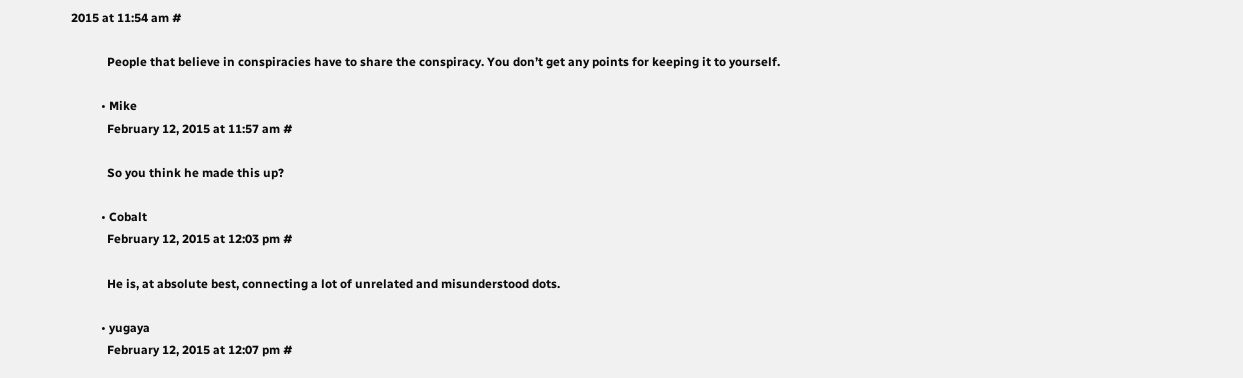2015 at 11:54 am #

            People that believe in conspiracies have to share the conspiracy. You don’t get any points for keeping it to yourself.

          • Mike
            February 12, 2015 at 11:57 am #

            So you think he made this up?

          • Cobalt
            February 12, 2015 at 12:03 pm #

            He is, at absolute best, connecting a lot of unrelated and misunderstood dots.

          • yugaya
            February 12, 2015 at 12:07 pm #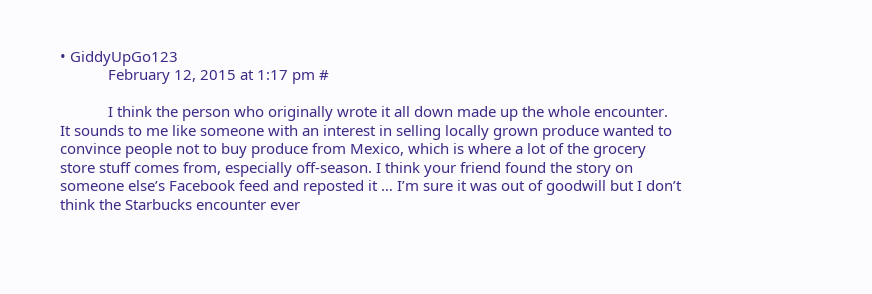• GiddyUpGo123
            February 12, 2015 at 1:17 pm #

            I think the person who originally wrote it all down made up the whole encounter. It sounds to me like someone with an interest in selling locally grown produce wanted to convince people not to buy produce from Mexico, which is where a lot of the grocery store stuff comes from, especially off-season. I think your friend found the story on someone else’s Facebook feed and reposted it … I’m sure it was out of goodwill but I don’t think the Starbucks encounter ever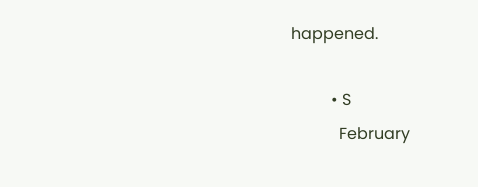happened.

          • S
            February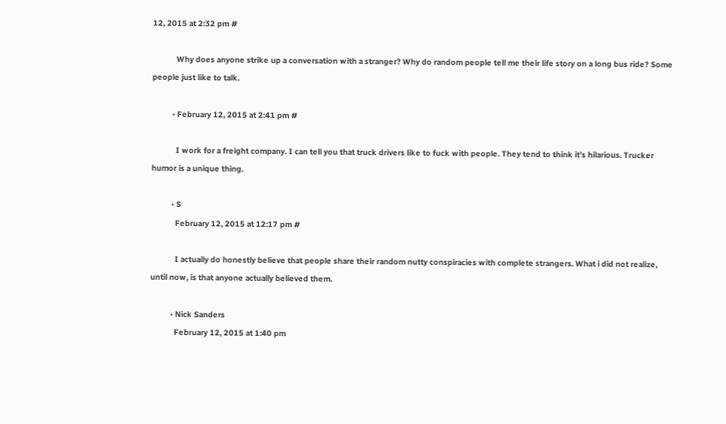12, 2015 at 2:32 pm #

            Why does anyone strike up a conversation with a stranger? Why do random people tell me their life story on a long bus ride? Some people just like to talk.

          • February 12, 2015 at 2:41 pm #

            I work for a freight company. I can tell you that truck drivers like to fuck with people. They tend to think it’s hilarious. Trucker humor is a unique thing.

          • S
            February 12, 2015 at 12:17 pm #

            I actually do honestly believe that people share their random nutty conspiracies with complete strangers. What i did not realize, until now, is that anyone actually believed them.

          • Nick Sanders
            February 12, 2015 at 1:40 pm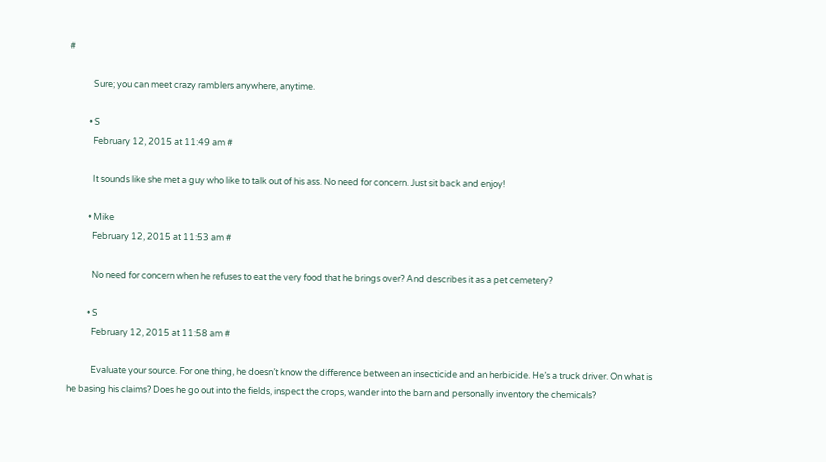#

            Sure; you can meet crazy ramblers anywhere, anytime.

          • S
            February 12, 2015 at 11:49 am #

            It sounds like she met a guy who like to talk out of his ass. No need for concern. Just sit back and enjoy!

          • Mike
            February 12, 2015 at 11:53 am #

            No need for concern when he refuses to eat the very food that he brings over? And describes it as a pet cemetery?

          • S
            February 12, 2015 at 11:58 am #

            Evaluate your source. For one thing, he doesn’t know the difference between an insecticide and an herbicide. He’s a truck driver. On what is he basing his claims? Does he go out into the fields, inspect the crops, wander into the barn and personally inventory the chemicals?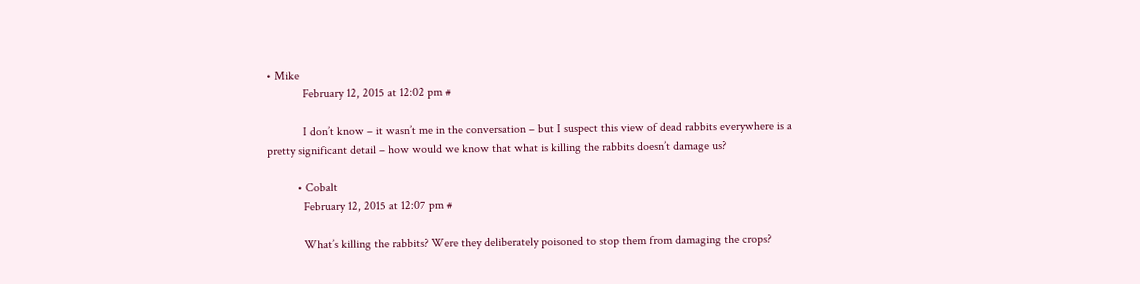• Mike
            February 12, 2015 at 12:02 pm #

            I don’t know – it wasn’t me in the conversation – but I suspect this view of dead rabbits everywhere is a pretty significant detail – how would we know that what is killing the rabbits doesn’t damage us?

          • Cobalt
            February 12, 2015 at 12:07 pm #

            What’s killing the rabbits? Were they deliberately poisoned to stop them from damaging the crops?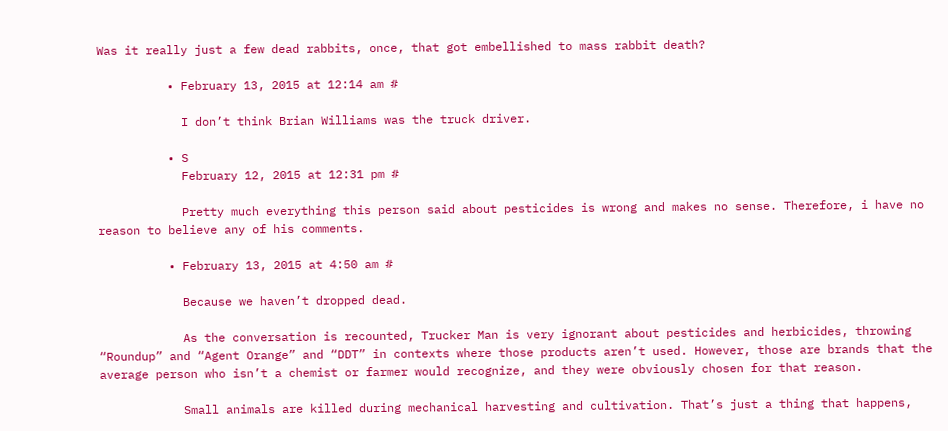Was it really just a few dead rabbits, once, that got embellished to mass rabbit death?

          • February 13, 2015 at 12:14 am #

            I don’t think Brian Williams was the truck driver.

          • S
            February 12, 2015 at 12:31 pm #

            Pretty much everything this person said about pesticides is wrong and makes no sense. Therefore, i have no reason to believe any of his comments.

          • February 13, 2015 at 4:50 am #

            Because we haven’t dropped dead.

            As the conversation is recounted, Trucker Man is very ignorant about pesticides and herbicides, throwing “Roundup” and “Agent Orange” and “DDT” in contexts where those products aren’t used. However, those are brands that the average person who isn’t a chemist or farmer would recognize, and they were obviously chosen for that reason.

            Small animals are killed during mechanical harvesting and cultivation. That’s just a thing that happens,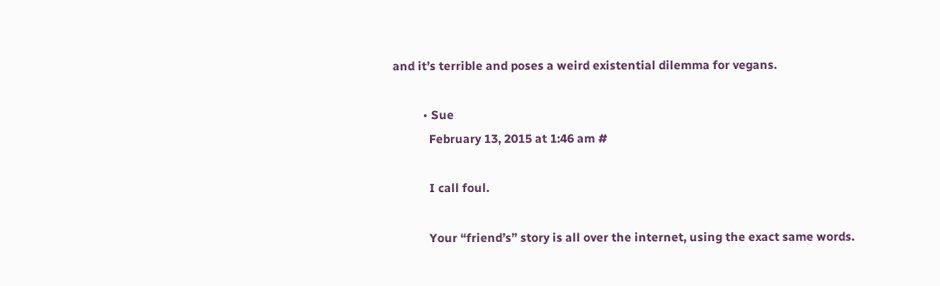and it’s terrible and poses a weird existential dilemma for vegans.

          • Sue
            February 13, 2015 at 1:46 am #

            I call foul.

            Your “friend’s” story is all over the internet, using the exact same words.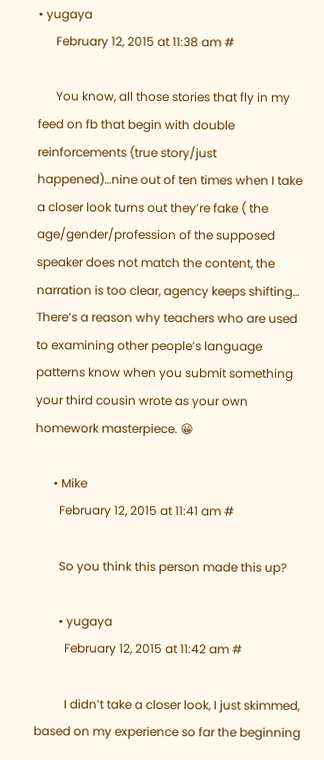• yugaya
      February 12, 2015 at 11:38 am #

      You know, all those stories that fly in my feed on fb that begin with double reinforcements (true story/just happened)…nine out of ten times when I take a closer look turns out they’re fake ( the age/gender/profession of the supposed speaker does not match the content, the narration is too clear, agency keeps shifting… There’s a reason why teachers who are used to examining other people’s language patterns know when you submit something your third cousin wrote as your own homework masterpiece. 😀

      • Mike
        February 12, 2015 at 11:41 am #

        So you think this person made this up?

        • yugaya
          February 12, 2015 at 11:42 am #

          I didn’t take a closer look, I just skimmed, based on my experience so far the beginning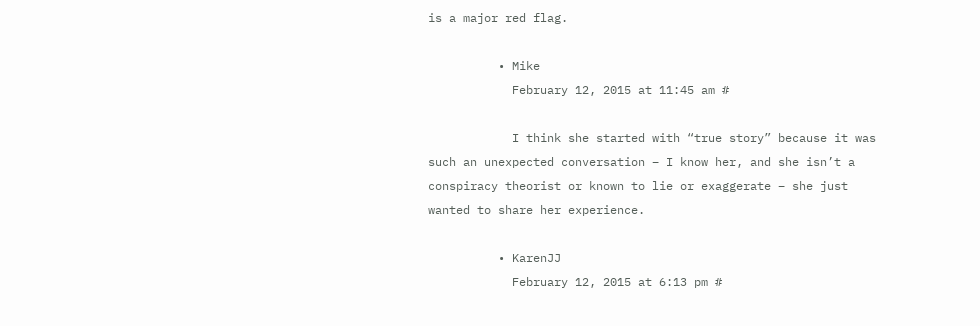is a major red flag.

          • Mike
            February 12, 2015 at 11:45 am #

            I think she started with “true story” because it was such an unexpected conversation – I know her, and she isn’t a conspiracy theorist or known to lie or exaggerate – she just wanted to share her experience.

          • KarenJJ
            February 12, 2015 at 6:13 pm #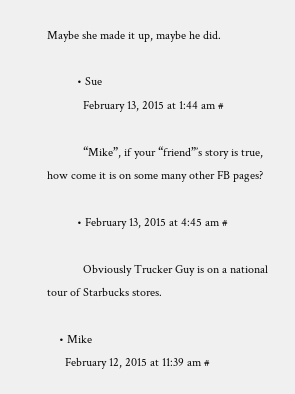Maybe she made it up, maybe he did.

          • Sue
            February 13, 2015 at 1:44 am #

            “Mike”, if your “friend”’s story is true, how come it is on some many other FB pages?

          • February 13, 2015 at 4:45 am #

            Obviously Trucker Guy is on a national tour of Starbucks stores.

    • Mike
      February 12, 2015 at 11:39 am #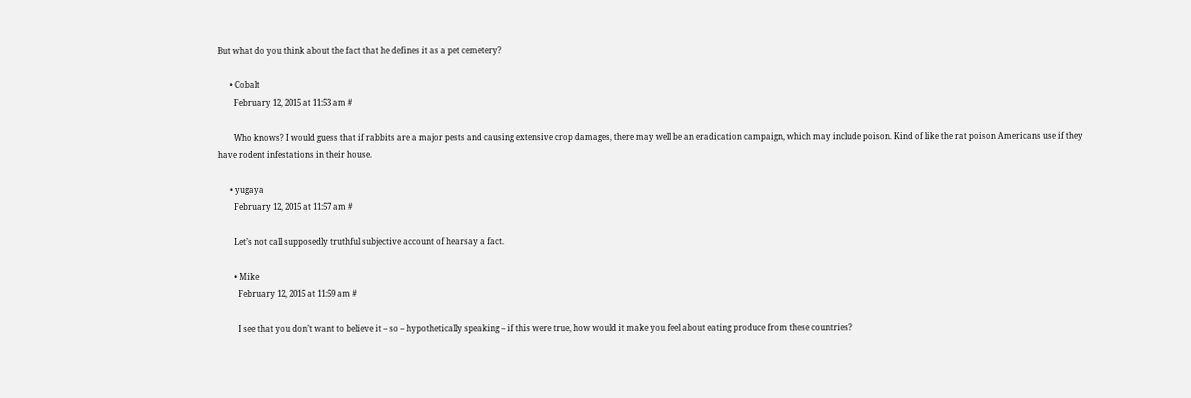But what do you think about the fact that he defines it as a pet cemetery?

      • Cobalt
        February 12, 2015 at 11:53 am #

        Who knows? I would guess that if rabbits are a major pests and causing extensive crop damages, there may well be an eradication campaign, which may include poison. Kind of like the rat poison Americans use if they have rodent infestations in their house.

      • yugaya
        February 12, 2015 at 11:57 am #

        Let’s not call supposedly truthful subjective account of hearsay a fact.

        • Mike
          February 12, 2015 at 11:59 am #

          I see that you don’t want to believe it – so – hypothetically speaking – if this were true, how would it make you feel about eating produce from these countries?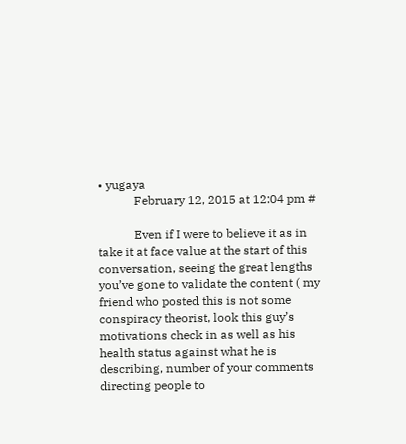• yugaya
            February 12, 2015 at 12:04 pm #

            Even if I were to believe it as in take it at face value at the start of this conversation, seeing the great lengths you’ve gone to validate the content ( my friend who posted this is not some conspiracy theorist, look this guy’s motivations check in as well as his health status against what he is describing, number of your comments directing people to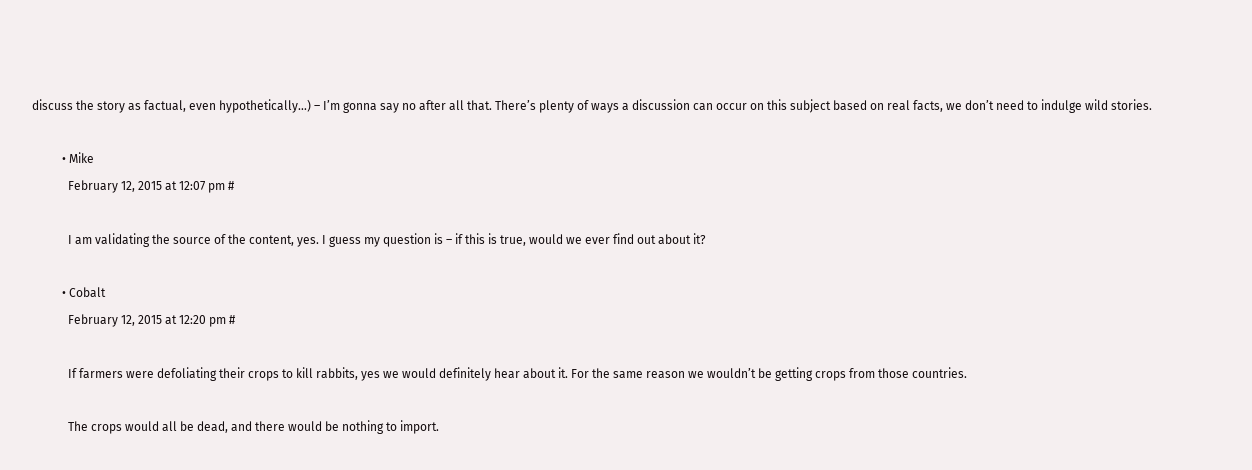discuss the story as factual, even hypothetically…) – I’m gonna say no after all that. There’s plenty of ways a discussion can occur on this subject based on real facts, we don’t need to indulge wild stories.

          • Mike
            February 12, 2015 at 12:07 pm #

            I am validating the source of the content, yes. I guess my question is – if this is true, would we ever find out about it?

          • Cobalt
            February 12, 2015 at 12:20 pm #

            If farmers were defoliating their crops to kill rabbits, yes we would definitely hear about it. For the same reason we wouldn’t be getting crops from those countries.

            The crops would all be dead, and there would be nothing to import.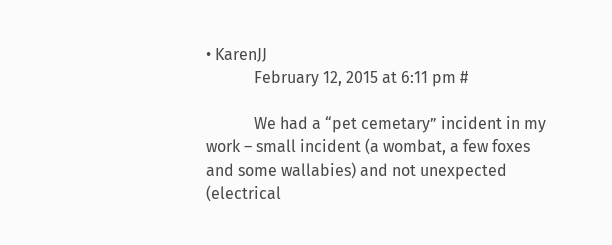• KarenJJ
            February 12, 2015 at 6:11 pm #

            We had a “pet cemetary” incident in my work – small incident (a wombat, a few foxes and some wallabies) and not unexpected (electrical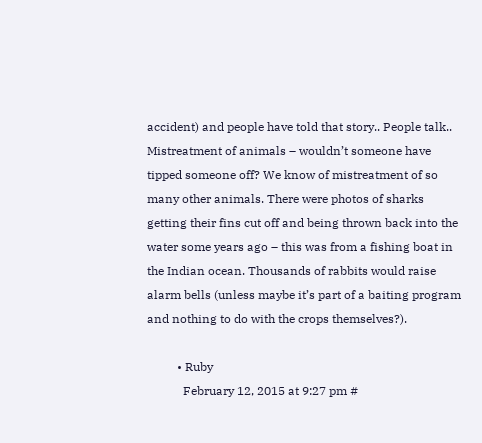accident) and people have told that story.. People talk.. Mistreatment of animals – wouldn’t someone have tipped someone off? We know of mistreatment of so many other animals. There were photos of sharks getting their fins cut off and being thrown back into the water some years ago – this was from a fishing boat in the Indian ocean. Thousands of rabbits would raise alarm bells (unless maybe it’s part of a baiting program and nothing to do with the crops themselves?).

          • Ruby
            February 12, 2015 at 9:27 pm #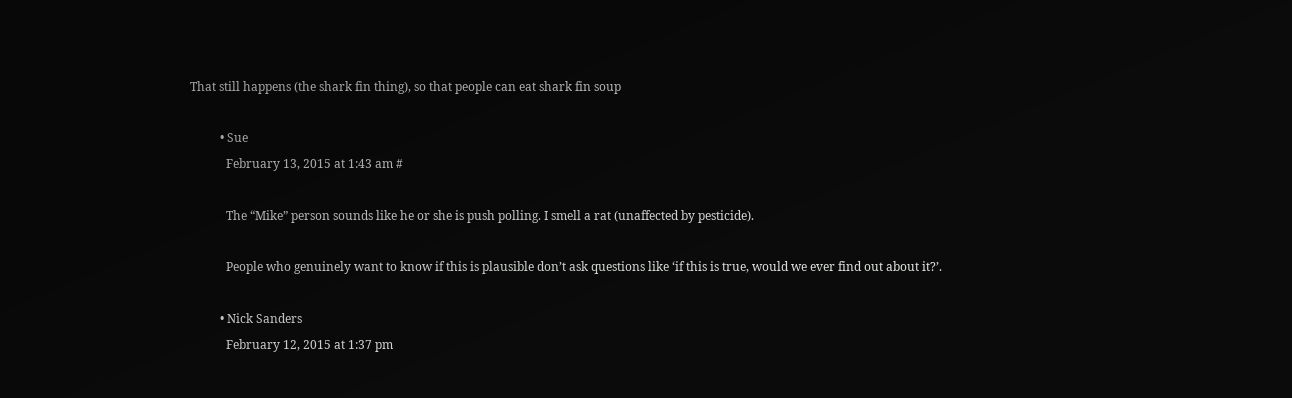That still happens (the shark fin thing), so that people can eat shark fin soup

          • Sue
            February 13, 2015 at 1:43 am #

            The “Mike” person sounds like he or she is push polling. I smell a rat (unaffected by pesticide).

            People who genuinely want to know if this is plausible don’t ask questions like ‘if this is true, would we ever find out about it?’.

          • Nick Sanders
            February 12, 2015 at 1:37 pm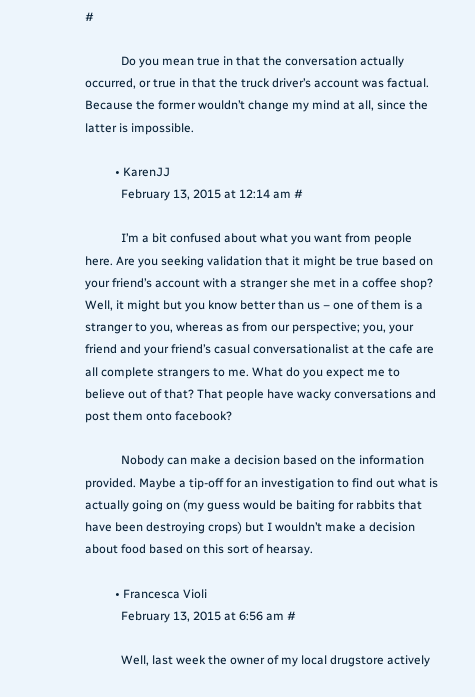#

            Do you mean true in that the conversation actually occurred, or true in that the truck driver’s account was factual. Because the former wouldn’t change my mind at all, since the latter is impossible.

          • KarenJJ
            February 13, 2015 at 12:14 am #

            I’m a bit confused about what you want from people here. Are you seeking validation that it might be true based on your friend’s account with a stranger she met in a coffee shop? Well, it might but you know better than us – one of them is a stranger to you, whereas as from our perspective; you, your friend and your friend’s casual conversationalist at the cafe are all complete strangers to me. What do you expect me to believe out of that? That people have wacky conversations and post them onto facebook?

            Nobody can make a decision based on the information provided. Maybe a tip-off for an investigation to find out what is actually going on (my guess would be baiting for rabbits that have been destroying crops) but I wouldn’t make a decision about food based on this sort of hearsay.

          • Francesca Violi
            February 13, 2015 at 6:56 am #

            Well, last week the owner of my local drugstore actively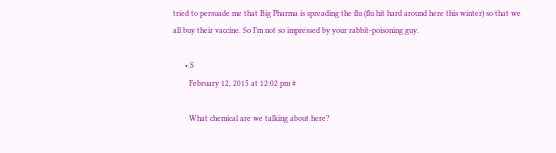tried to persuade me that Big Pharma is spreading the flu (flu hit hard around here this winter) so that we all buy their vaccine. So I’m not so impressed by your rabbit-poisoning guy.

      • S
        February 12, 2015 at 12:02 pm #

        What chemical are we talking about here?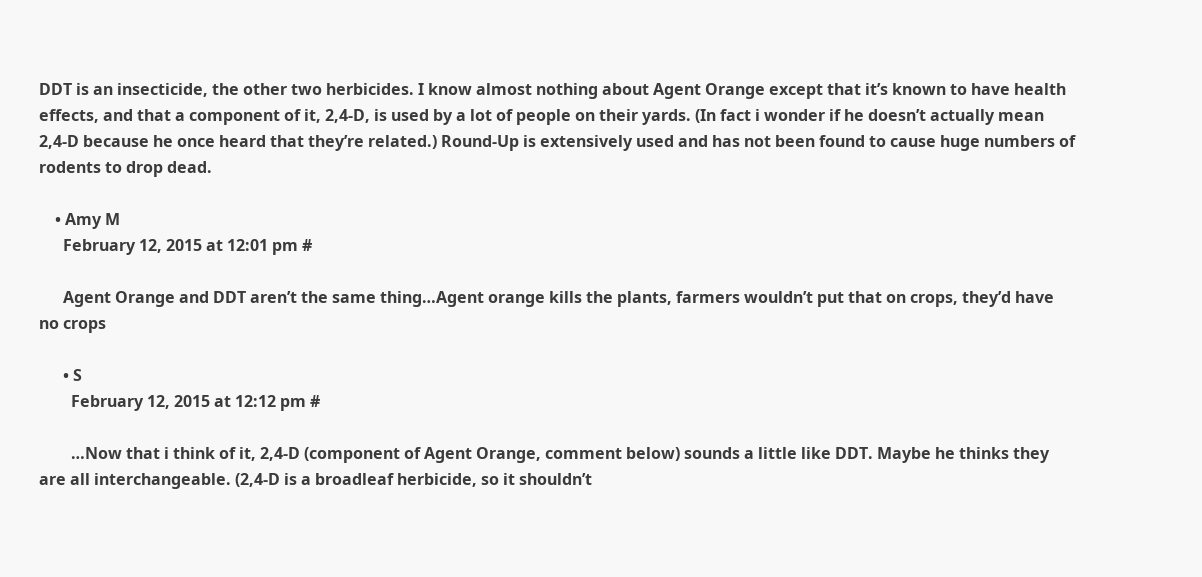DDT is an insecticide, the other two herbicides. I know almost nothing about Agent Orange except that it’s known to have health effects, and that a component of it, 2,4-D, is used by a lot of people on their yards. (In fact i wonder if he doesn’t actually mean 2,4-D because he once heard that they’re related.) Round-Up is extensively used and has not been found to cause huge numbers of rodents to drop dead.

    • Amy M
      February 12, 2015 at 12:01 pm #

      Agent Orange and DDT aren’t the same thing…Agent orange kills the plants, farmers wouldn’t put that on crops, they’d have no crops

      • S
        February 12, 2015 at 12:12 pm #

        …Now that i think of it, 2,4-D (component of Agent Orange, comment below) sounds a little like DDT. Maybe he thinks they are all interchangeable. (2,4-D is a broadleaf herbicide, so it shouldn’t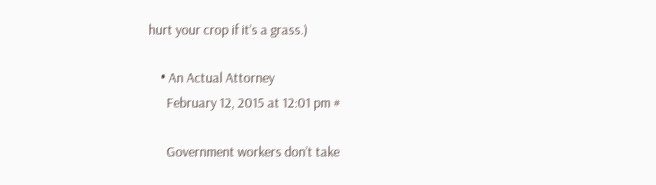hurt your crop if it’s a grass.)

    • An Actual Attorney
      February 12, 2015 at 12:01 pm #

      Government workers don’t take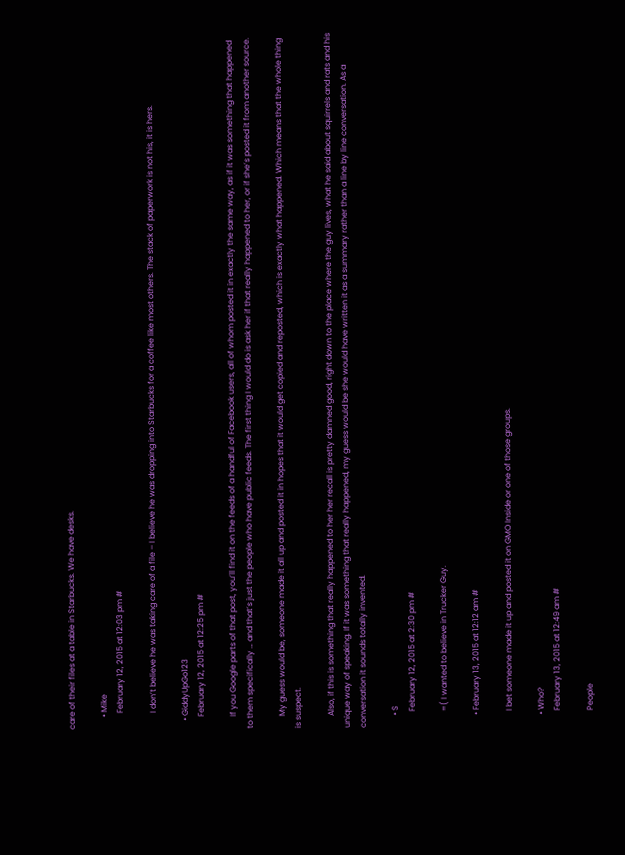care of their files at a table in Starbucks. We have desks.

      • Mike
        February 12, 2015 at 12:03 pm #

        I don’t believe he was taking care of a file – I believe he was dropping into Starbucks for a coffee like most others. The stack of paperwork is not his, it is hers.

    • GiddyUpGo123
      February 12, 2015 at 12:25 pm #

      If you Google parts of that post, you’ll find it on the feeds of a handful of Facebook users, all of whom posted it in exactly the same way, as if it was something that happened to them specifically … and that’s just the people who have public feeds. The first thing I would do is ask her if that really happened to her, or if she’s posted it from another source.

      My guess would be, someone made it all up and posted it in hopes that it would get copied and reposted, which is exactly what happened. Which means that the whole thing is suspect.

      Also, if this is something that really happened to her her recall is pretty damned good, right down to the place where the guy lives, what he said about squirrels and rats and his unique way of speaking. If it was something that really happened, my guess would be she would have written it as a summary rather than a line by line conversation. As a conversation it sounds totally invented.

      • S
        February 12, 2015 at 2:30 pm #

        =( I wanted to believe in Trucker Guy.

      • February 13, 2015 at 12:12 am #

        I bet someone made it up and posted it on GMO Inside or one of those groups.

      • Who?
        February 13, 2015 at 12:49 am #

        People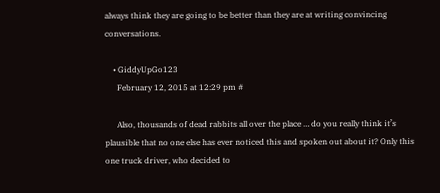always think they are going to be better than they are at writing convincing conversations.

    • GiddyUpGo123
      February 12, 2015 at 12:29 pm #

      Also, thousands of dead rabbits all over the place … do you really think it’s plausible that no one else has ever noticed this and spoken out about it? Only this one truck driver, who decided to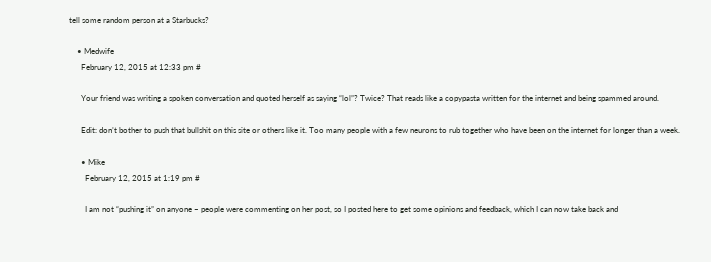tell some random person at a Starbucks?

    • Medwife
      February 12, 2015 at 12:33 pm #

      Your friend was writing a spoken conversation and quoted herself as saying “lol”? Twice? That reads like a copypasta written for the internet and being spammed around.

      Edit: don’t bother to push that bullshit on this site or others like it. Too many people with a few neurons to rub together who have been on the internet for longer than a week.

      • Mike
        February 12, 2015 at 1:19 pm #

        I am not “pushing it” on anyone – people were commenting on her post, so I posted here to get some opinions and feedback, which I can now take back and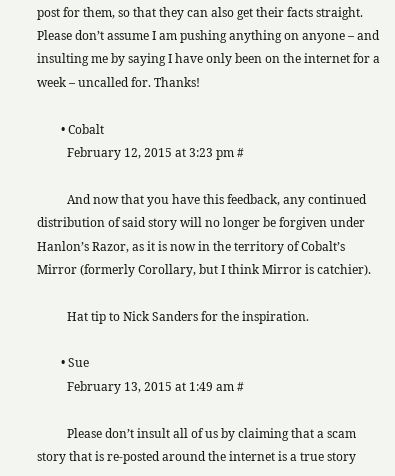post for them, so that they can also get their facts straight. Please don’t assume I am pushing anything on anyone – and insulting me by saying I have only been on the internet for a week – uncalled for. Thanks!

        • Cobalt
          February 12, 2015 at 3:23 pm #

          And now that you have this feedback, any continued distribution of said story will no longer be forgiven under Hanlon’s Razor, as it is now in the territory of Cobalt’s Mirror (formerly Corollary, but I think Mirror is catchier).

          Hat tip to Nick Sanders for the inspiration.

        • Sue
          February 13, 2015 at 1:49 am #

          Please don’t insult all of us by claiming that a scam story that is re-posted around the internet is a true story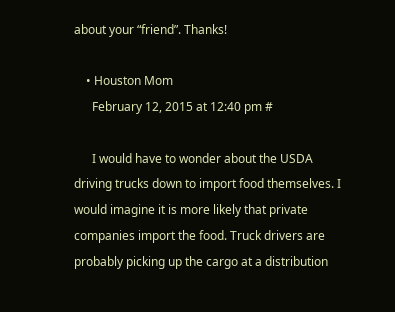about your “friend”. Thanks!

    • Houston Mom
      February 12, 2015 at 12:40 pm #

      I would have to wonder about the USDA driving trucks down to import food themselves. I would imagine it is more likely that private companies import the food. Truck drivers are probably picking up the cargo at a distribution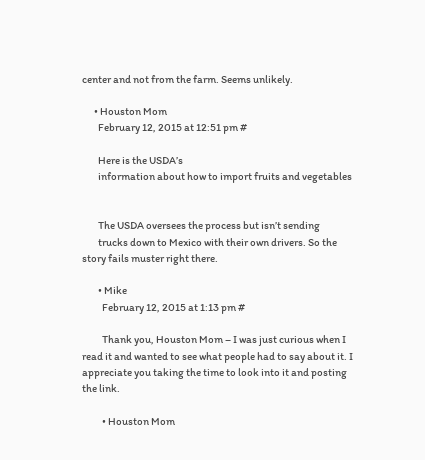center and not from the farm. Seems unlikely.

      • Houston Mom
        February 12, 2015 at 12:51 pm #

        Here is the USDA’s
        information about how to import fruits and vegetables


        The USDA oversees the process but isn’t sending
        trucks down to Mexico with their own drivers. So the story fails muster right there.

        • Mike
          February 12, 2015 at 1:13 pm #

          Thank you, Houston Mom – I was just curious when I read it and wanted to see what people had to say about it. I appreciate you taking the time to look into it and posting the link.

          • Houston Mom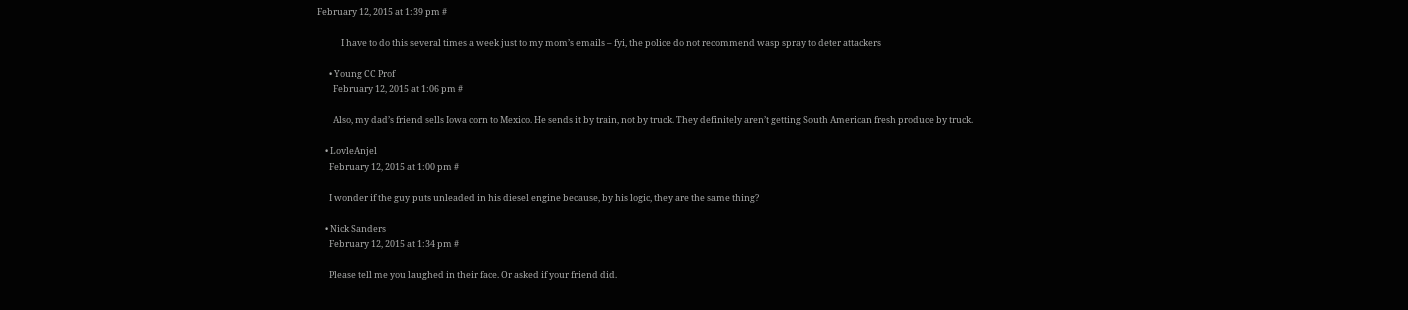February 12, 2015 at 1:39 pm #

            I have to do this several times a week just to my mom’s emails – fyi, the police do not recommend wasp spray to deter attackers

      • Young CC Prof
        February 12, 2015 at 1:06 pm #

        Also, my dad’s friend sells Iowa corn to Mexico. He sends it by train, not by truck. They definitely aren’t getting South American fresh produce by truck.

    • LovleAnjel
      February 12, 2015 at 1:00 pm #

      I wonder if the guy puts unleaded in his diesel engine because, by his logic, they are the same thing?

    • Nick Sanders
      February 12, 2015 at 1:34 pm #

      Please tell me you laughed in their face. Or asked if your friend did.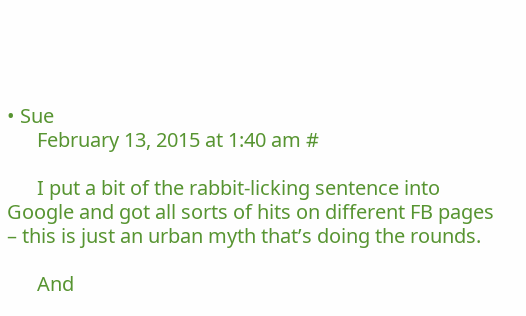• Sue
      February 13, 2015 at 1:40 am #

      I put a bit of the rabbit-licking sentence into Google and got all sorts of hits on different FB pages – this is just an urban myth that’s doing the rounds.

      And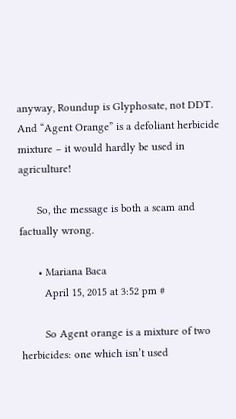anyway, Roundup is Glyphosate, not DDT. And “Agent Orange” is a defoliant herbicide mixture – it would hardly be used in agriculture!

      So, the message is both a scam and factually wrong.

      • Mariana Baca
        April 15, 2015 at 3:52 pm #

        So Agent orange is a mixture of two herbicides: one which isn’t used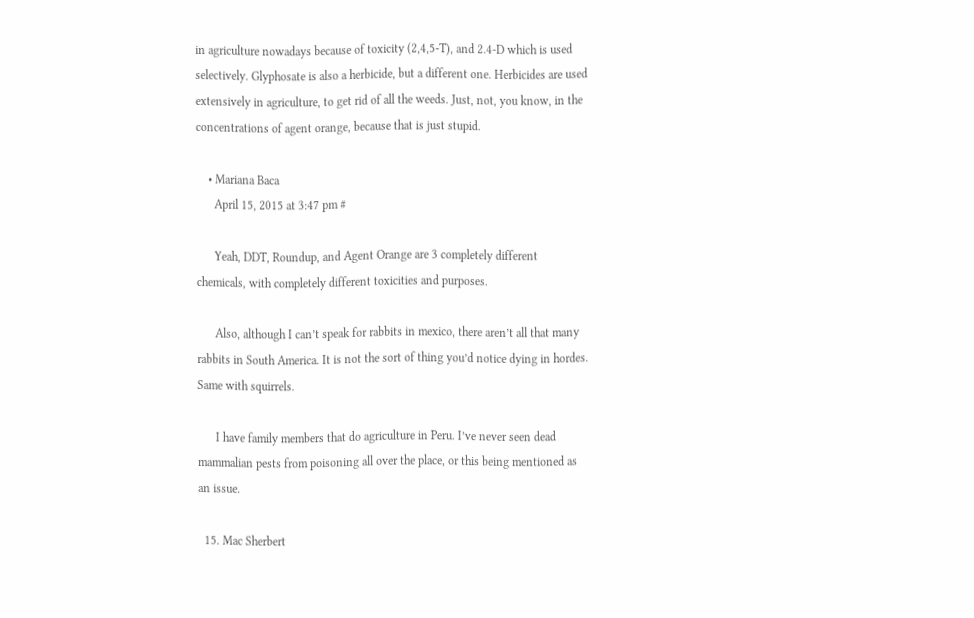in agriculture nowadays because of toxicity (2,4,5-T), and 2.4-D which is used selectively. Glyphosate is also a herbicide, but a different one. Herbicides are used extensively in agriculture, to get rid of all the weeds. Just, not, you know, in the concentrations of agent orange, because that is just stupid.

    • Mariana Baca
      April 15, 2015 at 3:47 pm #

      Yeah, DDT, Roundup, and Agent Orange are 3 completely different chemicals, with completely different toxicities and purposes.

      Also, although I can’t speak for rabbits in mexico, there aren’t all that many rabbits in South America. It is not the sort of thing you’d notice dying in hordes. Same with squirrels.

      I have family members that do agriculture in Peru. I’ve never seen dead mammalian pests from poisoning all over the place, or this being mentioned as an issue.

  15. Mac Sherbert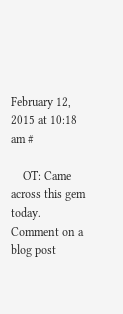February 12, 2015 at 10:18 am #

    OT: Came across this gem today. Comment on a blog post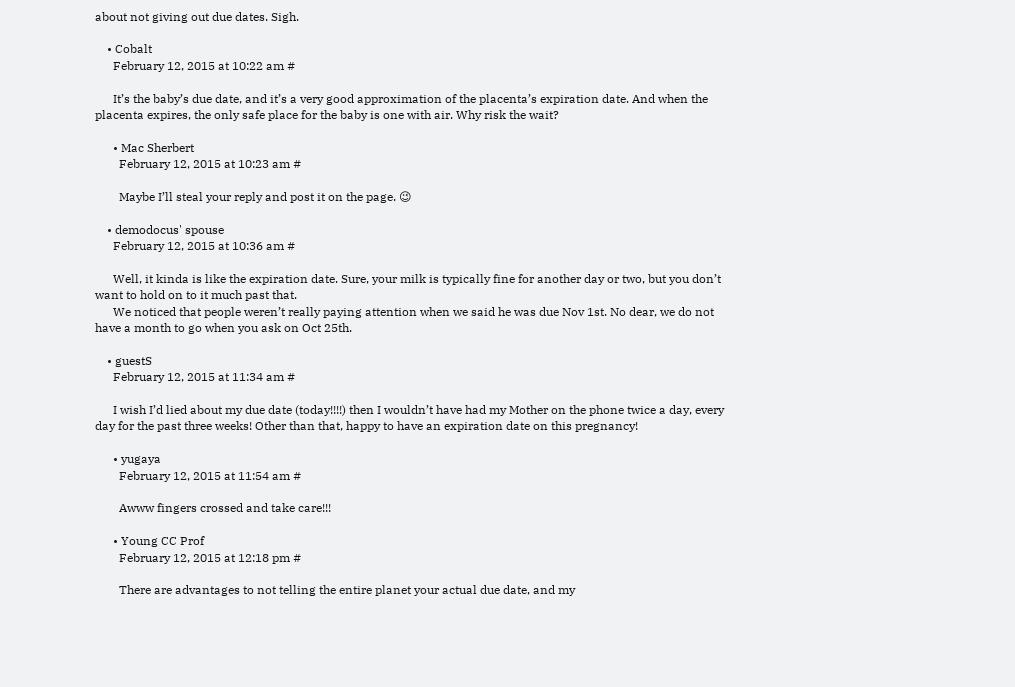about not giving out due dates. Sigh.

    • Cobalt
      February 12, 2015 at 10:22 am #

      It’s the baby’s due date, and it’s a very good approximation of the placenta’s expiration date. And when the placenta expires, the only safe place for the baby is one with air. Why risk the wait?

      • Mac Sherbert
        February 12, 2015 at 10:23 am #

        Maybe I’ll steal your reply and post it on the page. 😉

    • demodocus' spouse
      February 12, 2015 at 10:36 am #

      Well, it kinda is like the expiration date. Sure, your milk is typically fine for another day or two, but you don’t want to hold on to it much past that.
      We noticed that people weren’t really paying attention when we said he was due Nov 1st. No dear, we do not have a month to go when you ask on Oct 25th.

    • guestS
      February 12, 2015 at 11:34 am #

      I wish I’d lied about my due date (today!!!!) then I wouldn’t have had my Mother on the phone twice a day, every day for the past three weeks! Other than that, happy to have an expiration date on this pregnancy!

      • yugaya
        February 12, 2015 at 11:54 am #

        Awww fingers crossed and take care!!!

      • Young CC Prof
        February 12, 2015 at 12:18 pm #

        There are advantages to not telling the entire planet your actual due date, and my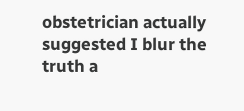obstetrician actually suggested I blur the truth a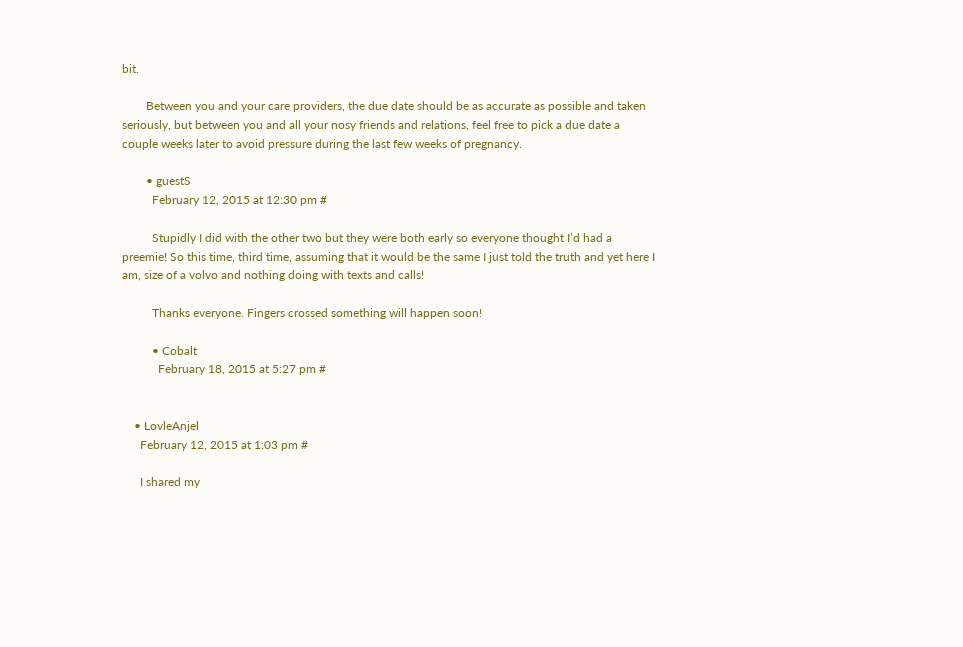bit.

        Between you and your care providers, the due date should be as accurate as possible and taken seriously, but between you and all your nosy friends and relations, feel free to pick a due date a couple weeks later to avoid pressure during the last few weeks of pregnancy.

        • guestS
          February 12, 2015 at 12:30 pm #

          Stupidly I did with the other two but they were both early so everyone thought I’d had a preemie! So this time, third time, assuming that it would be the same I just told the truth and yet here I am, size of a volvo and nothing doing with texts and calls!

          Thanks everyone. Fingers crossed something will happen soon!

          • Cobalt
            February 18, 2015 at 5:27 pm #


    • LovleAnjel
      February 12, 2015 at 1:03 pm #

      I shared my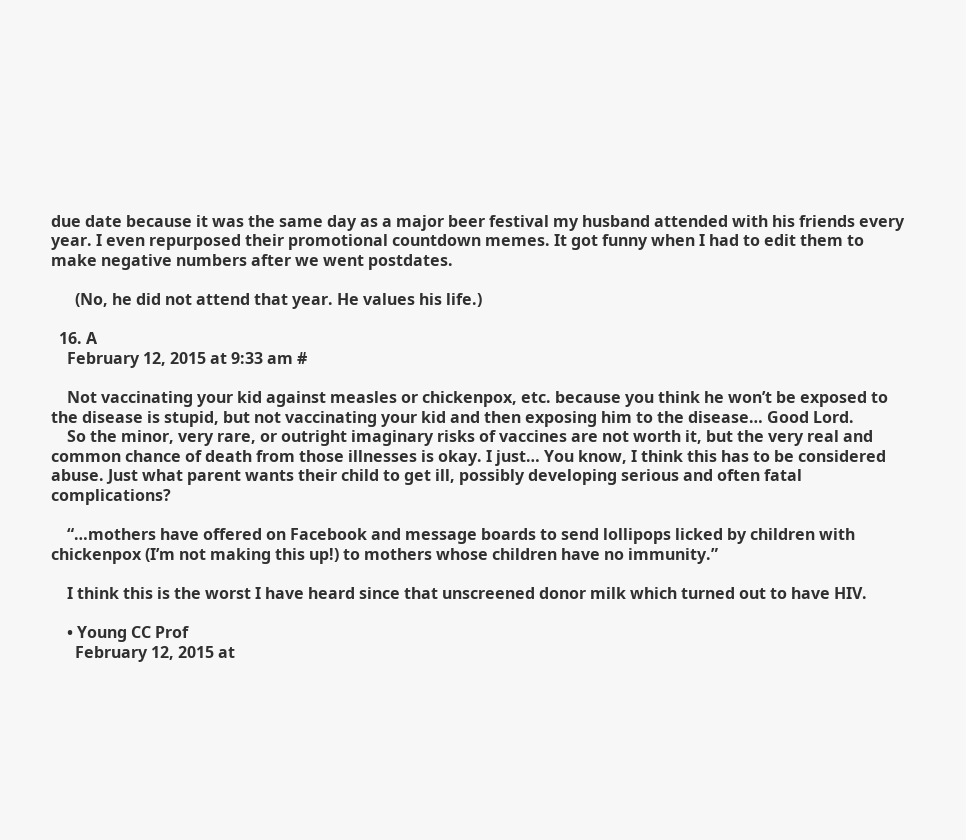due date because it was the same day as a major beer festival my husband attended with his friends every year. I even repurposed their promotional countdown memes. It got funny when I had to edit them to make negative numbers after we went postdates.

      (No, he did not attend that year. He values his life.)

  16. A
    February 12, 2015 at 9:33 am #

    Not vaccinating your kid against measles or chickenpox, etc. because you think he won’t be exposed to the disease is stupid, but not vaccinating your kid and then exposing him to the disease… Good Lord.
    So the minor, very rare, or outright imaginary risks of vaccines are not worth it, but the very real and common chance of death from those illnesses is okay. I just… You know, I think this has to be considered abuse. Just what parent wants their child to get ill, possibly developing serious and often fatal complications?

    “…mothers have offered on Facebook and message boards to send lollipops licked by children with chickenpox (I’m not making this up!) to mothers whose children have no immunity.”

    I think this is the worst I have heard since that unscreened donor milk which turned out to have HIV.

    • Young CC Prof
      February 12, 2015 at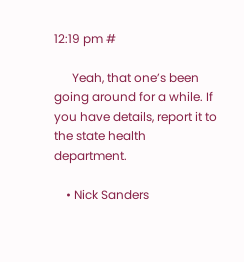12:19 pm #

      Yeah, that one’s been going around for a while. If you have details, report it to the state health department.

    • Nick Sanders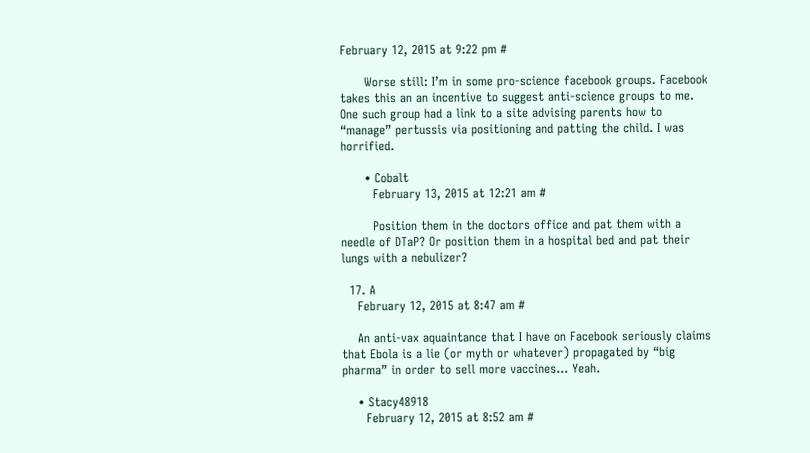February 12, 2015 at 9:22 pm #

      Worse still: I’m in some pro-science facebook groups. Facebook takes this an an incentive to suggest anti-science groups to me. One such group had a link to a site advising parents how to “manage” pertussis via positioning and patting the child. I was horrified.

      • Cobalt
        February 13, 2015 at 12:21 am #

        Position them in the doctors office and pat them with a needle of DTaP? Or position them in a hospital bed and pat their lungs with a nebulizer?

  17. A
    February 12, 2015 at 8:47 am #

    An anti-vax aquaintance that I have on Facebook seriously claims that Ebola is a lie (or myth or whatever) propagated by “big pharma” in order to sell more vaccines… Yeah.

    • Stacy48918
      February 12, 2015 at 8:52 am #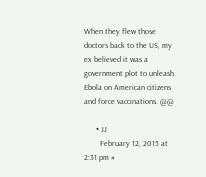When they flew those doctors back to the US, my ex believed it was a government plot to unleash Ebola on American citizens and force vaccinations. @@

      • JJ
        February 12, 2015 at 2:31 pm #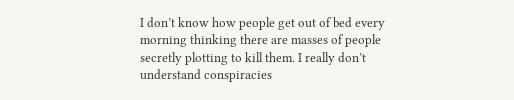I don’t know how people get out of bed every morning thinking there are masses of people secretly plotting to kill them. I really don’t understand conspiracies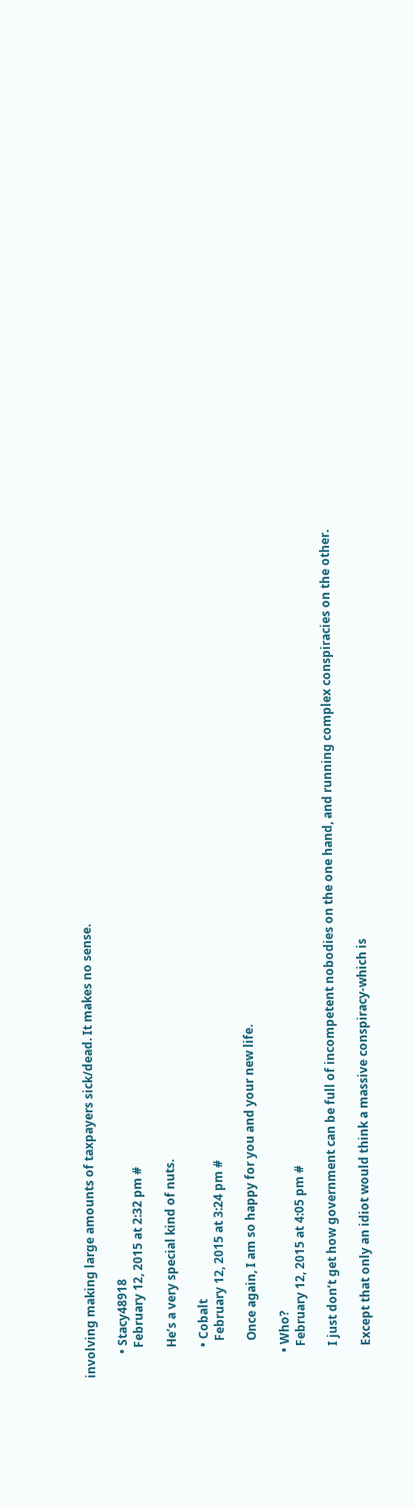involving making large amounts of taxpayers sick/dead. It makes no sense.

        • Stacy48918
          February 12, 2015 at 2:32 pm #

          He’s a very special kind of nuts.

          • Cobalt
            February 12, 2015 at 3:24 pm #

            Once again, I am so happy for you and your new life.

        • Who?
          February 12, 2015 at 4:05 pm #

          I just don’t get how government can be full of incompetent nobodies on the one hand, and running complex conspiracies on the other.

          Except that only an idiot would think a massive conspiracy-which is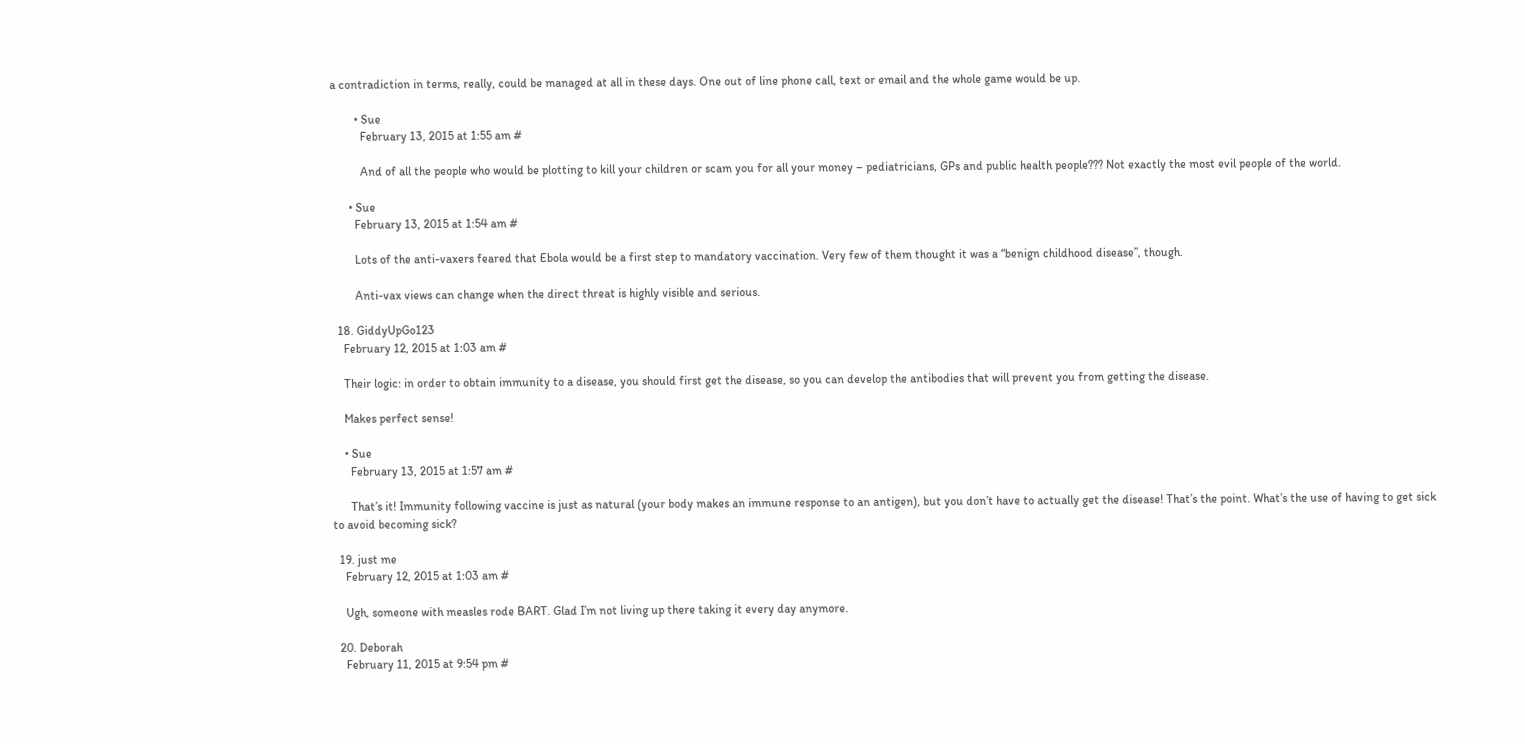a contradiction in terms, really, could be managed at all in these days. One out of line phone call, text or email and the whole game would be up.

        • Sue
          February 13, 2015 at 1:55 am #

          And of all the people who would be plotting to kill your children or scam you for all your money – pediatricians, GPs and public health people??? Not exactly the most evil people of the world.

      • Sue
        February 13, 2015 at 1:54 am #

        Lots of the anti-vaxers feared that Ebola would be a first step to mandatory vaccination. Very few of them thought it was a “benign childhood disease”, though.

        Anti-vax views can change when the direct threat is highly visible and serious.

  18. GiddyUpGo123
    February 12, 2015 at 1:03 am #

    Their logic: in order to obtain immunity to a disease, you should first get the disease, so you can develop the antibodies that will prevent you from getting the disease.

    Makes perfect sense!

    • Sue
      February 13, 2015 at 1:57 am #

      That’s it! Immunity following vaccine is just as natural (your body makes an immune response to an antigen), but you don’t have to actually get the disease! That’s the point. What’s the use of having to get sick to avoid becoming sick?

  19. just me
    February 12, 2015 at 1:03 am #

    Ugh, someone with measles rode BART. Glad I’m not living up there taking it every day anymore.

  20. Deborah
    February 11, 2015 at 9:54 pm #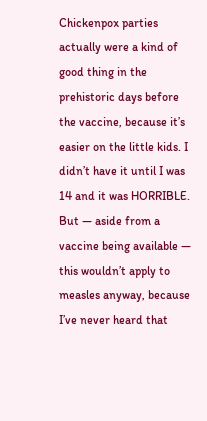Chickenpox parties actually were a kind of good thing in the prehistoric days before the vaccine, because it’s easier on the little kids. I didn’t have it until I was 14 and it was HORRIBLE. But — aside from a vaccine being available — this wouldn’t apply to measles anyway, because I’ve never heard that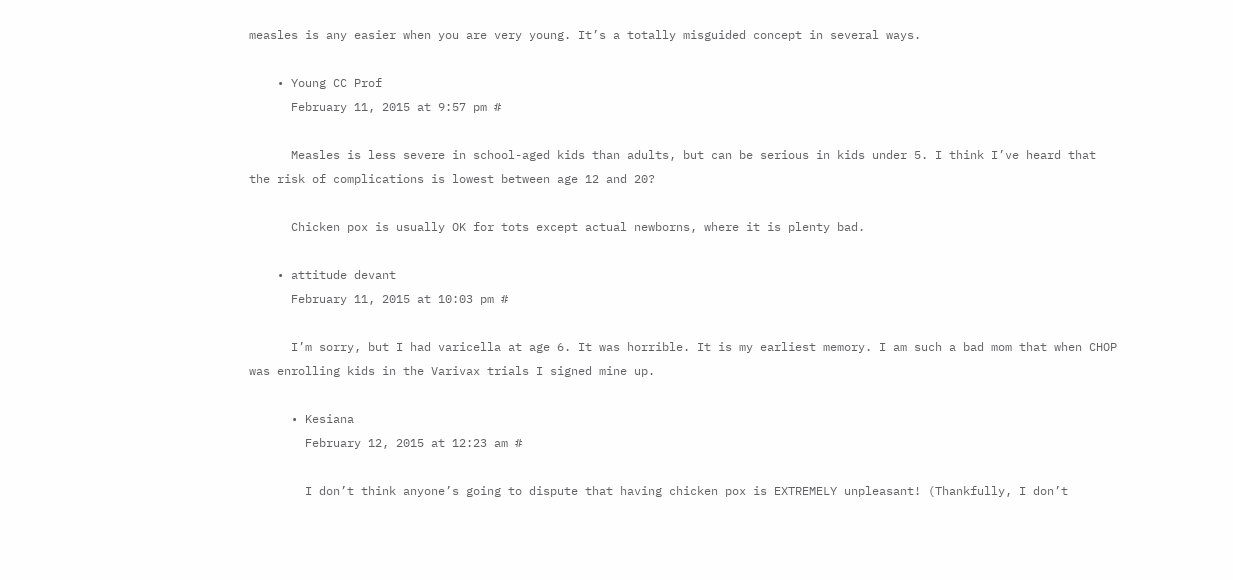measles is any easier when you are very young. It’s a totally misguided concept in several ways.

    • Young CC Prof
      February 11, 2015 at 9:57 pm #

      Measles is less severe in school-aged kids than adults, but can be serious in kids under 5. I think I’ve heard that the risk of complications is lowest between age 12 and 20?

      Chicken pox is usually OK for tots except actual newborns, where it is plenty bad.

    • attitude devant
      February 11, 2015 at 10:03 pm #

      I’m sorry, but I had varicella at age 6. It was horrible. It is my earliest memory. I am such a bad mom that when CHOP was enrolling kids in the Varivax trials I signed mine up.

      • Kesiana
        February 12, 2015 at 12:23 am #

        I don’t think anyone’s going to dispute that having chicken pox is EXTREMELY unpleasant! (Thankfully, I don’t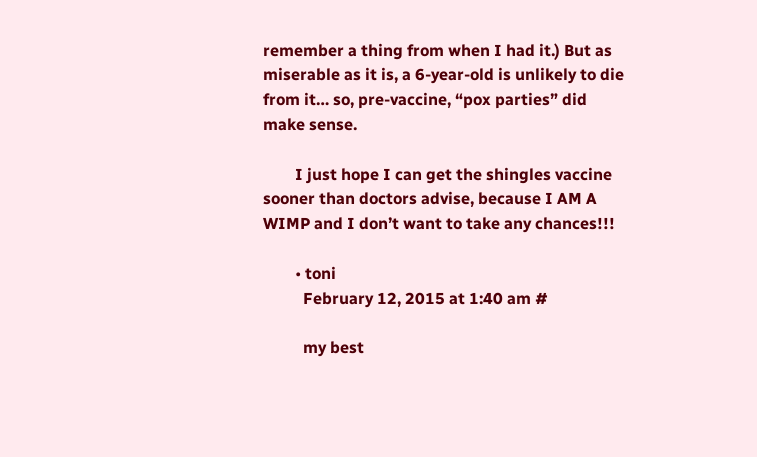remember a thing from when I had it.) But as miserable as it is, a 6-year-old is unlikely to die from it… so, pre-vaccine, “pox parties” did make sense.

        I just hope I can get the shingles vaccine sooner than doctors advise, because I AM A WIMP and I don’t want to take any chances!!!

        • toni
          February 12, 2015 at 1:40 am #

          my best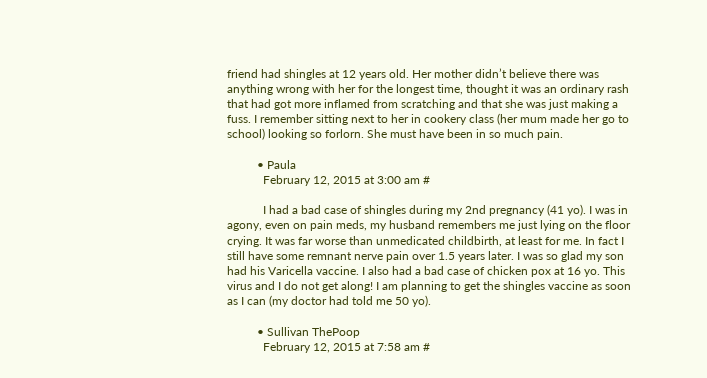friend had shingles at 12 years old. Her mother didn’t believe there was anything wrong with her for the longest time, thought it was an ordinary rash that had got more inflamed from scratching and that she was just making a fuss. I remember sitting next to her in cookery class (her mum made her go to school) looking so forlorn. She must have been in so much pain.

          • Paula
            February 12, 2015 at 3:00 am #

            I had a bad case of shingles during my 2nd pregnancy (41 yo). I was in agony, even on pain meds, my husband remembers me just lying on the floor crying. It was far worse than unmedicated childbirth, at least for me. In fact I still have some remnant nerve pain over 1.5 years later. I was so glad my son had his Varicella vaccine. I also had a bad case of chicken pox at 16 yo. This virus and I do not get along! I am planning to get the shingles vaccine as soon as I can (my doctor had told me 50 yo).

          • Sullivan ThePoop
            February 12, 2015 at 7:58 am #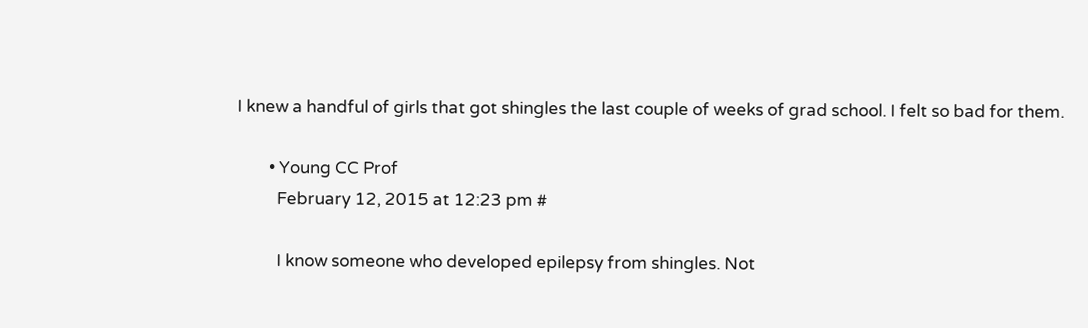I knew a handful of girls that got shingles the last couple of weeks of grad school. I felt so bad for them.

        • Young CC Prof
          February 12, 2015 at 12:23 pm #

          I know someone who developed epilepsy from shingles. Not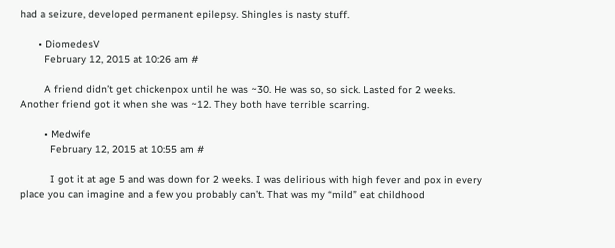had a seizure, developed permanent epilepsy. Shingles is nasty stuff.

      • DiomedesV
        February 12, 2015 at 10:26 am #

        A friend didn’t get chickenpox until he was ~30. He was so, so sick. Lasted for 2 weeks. Another friend got it when she was ~12. They both have terrible scarring.

        • Medwife
          February 12, 2015 at 10:55 am #

          I got it at age 5 and was down for 2 weeks. I was delirious with high fever and pox in every place you can imagine and a few you probably can’t. That was my “mild” eat childhood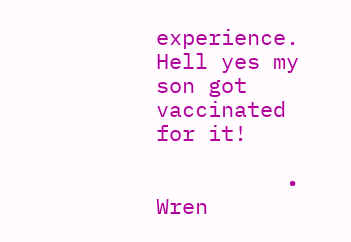experience. Hell yes my son got vaccinated for it!

          • Wren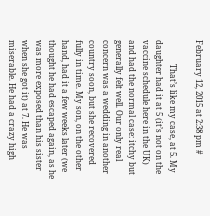February 12, 2015 at 2:38 pm #

            That’s like my case, at 5. My daughter had it at 5 (it’s not on the vaccine schedule here in the UK) and had the normal case: itchy but generally felt well. Our only real concern was a wedding in another country soon, but she recovered fully in time. My son, on the other hand, had it a few weeks later (we thought he had escaped again, as he was more exposed than his sister when she got it) at 7. He was miserable. He had a crazy high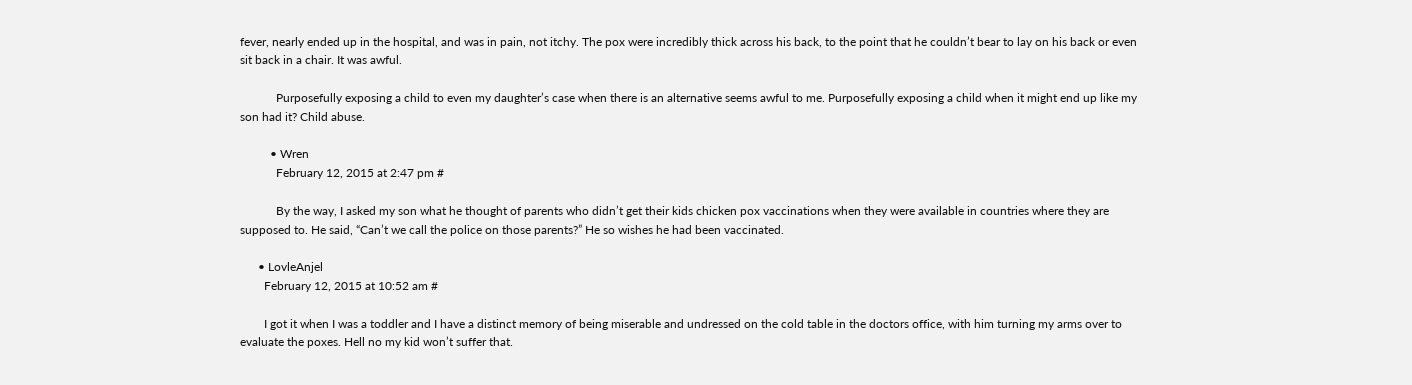fever, nearly ended up in the hospital, and was in pain, not itchy. The pox were incredibly thick across his back, to the point that he couldn’t bear to lay on his back or even sit back in a chair. It was awful.

            Purposefully exposing a child to even my daughter’s case when there is an alternative seems awful to me. Purposefully exposing a child when it might end up like my son had it? Child abuse.

          • Wren
            February 12, 2015 at 2:47 pm #

            By the way, I asked my son what he thought of parents who didn’t get their kids chicken pox vaccinations when they were available in countries where they are supposed to. He said, “Can’t we call the police on those parents?” He so wishes he had been vaccinated.

      • LovleAnjel
        February 12, 2015 at 10:52 am #

        I got it when I was a toddler and I have a distinct memory of being miserable and undressed on the cold table in the doctors office, with him turning my arms over to evaluate the poxes. Hell no my kid won’t suffer that.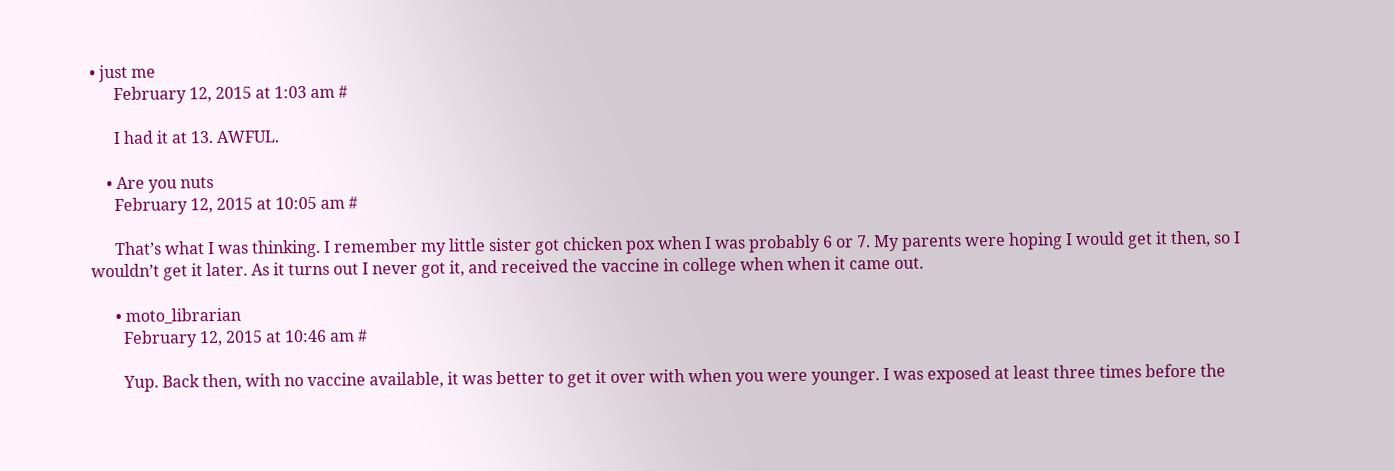• just me
      February 12, 2015 at 1:03 am #

      I had it at 13. AWFUL.

    • Are you nuts
      February 12, 2015 at 10:05 am #

      That’s what I was thinking. I remember my little sister got chicken pox when I was probably 6 or 7. My parents were hoping I would get it then, so I wouldn’t get it later. As it turns out I never got it, and received the vaccine in college when when it came out.

      • moto_librarian
        February 12, 2015 at 10:46 am #

        Yup. Back then, with no vaccine available, it was better to get it over with when you were younger. I was exposed at least three times before the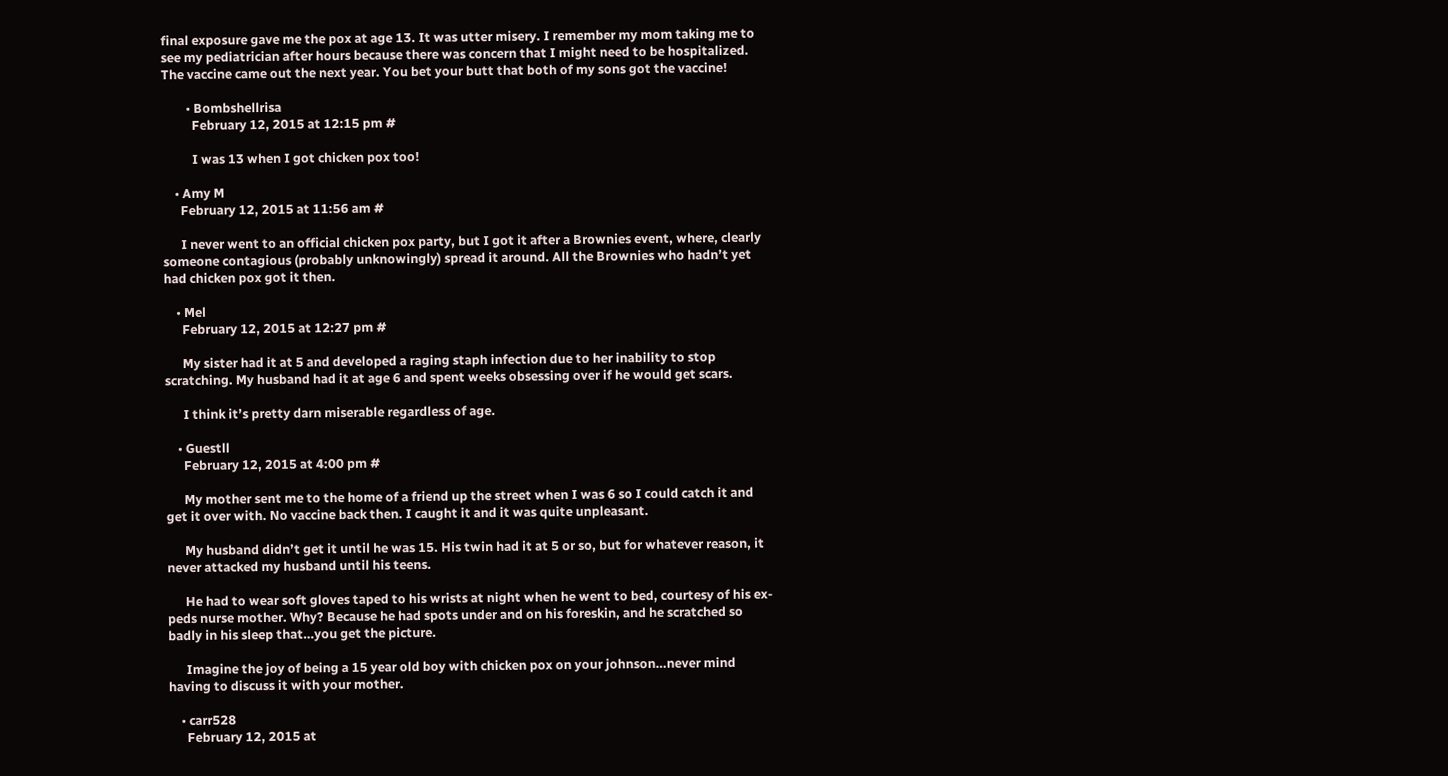final exposure gave me the pox at age 13. It was utter misery. I remember my mom taking me to see my pediatrician after hours because there was concern that I might need to be hospitalized. The vaccine came out the next year. You bet your butt that both of my sons got the vaccine!

        • Bombshellrisa
          February 12, 2015 at 12:15 pm #

          I was 13 when I got chicken pox too!

    • Amy M
      February 12, 2015 at 11:56 am #

      I never went to an official chicken pox party, but I got it after a Brownies event, where, clearly someone contagious (probably unknowingly) spread it around. All the Brownies who hadn’t yet had chicken pox got it then.

    • Mel
      February 12, 2015 at 12:27 pm #

      My sister had it at 5 and developed a raging staph infection due to her inability to stop scratching. My husband had it at age 6 and spent weeks obsessing over if he would get scars.

      I think it’s pretty darn miserable regardless of age.

    • Guestll
      February 12, 2015 at 4:00 pm #

      My mother sent me to the home of a friend up the street when I was 6 so I could catch it and get it over with. No vaccine back then. I caught it and it was quite unpleasant.

      My husband didn’t get it until he was 15. His twin had it at 5 or so, but for whatever reason, it never attacked my husband until his teens.

      He had to wear soft gloves taped to his wrists at night when he went to bed, courtesy of his ex-peds nurse mother. Why? Because he had spots under and on his foreskin, and he scratched so badly in his sleep that…you get the picture.

      Imagine the joy of being a 15 year old boy with chicken pox on your johnson…never mind having to discuss it with your mother.

    • carr528
      February 12, 2015 at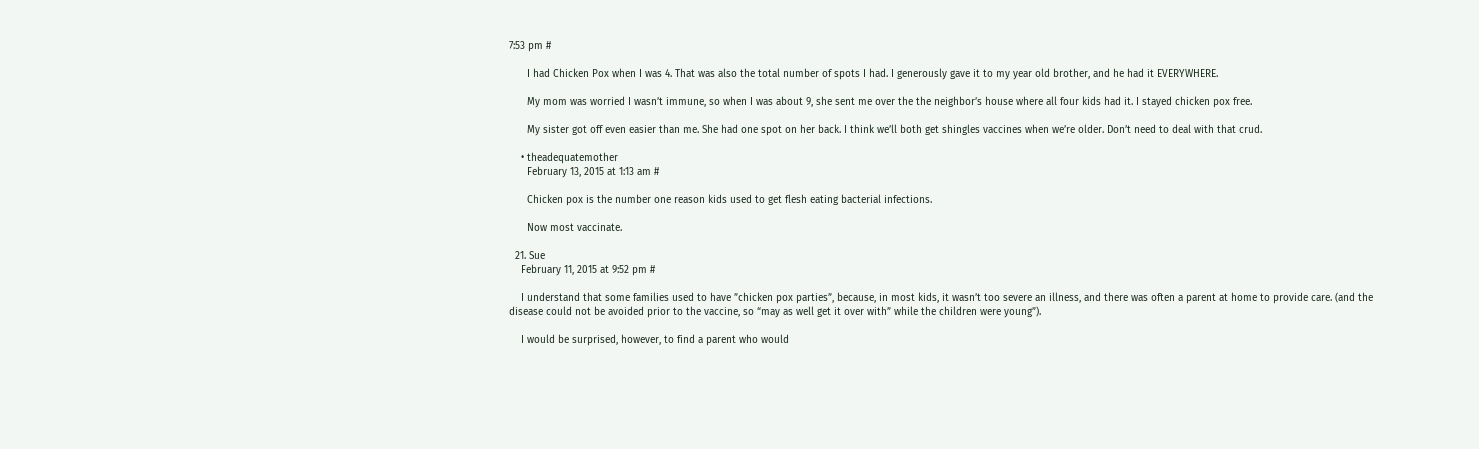7:53 pm #

      I had Chicken Pox when I was 4. That was also the total number of spots I had. I generously gave it to my year old brother, and he had it EVERYWHERE.

      My mom was worried I wasn’t immune, so when I was about 9, she sent me over the the neighbor’s house where all four kids had it. I stayed chicken pox free.

      My sister got off even easier than me. She had one spot on her back. I think we’ll both get shingles vaccines when we’re older. Don’t need to deal with that crud.

    • theadequatemother
      February 13, 2015 at 1:13 am #

      Chicken pox is the number one reason kids used to get flesh eating bacterial infections.

      Now most vaccinate.

  21. Sue
    February 11, 2015 at 9:52 pm #

    I understand that some families used to have ”chicken pox parties”, because, in most kids, it wasn’t too severe an illness, and there was often a parent at home to provide care. (and the disease could not be avoided prior to the vaccine, so “may as well get it over with” while the children were young”).

    I would be surprised, however, to find a parent who would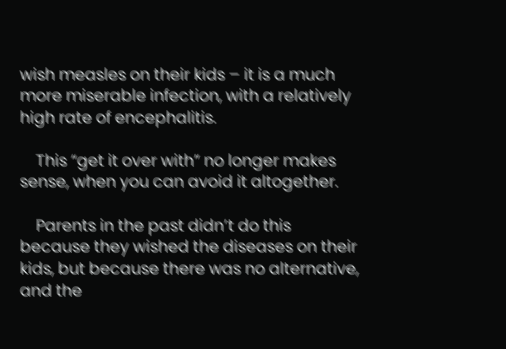wish measles on their kids – it is a much more miserable infection, with a relatively high rate of encephalitis.

    This “get it over with” no longer makes sense, when you can avoid it altogether.

    Parents in the past didn’t do this because they wished the diseases on their kids, but because there was no alternative, and the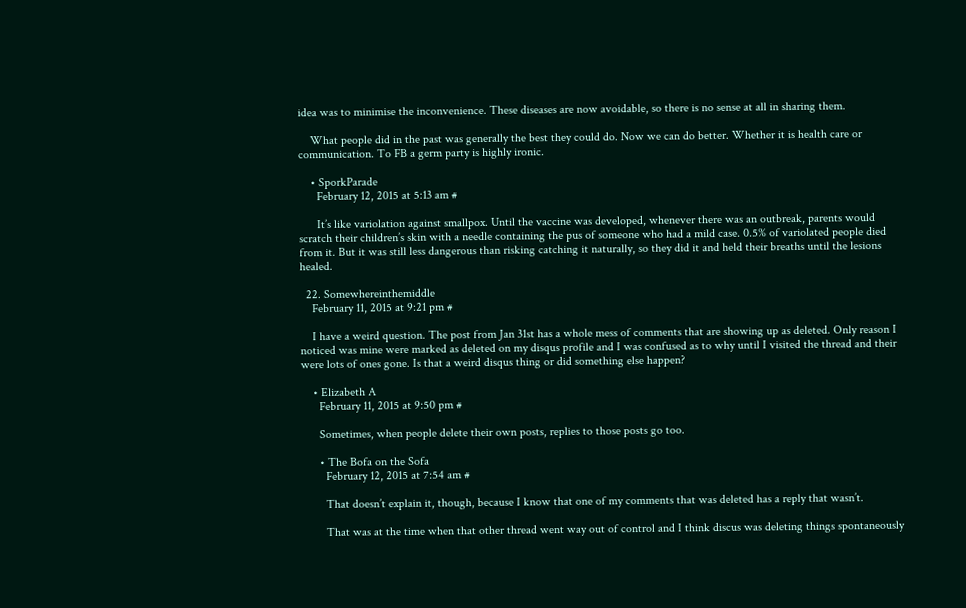idea was to minimise the inconvenience. These diseases are now avoidable, so there is no sense at all in sharing them.

    What people did in the past was generally the best they could do. Now we can do better. Whether it is health care or communication. To FB a germ party is highly ironic.

    • SporkParade
      February 12, 2015 at 5:13 am #

      It’s like variolation against smallpox. Until the vaccine was developed, whenever there was an outbreak, parents would scratch their children’s skin with a needle containing the pus of someone who had a mild case. 0.5% of variolated people died from it. But it was still less dangerous than risking catching it naturally, so they did it and held their breaths until the lesions healed.

  22. Somewhereinthemiddle
    February 11, 2015 at 9:21 pm #

    I have a weird question. The post from Jan 31st has a whole mess of comments that are showing up as deleted. Only reason I noticed was mine were marked as deleted on my disqus profile and I was confused as to why until I visited the thread and their were lots of ones gone. Is that a weird disqus thing or did something else happen?

    • Elizabeth A
      February 11, 2015 at 9:50 pm #

      Sometimes, when people delete their own posts, replies to those posts go too.

      • The Bofa on the Sofa
        February 12, 2015 at 7:54 am #

        That doesn’t explain it, though, because I know that one of my comments that was deleted has a reply that wasn’t.

        That was at the time when that other thread went way out of control and I think discus was deleting things spontaneously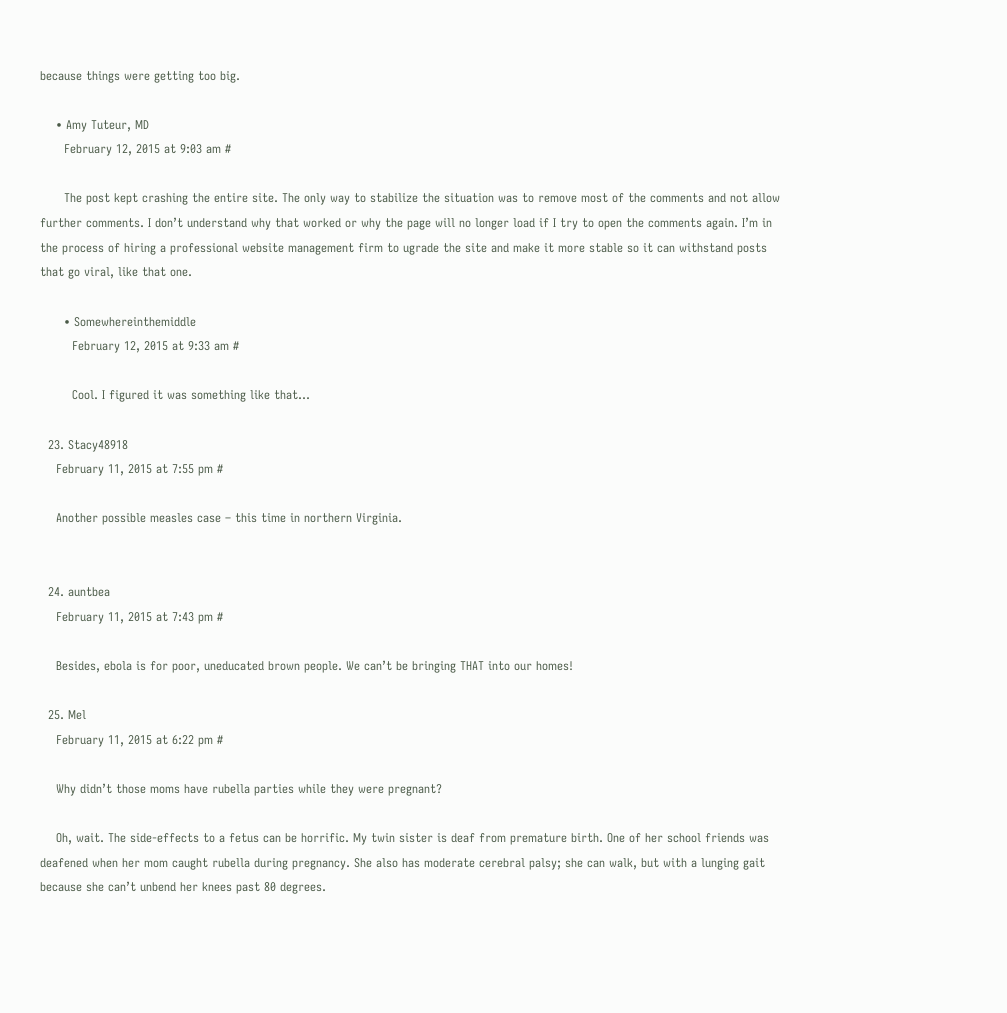because things were getting too big.

    • Amy Tuteur, MD
      February 12, 2015 at 9:03 am #

      The post kept crashing the entire site. The only way to stabilize the situation was to remove most of the comments and not allow further comments. I don’t understand why that worked or why the page will no longer load if I try to open the comments again. I’m in the process of hiring a professional website management firm to ugrade the site and make it more stable so it can withstand posts that go viral, like that one.

      • Somewhereinthemiddle
        February 12, 2015 at 9:33 am #

        Cool. I figured it was something like that…

  23. Stacy48918
    February 11, 2015 at 7:55 pm #

    Another possible measles case – this time in northern Virginia.


  24. auntbea
    February 11, 2015 at 7:43 pm #

    Besides, ebola is for poor, uneducated brown people. We can’t be bringing THAT into our homes!

  25. Mel
    February 11, 2015 at 6:22 pm #

    Why didn’t those moms have rubella parties while they were pregnant?

    Oh, wait. The side-effects to a fetus can be horrific. My twin sister is deaf from premature birth. One of her school friends was deafened when her mom caught rubella during pregnancy. She also has moderate cerebral palsy; she can walk, but with a lunging gait because she can’t unbend her knees past 80 degrees.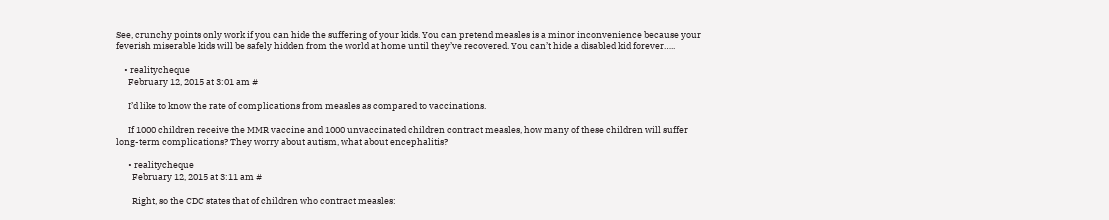See, crunchy points only work if you can hide the suffering of your kids. You can pretend measles is a minor inconvenience because your feverish miserable kids will be safely hidden from the world at home until they’ve recovered. You can’t hide a disabled kid forever…..

    • realitycheque
      February 12, 2015 at 3:01 am #

      I’d like to know the rate of complications from measles as compared to vaccinations.

      If 1000 children receive the MMR vaccine and 1000 unvaccinated children contract measles, how many of these children will suffer long-term complications? They worry about autism, what about encephalitis?

      • realitycheque
        February 12, 2015 at 3:11 am #

        Right, so the CDC states that of children who contract measles: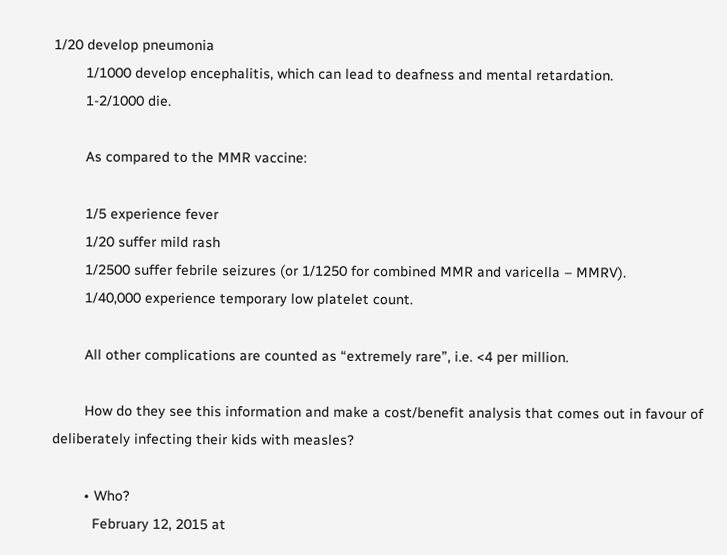1/20 develop pneumonia
        1/1000 develop encephalitis, which can lead to deafness and mental retardation.
        1-2/1000 die.

        As compared to the MMR vaccine:

        1/5 experience fever
        1/20 suffer mild rash
        1/2500 suffer febrile seizures (or 1/1250 for combined MMR and varicella – MMRV).
        1/40,000 experience temporary low platelet count.

        All other complications are counted as “extremely rare”, i.e. <4 per million.

        How do they see this information and make a cost/benefit analysis that comes out in favour of deliberately infecting their kids with measles?

        • Who?
          February 12, 2015 at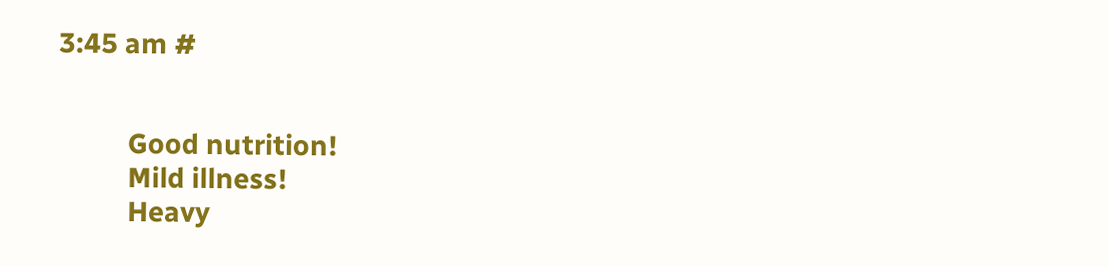3:45 am #


          Good nutrition!
          Mild illness!
          Heavy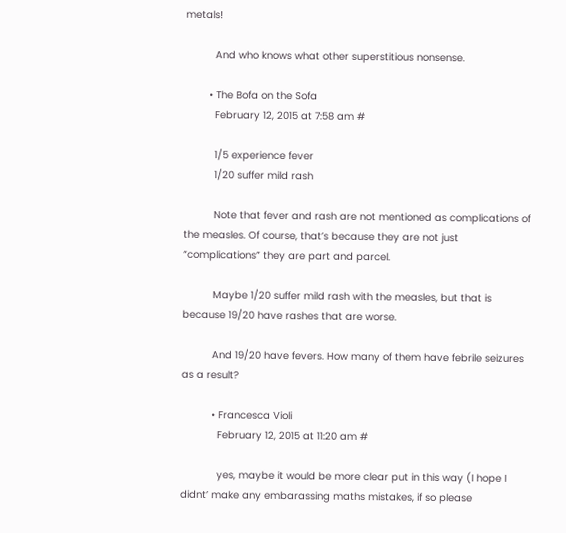metals!

          And who knows what other superstitious nonsense.

        • The Bofa on the Sofa
          February 12, 2015 at 7:58 am #

          1/5 experience fever
          1/20 suffer mild rash

          Note that fever and rash are not mentioned as complications of the measles. Of course, that’s because they are not just “complications” they are part and parcel.

          Maybe 1/20 suffer mild rash with the measles, but that is because 19/20 have rashes that are worse.

          And 19/20 have fevers. How many of them have febrile seizures as a result?

          • Francesca Violi
            February 12, 2015 at 11:20 am #

            yes, maybe it would be more clear put in this way (I hope I didnt’ make any embarassing maths mistakes, if so please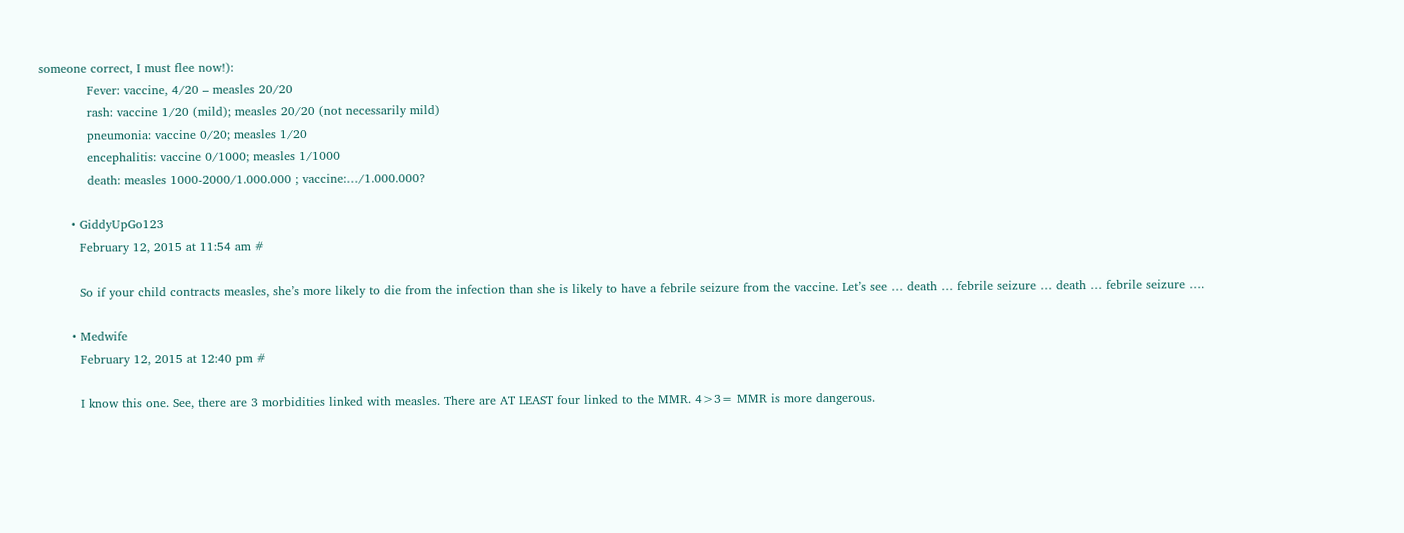someone correct, I must flee now!):
            Fever: vaccine, 4/20 – measles 20/20
            rash: vaccine 1/20 (mild); measles 20/20 (not necessarily mild)
            pneumonia: vaccine 0/20; measles 1/20
            encephalitis: vaccine 0/1000; measles 1/1000
            death: measles 1000-2000/1.000.000 ; vaccine:…/1.000.000?

        • GiddyUpGo123
          February 12, 2015 at 11:54 am #

          So if your child contracts measles, she’s more likely to die from the infection than she is likely to have a febrile seizure from the vaccine. Let’s see … death … febrile seizure … death … febrile seizure ….

        • Medwife
          February 12, 2015 at 12:40 pm #

          I know this one. See, there are 3 morbidities linked with measles. There are AT LEAST four linked to the MMR. 4>3= MMR is more dangerous.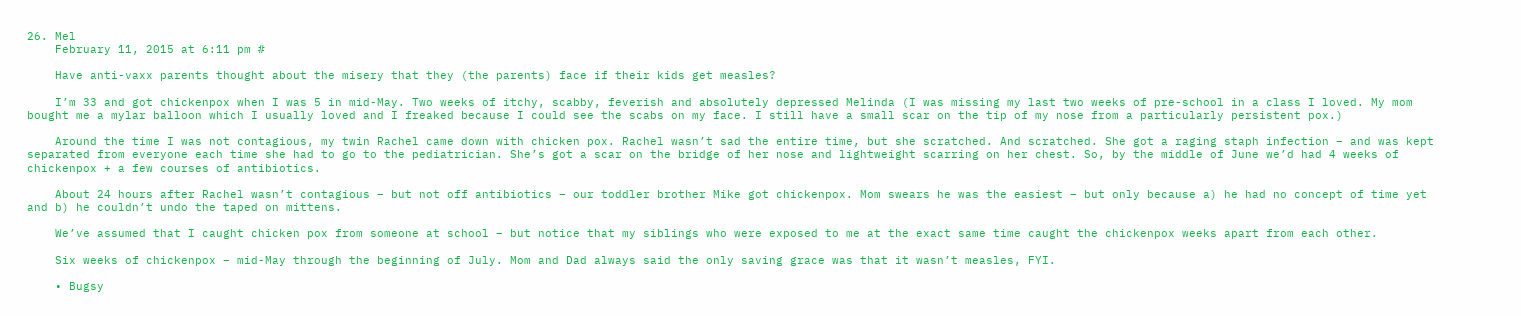26. Mel
    February 11, 2015 at 6:11 pm #

    Have anti-vaxx parents thought about the misery that they (the parents) face if their kids get measles?

    I’m 33 and got chickenpox when I was 5 in mid-May. Two weeks of itchy, scabby, feverish and absolutely depressed Melinda (I was missing my last two weeks of pre-school in a class I loved. My mom bought me a mylar balloon which I usually loved and I freaked because I could see the scabs on my face. I still have a small scar on the tip of my nose from a particularly persistent pox.)

    Around the time I was not contagious, my twin Rachel came down with chicken pox. Rachel wasn’t sad the entire time, but she scratched. And scratched. She got a raging staph infection – and was kept separated from everyone each time she had to go to the pediatrician. She’s got a scar on the bridge of her nose and lightweight scarring on her chest. So, by the middle of June we’d had 4 weeks of chickenpox + a few courses of antibiotics.

    About 24 hours after Rachel wasn’t contagious – but not off antibiotics – our toddler brother Mike got chickenpox. Mom swears he was the easiest – but only because a) he had no concept of time yet and b) he couldn’t undo the taped on mittens.

    We’ve assumed that I caught chicken pox from someone at school – but notice that my siblings who were exposed to me at the exact same time caught the chickenpox weeks apart from each other.

    Six weeks of chickenpox – mid-May through the beginning of July. Mom and Dad always said the only saving grace was that it wasn’t measles, FYI.

    • Bugsy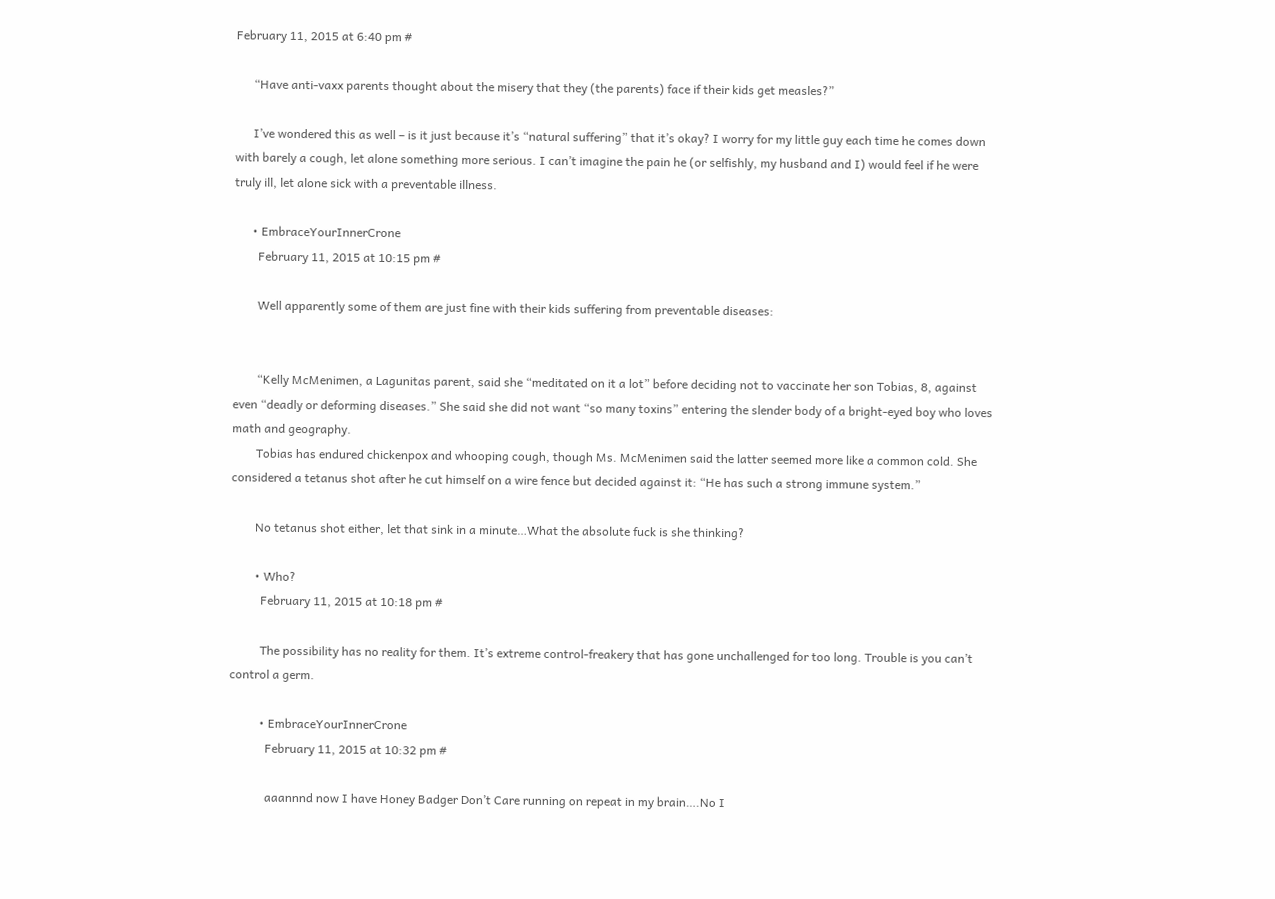February 11, 2015 at 6:40 pm #

      “Have anti-vaxx parents thought about the misery that they (the parents) face if their kids get measles?”

      I’ve wondered this as well – is it just because it’s “natural suffering” that it’s okay? I worry for my little guy each time he comes down with barely a cough, let alone something more serious. I can’t imagine the pain he (or selfishly, my husband and I) would feel if he were truly ill, let alone sick with a preventable illness.

      • EmbraceYourInnerCrone
        February 11, 2015 at 10:15 pm #

        Well apparently some of them are just fine with their kids suffering from preventable diseases:


        “Kelly McMenimen, a Lagunitas parent, said she “meditated on it a lot” before deciding not to vaccinate her son Tobias, 8, against even “deadly or deforming diseases.” She said she did not want “so many toxins” entering the slender body of a bright-eyed boy who loves math and geography.
        Tobias has endured chickenpox and whooping cough, though Ms. McMenimen said the latter seemed more like a common cold. She considered a tetanus shot after he cut himself on a wire fence but decided against it: “He has such a strong immune system.”

        No tetanus shot either, let that sink in a minute…What the absolute fuck is she thinking?

        • Who?
          February 11, 2015 at 10:18 pm #

          The possibility has no reality for them. It’s extreme control-freakery that has gone unchallenged for too long. Trouble is you can’t control a germ.

          • EmbraceYourInnerCrone
            February 11, 2015 at 10:32 pm #

            aaannnd now I have Honey Badger Don’t Care running on repeat in my brain….No I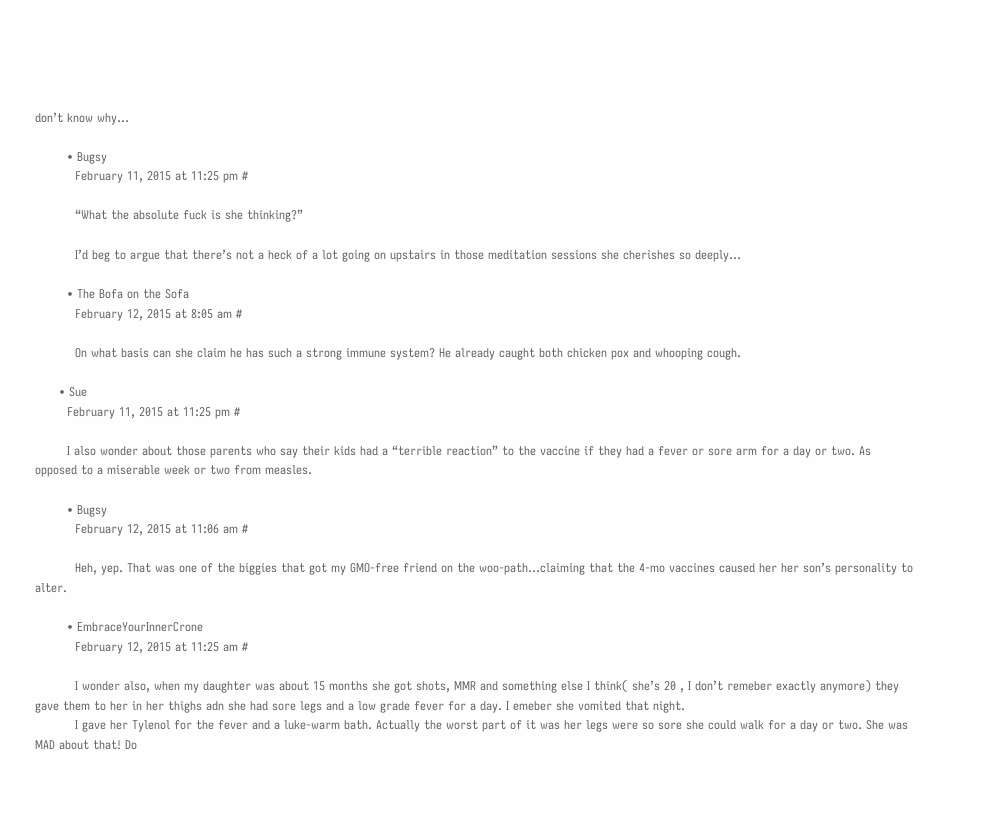don’t know why…

        • Bugsy
          February 11, 2015 at 11:25 pm #

          “What the absolute fuck is she thinking?”

          I’d beg to argue that there’s not a heck of a lot going on upstairs in those meditation sessions she cherishes so deeply…

        • The Bofa on the Sofa
          February 12, 2015 at 8:05 am #

          On what basis can she claim he has such a strong immune system? He already caught both chicken pox and whooping cough.

      • Sue
        February 11, 2015 at 11:25 pm #

        I also wonder about those parents who say their kids had a “terrible reaction” to the vaccine if they had a fever or sore arm for a day or two. As opposed to a miserable week or two from measles.

        • Bugsy
          February 12, 2015 at 11:06 am #

          Heh, yep. That was one of the biggies that got my GMO-free friend on the woo-path…claiming that the 4-mo vaccines caused her her son’s personality to alter.

        • EmbraceYourInnerCrone
          February 12, 2015 at 11:25 am #

          I wonder also, when my daughter was about 15 months she got shots, MMR and something else I think( she’s 20 , I don’t remeber exactly anymore) they gave them to her in her thighs adn she had sore legs and a low grade fever for a day. I emeber she vomited that night.
          I gave her Tylenol for the fever and a luke-warm bath. Actually the worst part of it was her legs were so sore she could walk for a day or two. She was MAD about that! Do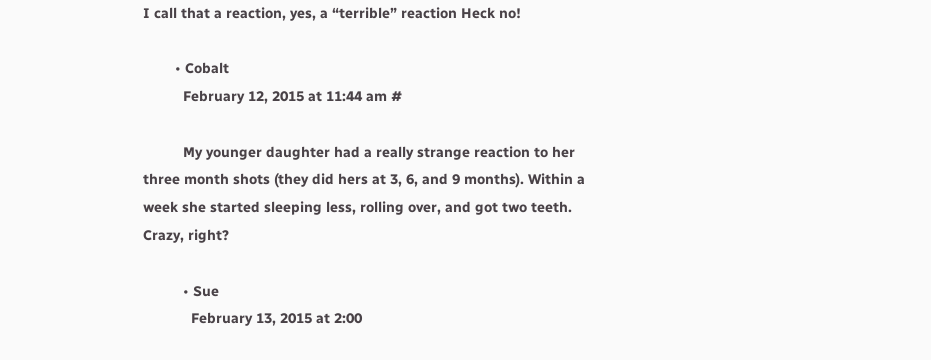I call that a reaction, yes, a “terrible” reaction Heck no!

        • Cobalt
          February 12, 2015 at 11:44 am #

          My younger daughter had a really strange reaction to her three month shots (they did hers at 3, 6, and 9 months). Within a week she started sleeping less, rolling over, and got two teeth. Crazy, right?

          • Sue
            February 13, 2015 at 2:00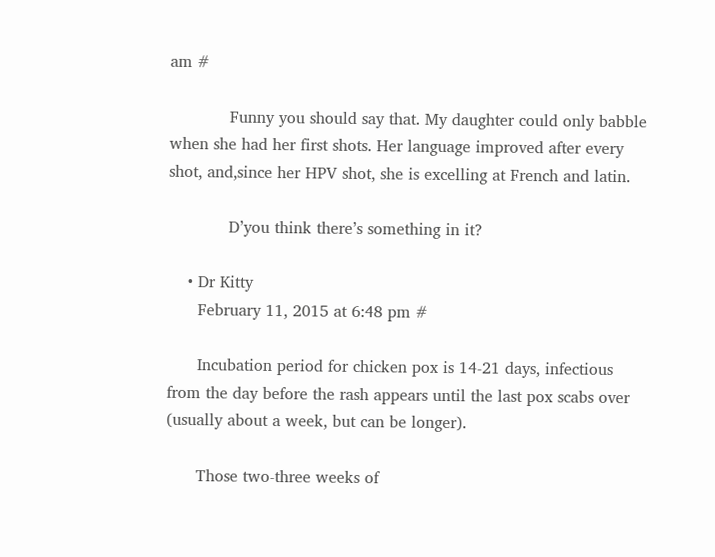am #

            Funny you should say that. My daughter could only babble when she had her first shots. Her language improved after every shot, and,since her HPV shot, she is excelling at French and latin.

            D’you think there’s something in it?

    • Dr Kitty
      February 11, 2015 at 6:48 pm #

      Incubation period for chicken pox is 14-21 days, infectious from the day before the rash appears until the last pox scabs over (usually about a week, but can be longer).

      Those two-three weeks of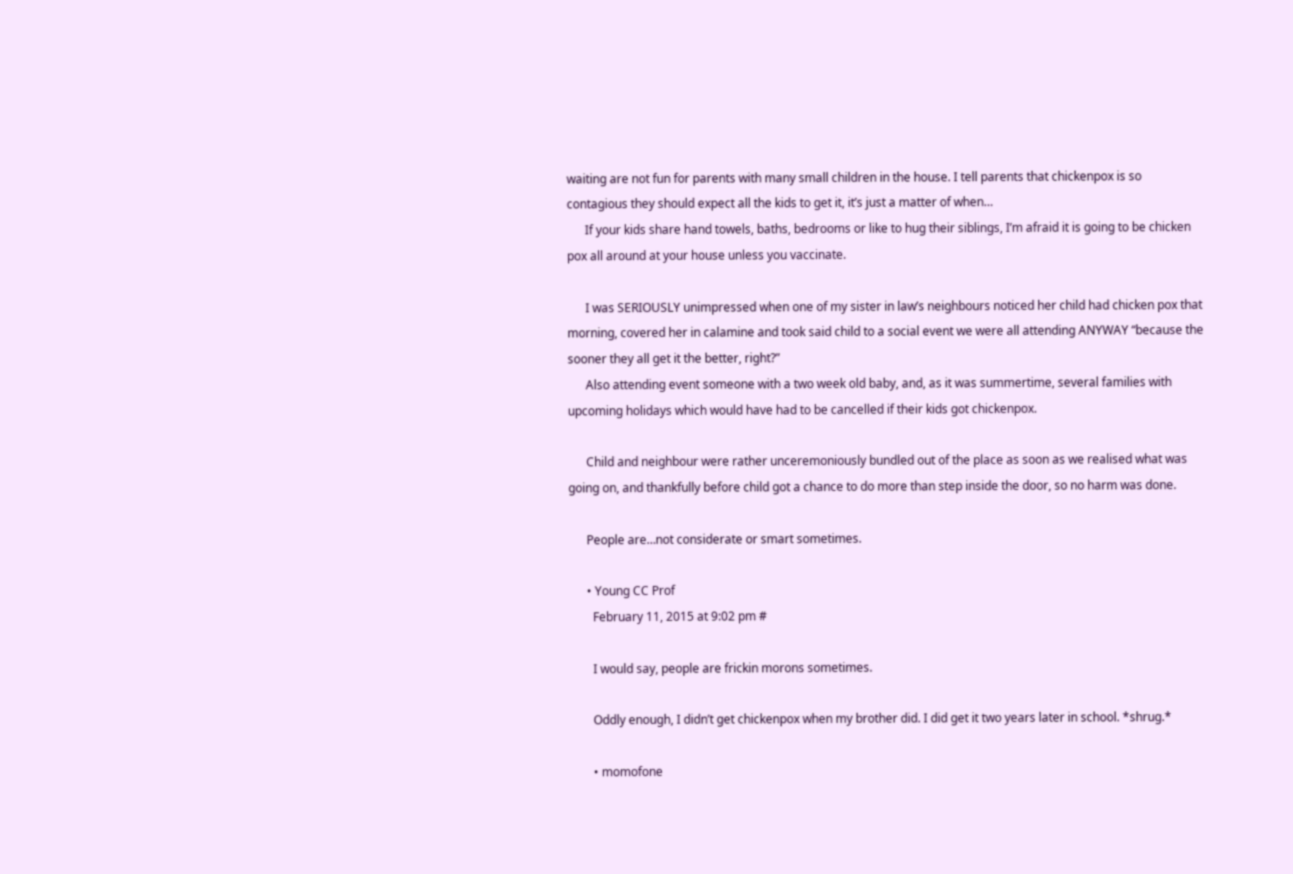waiting are not fun for parents with many small children in the house. I tell parents that chickenpox is so contagious they should expect all the kids to get it, it’s just a matter of when…
      If your kids share hand towels, baths, bedrooms or like to hug their siblings, I’m afraid it is going to be chicken pox all around at your house unless you vaccinate.

      I was SERIOUSLY unimpressed when one of my sister in law’s neighbours noticed her child had chicken pox that morning, covered her in calamine and took said child to a social event we were all attending ANYWAY “because the sooner they all get it the better, right?”
      Also attending event someone with a two week old baby, and, as it was summertime, several families with upcoming holidays which would have had to be cancelled if their kids got chickenpox.

      Child and neighbour were rather unceremoniously bundled out of the place as soon as we realised what was going on, and thankfully before child got a chance to do more than step inside the door, so no harm was done.

      People are…not considerate or smart sometimes.

      • Young CC Prof
        February 11, 2015 at 9:02 pm #

        I would say, people are frickin morons sometimes.

        Oddly enough, I didn’t get chickenpox when my brother did. I did get it two years later in school. *shrug.*

        • momofone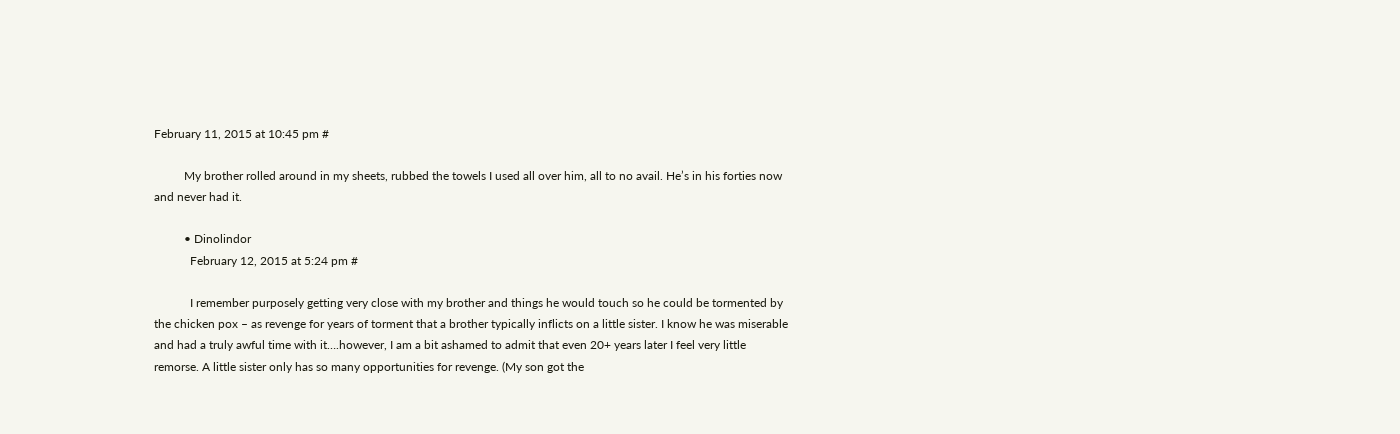February 11, 2015 at 10:45 pm #

          My brother rolled around in my sheets, rubbed the towels I used all over him, all to no avail. He’s in his forties now and never had it.

          • Dinolindor
            February 12, 2015 at 5:24 pm #

            I remember purposely getting very close with my brother and things he would touch so he could be tormented by the chicken pox – as revenge for years of torment that a brother typically inflicts on a little sister. I know he was miserable and had a truly awful time with it….however, I am a bit ashamed to admit that even 20+ years later I feel very little remorse. A little sister only has so many opportunities for revenge. (My son got the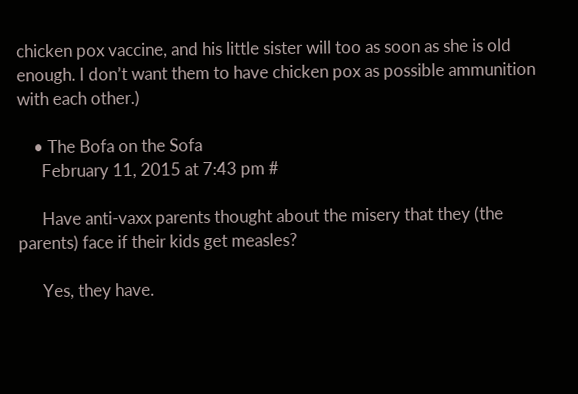chicken pox vaccine, and his little sister will too as soon as she is old enough. I don’t want them to have chicken pox as possible ammunition with each other.)

    • The Bofa on the Sofa
      February 11, 2015 at 7:43 pm #

      Have anti-vaxx parents thought about the misery that they (the parents) face if their kids get measles?

      Yes, they have.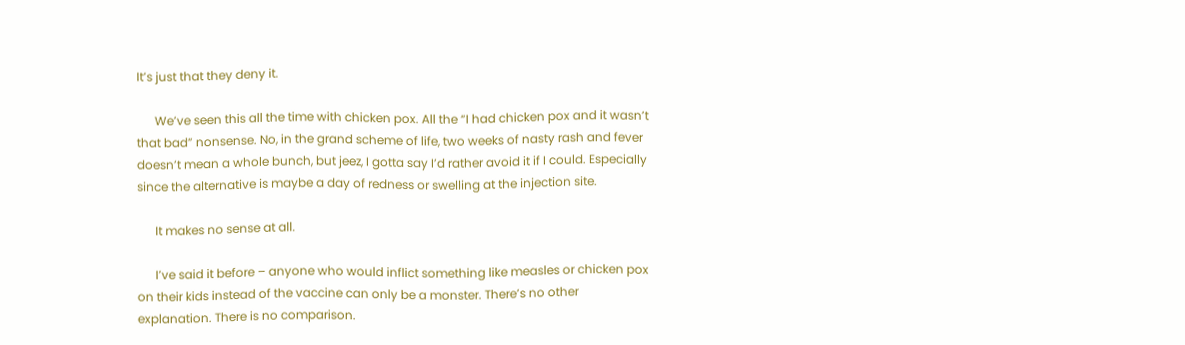It’s just that they deny it.

      We’ve seen this all the time with chicken pox. All the “I had chicken pox and it wasn’t that bad” nonsense. No, in the grand scheme of life, two weeks of nasty rash and fever doesn’t mean a whole bunch, but jeez, I gotta say I’d rather avoid it if I could. Especially since the alternative is maybe a day of redness or swelling at the injection site.

      It makes no sense at all.

      I’ve said it before – anyone who would inflict something like measles or chicken pox on their kids instead of the vaccine can only be a monster. There’s no other explanation. There is no comparison.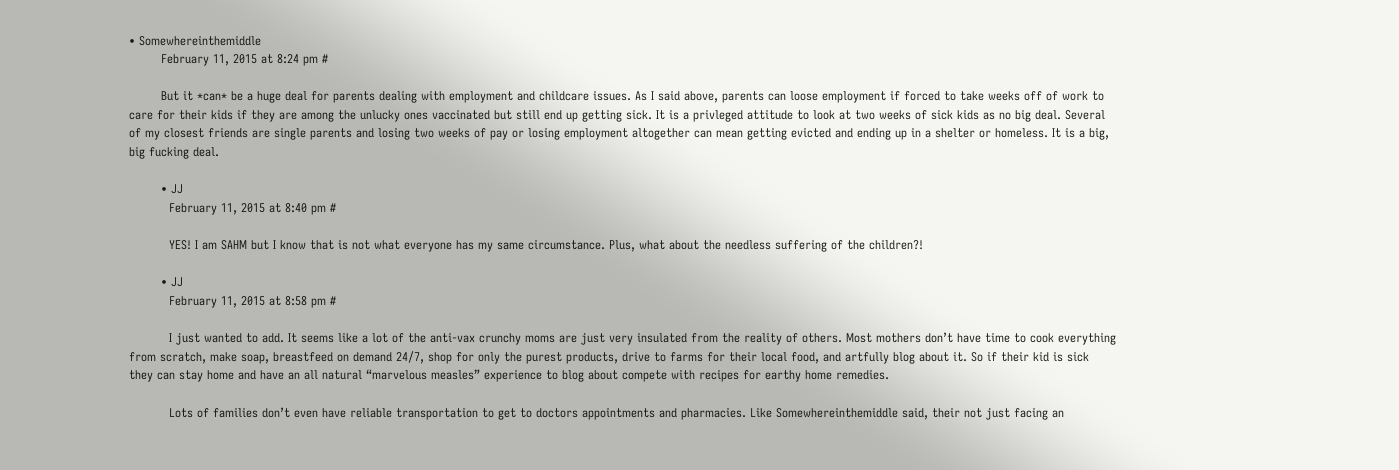• Somewhereinthemiddle
        February 11, 2015 at 8:24 pm #

        But it *can* be a huge deal for parents dealing with employment and childcare issues. As I said above, parents can loose employment if forced to take weeks off of work to care for their kids if they are among the unlucky ones vaccinated but still end up getting sick. It is a privleged attitude to look at two weeks of sick kids as no big deal. Several of my closest friends are single parents and losing two weeks of pay or losing employment altogether can mean getting evicted and ending up in a shelter or homeless. It is a big, big fucking deal.

        • JJ
          February 11, 2015 at 8:40 pm #

          YES! I am SAHM but I know that is not what everyone has my same circumstance. Plus, what about the needless suffering of the children?!

        • JJ
          February 11, 2015 at 8:58 pm #

          I just wanted to add. It seems like a lot of the anti-vax crunchy moms are just very insulated from the reality of others. Most mothers don’t have time to cook everything from scratch, make soap, breastfeed on demand 24/7, shop for only the purest products, drive to farms for their local food, and artfully blog about it. So if their kid is sick they can stay home and have an all natural “marvelous measles” experience to blog about compete with recipes for earthy home remedies.

          Lots of families don’t even have reliable transportation to get to doctors appointments and pharmacies. Like Somewhereinthemiddle said, their not just facing an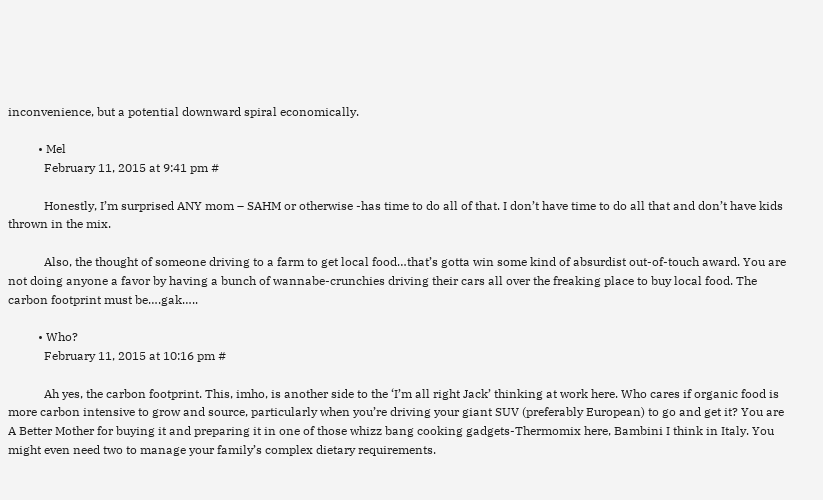inconvenience, but a potential downward spiral economically.

          • Mel
            February 11, 2015 at 9:41 pm #

            Honestly, I’m surprised ANY mom – SAHM or otherwise -has time to do all of that. I don’t have time to do all that and don’t have kids thrown in the mix.

            Also, the thought of someone driving to a farm to get local food…that’s gotta win some kind of absurdist out-of-touch award. You are not doing anyone a favor by having a bunch of wannabe-crunchies driving their cars all over the freaking place to buy local food. The carbon footprint must be….gak…..

          • Who?
            February 11, 2015 at 10:16 pm #

            Ah yes, the carbon footprint. This, imho, is another side to the ‘I’m all right Jack’ thinking at work here. Who cares if organic food is more carbon intensive to grow and source, particularly when you’re driving your giant SUV (preferably European) to go and get it? You are A Better Mother for buying it and preparing it in one of those whizz bang cooking gadgets-Thermomix here, Bambini I think in Italy. You might even need two to manage your family’s complex dietary requirements.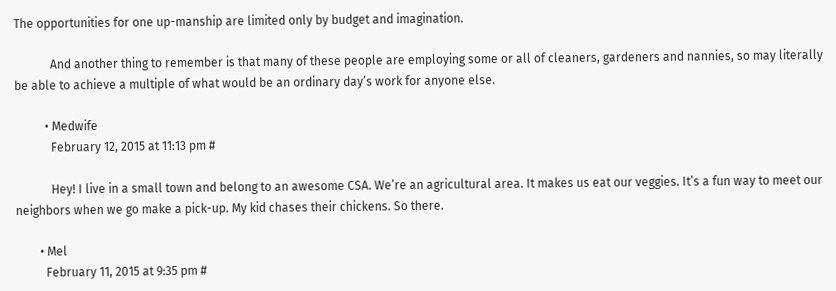The opportunities for one up-manship are limited only by budget and imagination.

            And another thing to remember is that many of these people are employing some or all of cleaners, gardeners and nannies, so may literally be able to achieve a multiple of what would be an ordinary day’s work for anyone else.

          • Medwife
            February 12, 2015 at 11:13 pm #

            Hey! I live in a small town and belong to an awesome CSA. We’re an agricultural area. It makes us eat our veggies. It’s a fun way to meet our neighbors when we go make a pick-up. My kid chases their chickens. So there.

        • Mel
          February 11, 2015 at 9:35 pm #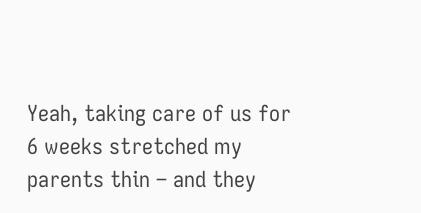Yeah, taking care of us for 6 weeks stretched my parents thin – and they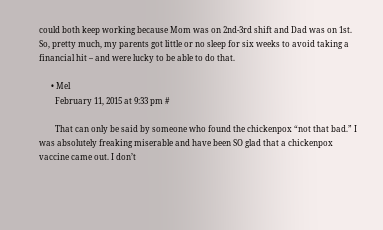could both keep working because Mom was on 2nd-3rd shift and Dad was on 1st. So, pretty much, my parents got little or no sleep for six weeks to avoid taking a financial hit – and were lucky to be able to do that.

      • Mel
        February 11, 2015 at 9:33 pm #

        That can only be said by someone who found the chickenpox “not that bad.” I was absolutely freaking miserable and have been SO glad that a chickenpox vaccine came out. I don’t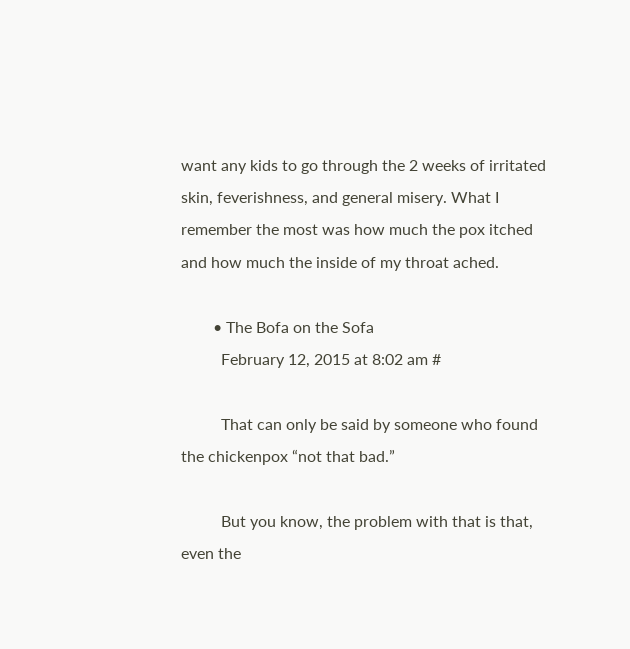want any kids to go through the 2 weeks of irritated skin, feverishness, and general misery. What I remember the most was how much the pox itched and how much the inside of my throat ached.

        • The Bofa on the Sofa
          February 12, 2015 at 8:02 am #

          That can only be said by someone who found the chickenpox “not that bad.”

          But you know, the problem with that is that, even the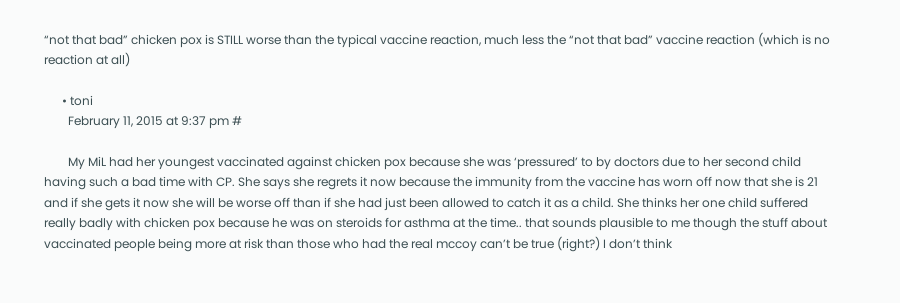“not that bad” chicken pox is STILL worse than the typical vaccine reaction, much less the “not that bad” vaccine reaction (which is no reaction at all)

      • toni
        February 11, 2015 at 9:37 pm #

        My MiL had her youngest vaccinated against chicken pox because she was ‘pressured’ to by doctors due to her second child having such a bad time with CP. She says she regrets it now because the immunity from the vaccine has worn off now that she is 21 and if she gets it now she will be worse off than if she had just been allowed to catch it as a child. She thinks her one child suffered really badly with chicken pox because he was on steroids for asthma at the time.. that sounds plausible to me though the stuff about vaccinated people being more at risk than those who had the real mccoy can’t be true (right?) I don’t think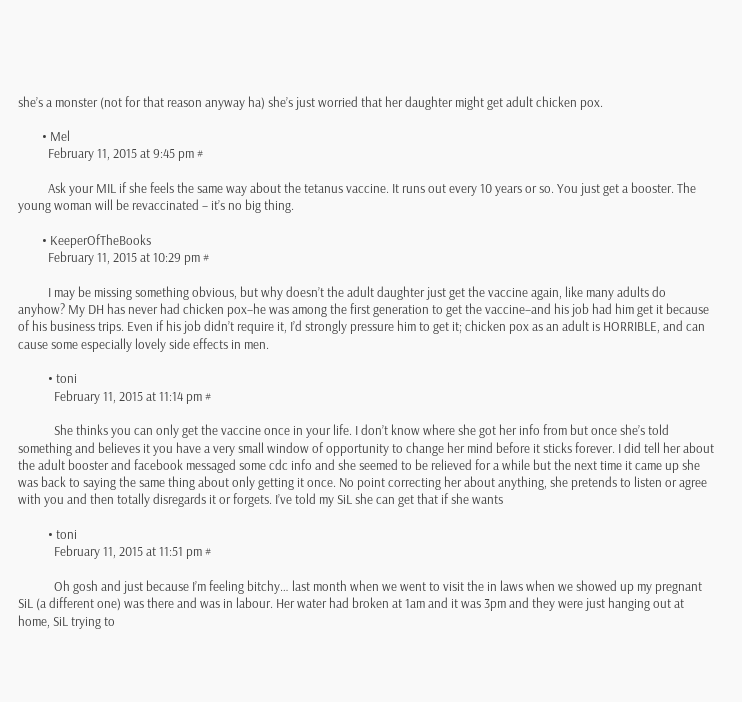she’s a monster (not for that reason anyway ha) she’s just worried that her daughter might get adult chicken pox.

        • Mel
          February 11, 2015 at 9:45 pm #

          Ask your MIL if she feels the same way about the tetanus vaccine. It runs out every 10 years or so. You just get a booster. The young woman will be revaccinated – it’s no big thing.

        • KeeperOfTheBooks
          February 11, 2015 at 10:29 pm #

          I may be missing something obvious, but why doesn’t the adult daughter just get the vaccine again, like many adults do anyhow? My DH has never had chicken pox–he was among the first generation to get the vaccine–and his job had him get it because of his business trips. Even if his job didn’t require it, I’d strongly pressure him to get it; chicken pox as an adult is HORRIBLE, and can cause some especially lovely side effects in men.

          • toni
            February 11, 2015 at 11:14 pm #

            She thinks you can only get the vaccine once in your life. I don’t know where she got her info from but once she’s told something and believes it you have a very small window of opportunity to change her mind before it sticks forever. I did tell her about the adult booster and facebook messaged some cdc info and she seemed to be relieved for a while but the next time it came up she was back to saying the same thing about only getting it once. No point correcting her about anything, she pretends to listen or agree with you and then totally disregards it or forgets. I’ve told my SiL she can get that if she wants

          • toni
            February 11, 2015 at 11:51 pm #

            Oh gosh and just because I’m feeling bitchy… last month when we went to visit the in laws when we showed up my pregnant SiL (a different one) was there and was in labour. Her water had broken at 1am and it was 3pm and they were just hanging out at home, SiL trying to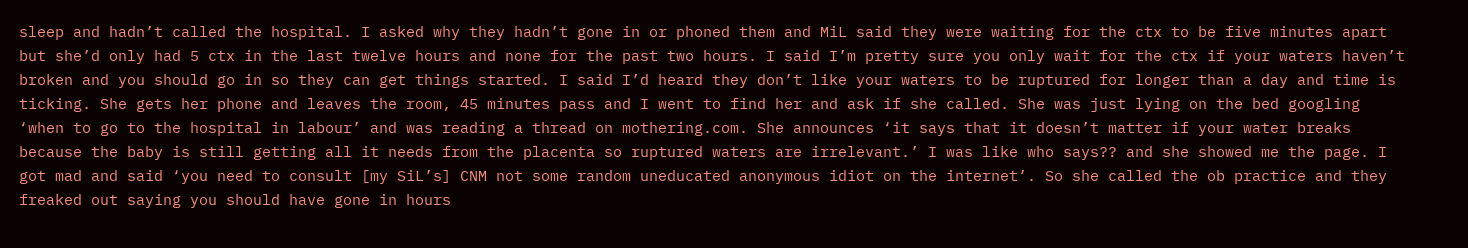sleep and hadn’t called the hospital. I asked why they hadn’t gone in or phoned them and MiL said they were waiting for the ctx to be five minutes apart but she’d only had 5 ctx in the last twelve hours and none for the past two hours. I said I’m pretty sure you only wait for the ctx if your waters haven’t broken and you should go in so they can get things started. I said I’d heard they don’t like your waters to be ruptured for longer than a day and time is ticking. She gets her phone and leaves the room, 45 minutes pass and I went to find her and ask if she called. She was just lying on the bed googling ‘when to go to the hospital in labour’ and was reading a thread on mothering.com. She announces ‘it says that it doesn’t matter if your water breaks because the baby is still getting all it needs from the placenta so ruptured waters are irrelevant.’ I was like who says?? and she showed me the page. I got mad and said ‘you need to consult [my SiL’s] CNM not some random uneducated anonymous idiot on the internet’. So she called the ob practice and they freaked out saying you should have gone in hours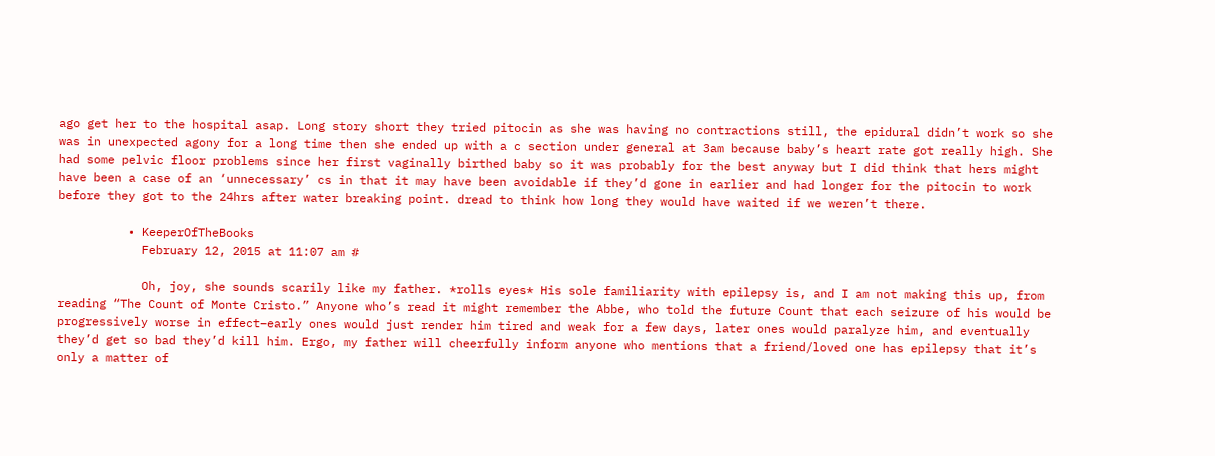ago get her to the hospital asap. Long story short they tried pitocin as she was having no contractions still, the epidural didn’t work so she was in unexpected agony for a long time then she ended up with a c section under general at 3am because baby’s heart rate got really high. She had some pelvic floor problems since her first vaginally birthed baby so it was probably for the best anyway but I did think that hers might have been a case of an ‘unnecessary’ cs in that it may have been avoidable if they’d gone in earlier and had longer for the pitocin to work before they got to the 24hrs after water breaking point. dread to think how long they would have waited if we weren’t there.

          • KeeperOfTheBooks
            February 12, 2015 at 11:07 am #

            Oh, joy, she sounds scarily like my father. *rolls eyes* His sole familiarity with epilepsy is, and I am not making this up, from reading “The Count of Monte Cristo.” Anyone who’s read it might remember the Abbe, who told the future Count that each seizure of his would be progressively worse in effect–early ones would just render him tired and weak for a few days, later ones would paralyze him, and eventually they’d get so bad they’d kill him. Ergo, my father will cheerfully inform anyone who mentions that a friend/loved one has epilepsy that it’s only a matter of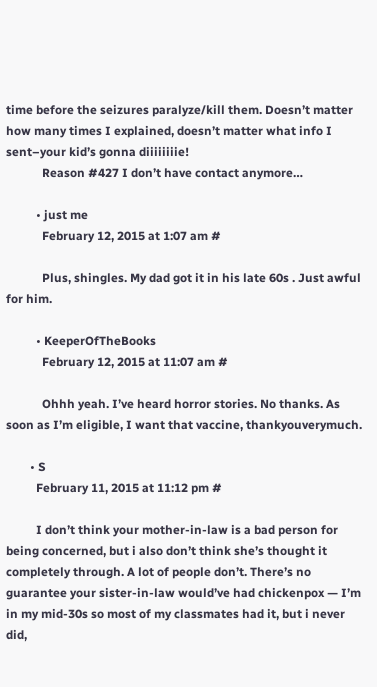time before the seizures paralyze/kill them. Doesn’t matter how many times I explained, doesn’t matter what info I sent–your kid’s gonna diiiiiiiie!
            Reason #427 I don’t have contact anymore…

          • just me
            February 12, 2015 at 1:07 am #

            Plus, shingles. My dad got it in his late 60s . Just awful for him.

          • KeeperOfTheBooks
            February 12, 2015 at 11:07 am #

            Ohhh yeah. I’ve heard horror stories. No thanks. As soon as I’m eligible, I want that vaccine, thankyouverymuch.

        • S
          February 11, 2015 at 11:12 pm #

          I don’t think your mother-in-law is a bad person for being concerned, but i also don’t think she’s thought it completely through. A lot of people don’t. There’s no guarantee your sister-in-law would’ve had chickenpox — I’m in my mid-30s so most of my classmates had it, but i never did,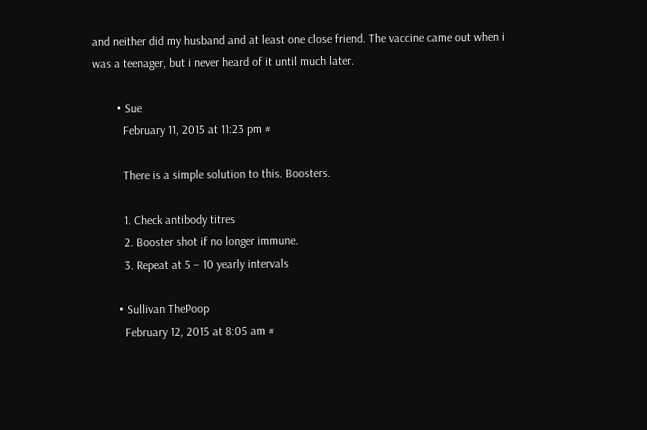and neither did my husband and at least one close friend. The vaccine came out when i was a teenager, but i never heard of it until much later.

        • Sue
          February 11, 2015 at 11:23 pm #

          There is a simple solution to this. Boosters.

          1. Check antibody titres
          2. Booster shot if no longer immune.
          3. Repeat at 5 – 10 yearly intervals

        • Sullivan ThePoop
          February 12, 2015 at 8:05 am #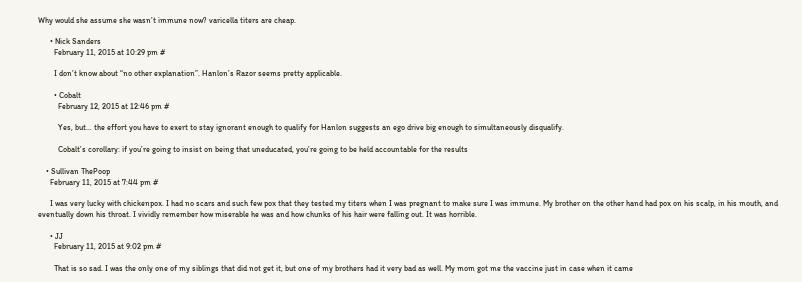Why would she assume she wasn’t immune now? varicella titers are cheap.

      • Nick Sanders
        February 11, 2015 at 10:29 pm #

        I don’t know about “no other explanation”. Hanlon’s Razor seems pretty applicable.

        • Cobalt
          February 12, 2015 at 12:46 pm #

          Yes, but… the effort you have to exert to stay ignorant enough to qualify for Hanlon suggests an ego drive big enough to simultaneously disqualify.

          Cobalt’s corollary: if you’re going to insist on being that uneducated, you’re going to be held accountable for the results

    • Sullivan ThePoop
      February 11, 2015 at 7:44 pm #

      I was very lucky with chickenpox. I had no scars and such few pox that they tested my titers when I was pregnant to make sure I was immune. My brother on the other hand had pox on his scalp, in his mouth, and eventually down his throat. I vividly remember how miserable he was and how chunks of his hair were falling out. It was horrible.

      • JJ
        February 11, 2015 at 9:02 pm #

        That is so sad. I was the only one of my siblings that did not get it, but one of my brothers had it very bad as well. My mom got me the vaccine just in case when it came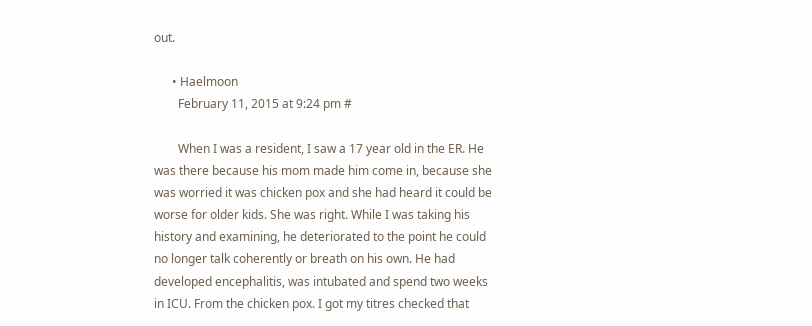out.

      • Haelmoon
        February 11, 2015 at 9:24 pm #

        When I was a resident, I saw a 17 year old in the ER. He was there because his mom made him come in, because she was worried it was chicken pox and she had heard it could be worse for older kids. She was right. While I was taking his history and examining, he deteriorated to the point he could no longer talk coherently or breath on his own. He had developed encephalitis, was intubated and spend two weeks in ICU. From the chicken pox. I got my titres checked that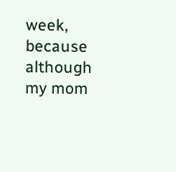week, because although my mom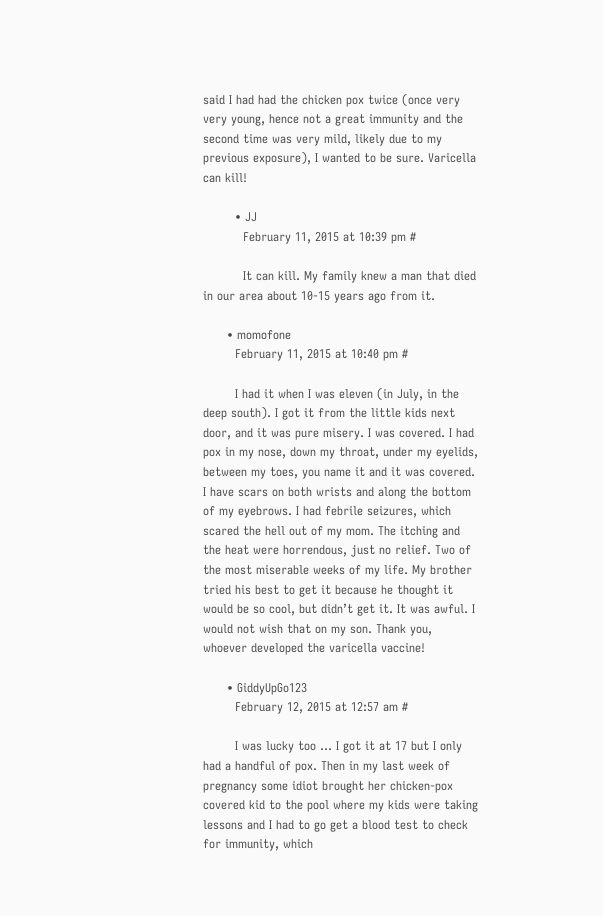said I had had the chicken pox twice (once very very young, hence not a great immunity and the second time was very mild, likely due to my previous exposure), I wanted to be sure. Varicella can kill!

        • JJ
          February 11, 2015 at 10:39 pm #

          It can kill. My family knew a man that died in our area about 10-15 years ago from it.

      • momofone
        February 11, 2015 at 10:40 pm #

        I had it when I was eleven (in July, in the deep south). I got it from the little kids next door, and it was pure misery. I was covered. I had pox in my nose, down my throat, under my eyelids, between my toes, you name it and it was covered. I have scars on both wrists and along the bottom of my eyebrows. I had febrile seizures, which scared the hell out of my mom. The itching and the heat were horrendous, just no relief. Two of the most miserable weeks of my life. My brother tried his best to get it because he thought it would be so cool, but didn’t get it. It was awful. I would not wish that on my son. Thank you, whoever developed the varicella vaccine!

      • GiddyUpGo123
        February 12, 2015 at 12:57 am #

        I was lucky too … I got it at 17 but I only had a handful of pox. Then in my last week of pregnancy some idiot brought her chicken-pox covered kid to the pool where my kids were taking lessons and I had to go get a blood test to check for immunity, which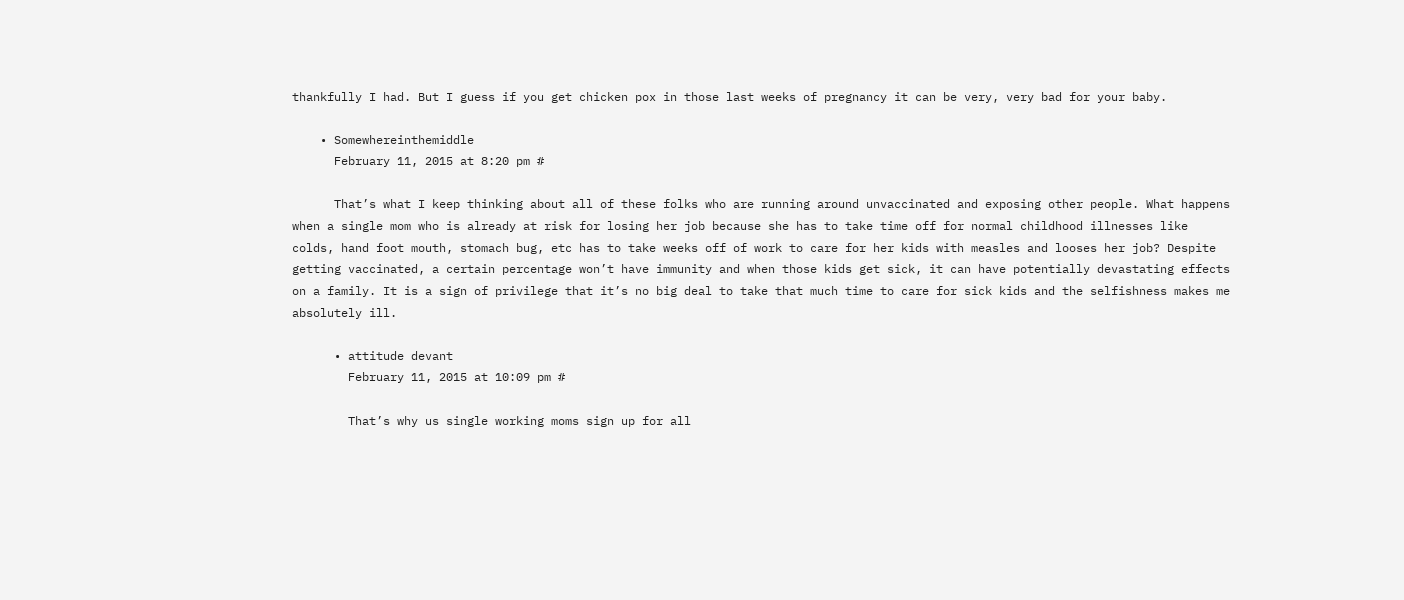thankfully I had. But I guess if you get chicken pox in those last weeks of pregnancy it can be very, very bad for your baby.

    • Somewhereinthemiddle
      February 11, 2015 at 8:20 pm #

      That’s what I keep thinking about all of these folks who are running around unvaccinated and exposing other people. What happens when a single mom who is already at risk for losing her job because she has to take time off for normal childhood illnesses like colds, hand foot mouth, stomach bug, etc has to take weeks off of work to care for her kids with measles and looses her job? Despite getting vaccinated, a certain percentage won’t have immunity and when those kids get sick, it can have potentially devastating effects on a family. It is a sign of privilege that it’s no big deal to take that much time to care for sick kids and the selfishness makes me absolutely ill.

      • attitude devant
        February 11, 2015 at 10:09 pm #

        That’s why us single working moms sign up for all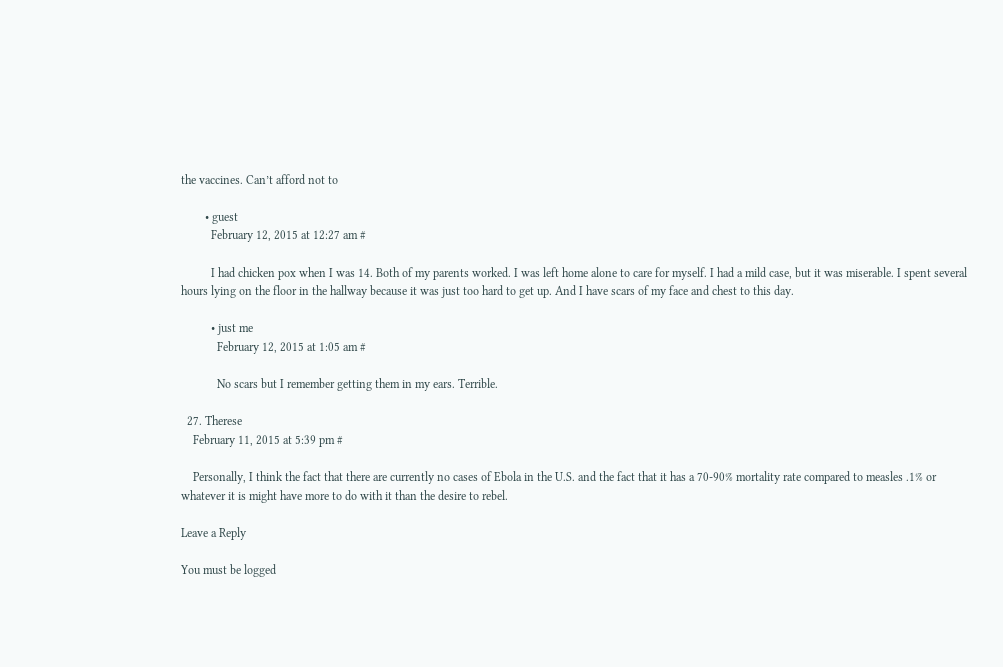the vaccines. Can’t afford not to

        • guest
          February 12, 2015 at 12:27 am #

          I had chicken pox when I was 14. Both of my parents worked. I was left home alone to care for myself. I had a mild case, but it was miserable. I spent several hours lying on the floor in the hallway because it was just too hard to get up. And I have scars of my face and chest to this day.

          • just me
            February 12, 2015 at 1:05 am #

            No scars but I remember getting them in my ears. Terrible.

  27. Therese
    February 11, 2015 at 5:39 pm #

    Personally, I think the fact that there are currently no cases of Ebola in the U.S. and the fact that it has a 70-90% mortality rate compared to measles .1% or whatever it is might have more to do with it than the desire to rebel.

Leave a Reply

You must be logged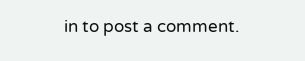in to post a comment.